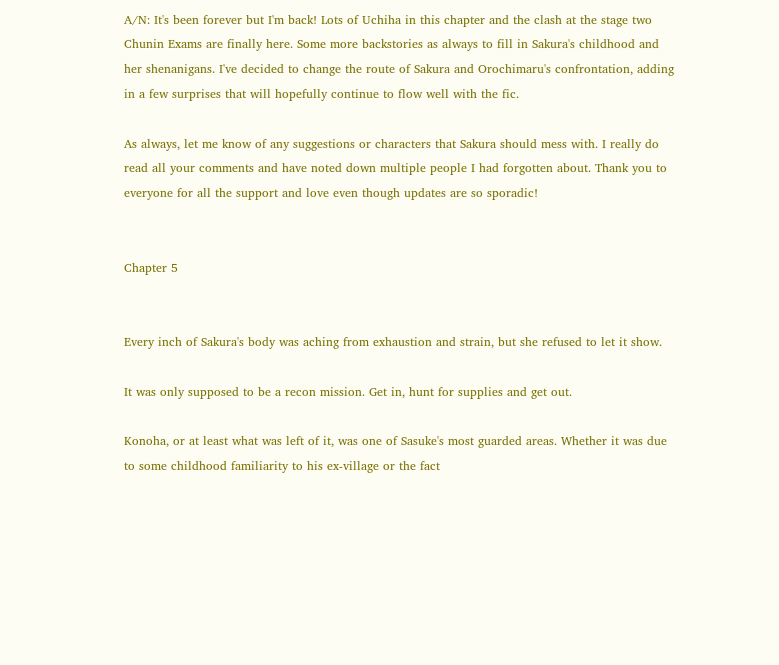A/N: It's been forever but I'm back! Lots of Uchiha in this chapter and the clash at the stage two Chunin Exams are finally here. Some more backstories as always to fill in Sakura's childhood and her shenanigans. I've decided to change the route of Sakura and Orochimaru's confrontation, adding in a few surprises that will hopefully continue to flow well with the fic.

As always, let me know of any suggestions or characters that Sakura should mess with. I really do read all your comments and have noted down multiple people I had forgotten about. Thank you to everyone for all the support and love even though updates are so sporadic!


Chapter 5


Every inch of Sakura's body was aching from exhaustion and strain, but she refused to let it show.

It was only supposed to be a recon mission. Get in, hunt for supplies and get out.

Konoha, or at least what was left of it, was one of Sasuke's most guarded areas. Whether it was due to some childhood familiarity to his ex-village or the fact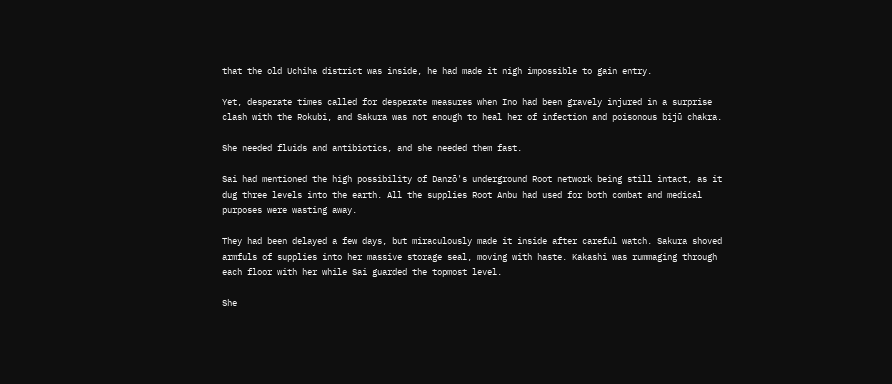that the old Uchiha district was inside, he had made it nigh impossible to gain entry.

Yet, desperate times called for desperate measures when Ino had been gravely injured in a surprise clash with the Rokubi, and Sakura was not enough to heal her of infection and poisonous bijū chakra.

She needed fluids and antibiotics, and she needed them fast.

Sai had mentioned the high possibility of Danzō's underground Root network being still intact, as it dug three levels into the earth. All the supplies Root Anbu had used for both combat and medical purposes were wasting away.

They had been delayed a few days, but miraculously made it inside after careful watch. Sakura shoved armfuls of supplies into her massive storage seal, moving with haste. Kakashi was rummaging through each floor with her while Sai guarded the topmost level.

She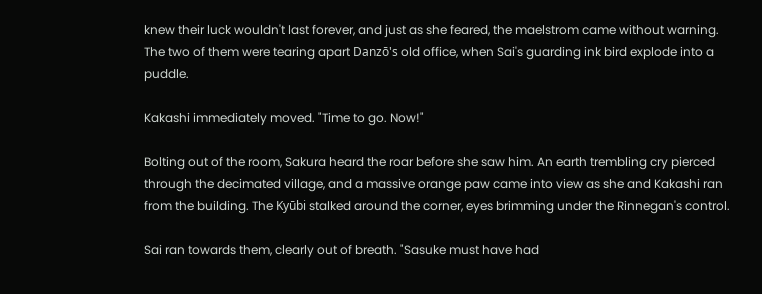knew their luck wouldn't last forever, and just as she feared, the maelstrom came without warning. The two of them were tearing apart Danzō's old office, when Sai's guarding ink bird explode into a puddle.

Kakashi immediately moved. "Time to go. Now!"

Bolting out of the room, Sakura heard the roar before she saw him. An earth trembling cry pierced through the decimated village, and a massive orange paw came into view as she and Kakashi ran from the building. The Kyūbi stalked around the corner, eyes brimming under the Rinnegan's control.

Sai ran towards them, clearly out of breath. "Sasuke must have had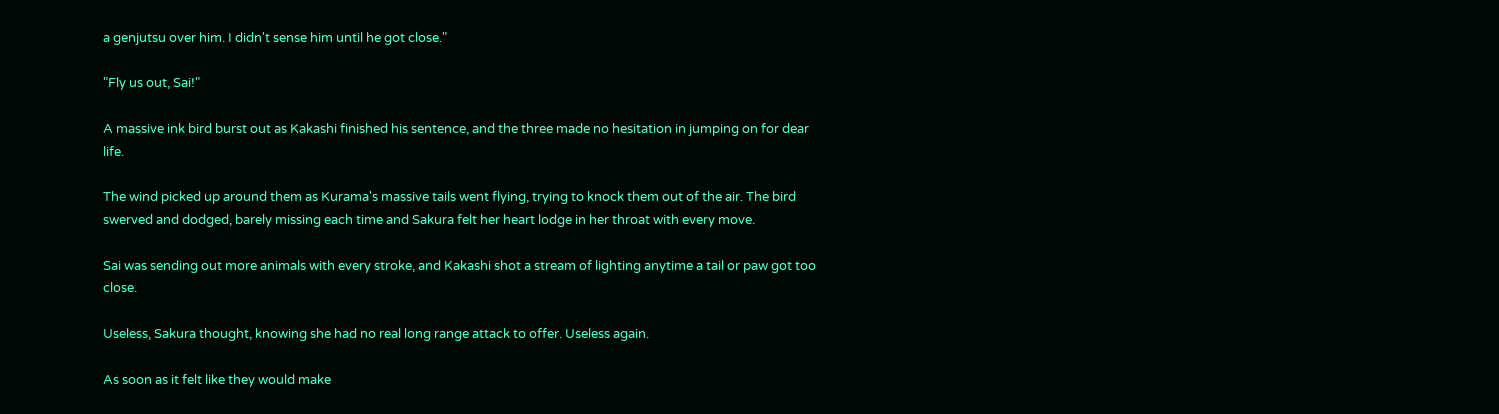a genjutsu over him. I didn't sense him until he got close."

"Fly us out, Sai!"

A massive ink bird burst out as Kakashi finished his sentence, and the three made no hesitation in jumping on for dear life.

The wind picked up around them as Kurama's massive tails went flying, trying to knock them out of the air. The bird swerved and dodged, barely missing each time and Sakura felt her heart lodge in her throat with every move.

Sai was sending out more animals with every stroke, and Kakashi shot a stream of lighting anytime a tail or paw got too close.

Useless, Sakura thought, knowing she had no real long range attack to offer. Useless again.

As soon as it felt like they would make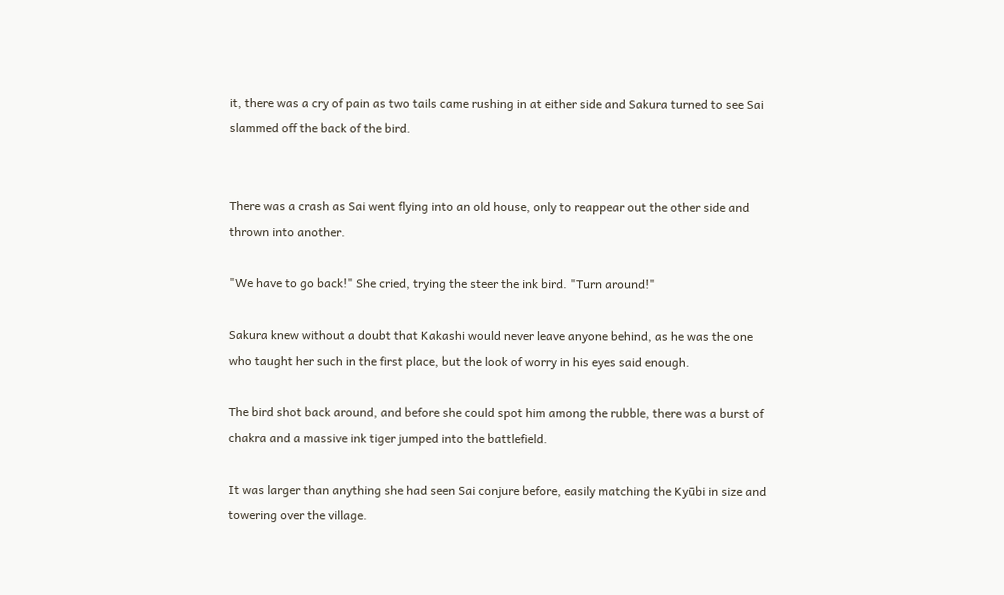it, there was a cry of pain as two tails came rushing in at either side and Sakura turned to see Sai slammed off the back of the bird.


There was a crash as Sai went flying into an old house, only to reappear out the other side and thrown into another.

"We have to go back!" She cried, trying the steer the ink bird. "Turn around!"

Sakura knew without a doubt that Kakashi would never leave anyone behind, as he was the one who taught her such in the first place, but the look of worry in his eyes said enough.

The bird shot back around, and before she could spot him among the rubble, there was a burst of chakra and a massive ink tiger jumped into the battlefield.

It was larger than anything she had seen Sai conjure before, easily matching the Kyūbi in size and towering over the village.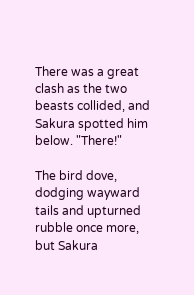There was a great clash as the two beasts collided, and Sakura spotted him below. "There!"

The bird dove, dodging wayward tails and upturned rubble once more, but Sakura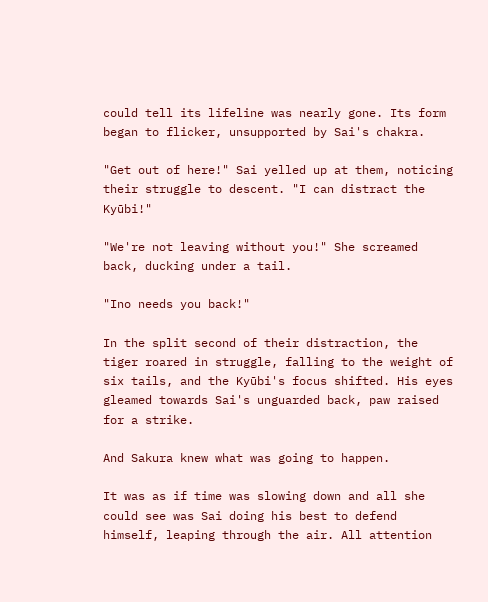could tell its lifeline was nearly gone. Its form began to flicker, unsupported by Sai's chakra.

"Get out of here!" Sai yelled up at them, noticing their struggle to descent. "I can distract the Kyūbi!"

"We're not leaving without you!" She screamed back, ducking under a tail.

"Ino needs you back!"

In the split second of their distraction, the tiger roared in struggle, falling to the weight of six tails, and the Kyūbi's focus shifted. His eyes gleamed towards Sai's unguarded back, paw raised for a strike.

And Sakura knew what was going to happen.

It was as if time was slowing down and all she could see was Sai doing his best to defend himself, leaping through the air. All attention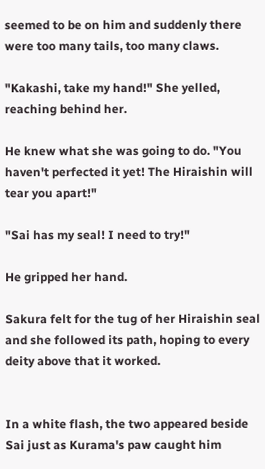seemed to be on him and suddenly there were too many tails, too many claws.

"Kakashi, take my hand!" She yelled, reaching behind her.

He knew what she was going to do. "You haven't perfected it yet! The Hiraishin will tear you apart!"

"Sai has my seal! I need to try!"

He gripped her hand.

Sakura felt for the tug of her Hiraishin seal and she followed its path, hoping to every deity above that it worked.


In a white flash, the two appeared beside Sai just as Kurama's paw caught him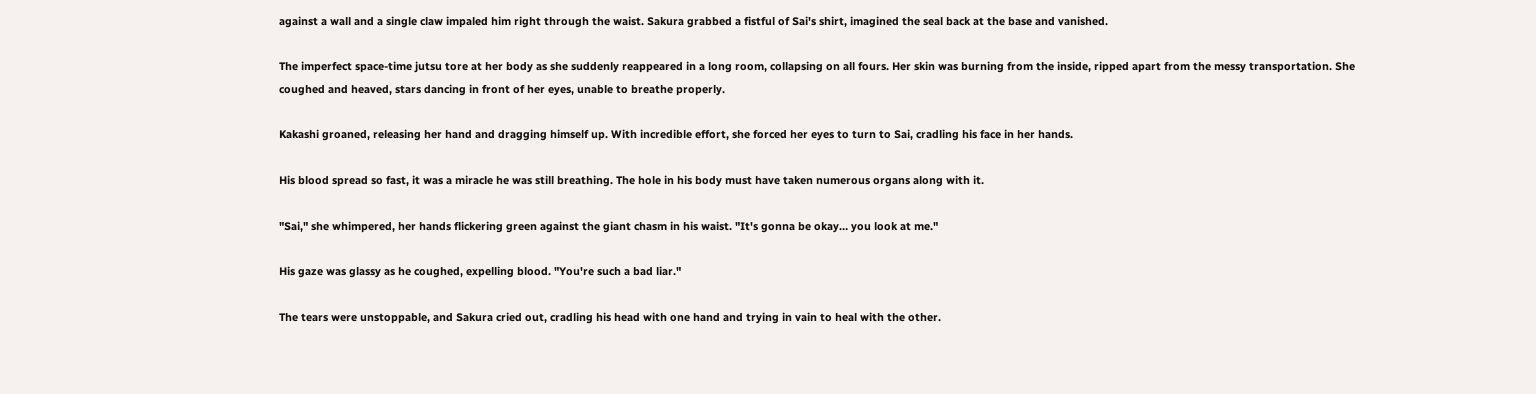against a wall and a single claw impaled him right through the waist. Sakura grabbed a fistful of Sai's shirt, imagined the seal back at the base and vanished.

The imperfect space-time jutsu tore at her body as she suddenly reappeared in a long room, collapsing on all fours. Her skin was burning from the inside, ripped apart from the messy transportation. She coughed and heaved, stars dancing in front of her eyes, unable to breathe properly.

Kakashi groaned, releasing her hand and dragging himself up. With incredible effort, she forced her eyes to turn to Sai, cradling his face in her hands.

His blood spread so fast, it was a miracle he was still breathing. The hole in his body must have taken numerous organs along with it.

"Sai," she whimpered, her hands flickering green against the giant chasm in his waist. "It's gonna be okay… you look at me."

His gaze was glassy as he coughed, expelling blood. "You're such a bad liar."

The tears were unstoppable, and Sakura cried out, cradling his head with one hand and trying in vain to heal with the other.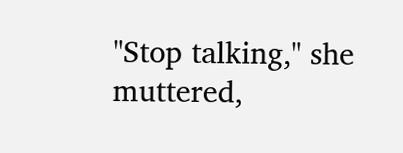"Stop talking," she muttered,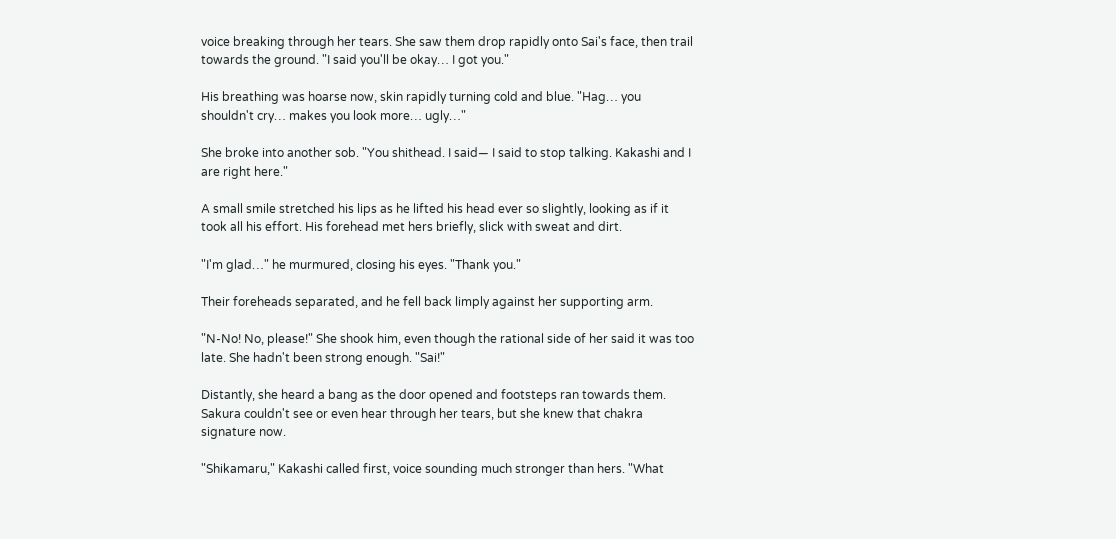voice breaking through her tears. She saw them drop rapidly onto Sai's face, then trail towards the ground. "I said you'll be okay… I got you."

His breathing was hoarse now, skin rapidly turning cold and blue. "Hag… you shouldn't cry… makes you look more… ugly…"

She broke into another sob. "You shithead. I said— I said to stop talking. Kakashi and I are right here."

A small smile stretched his lips as he lifted his head ever so slightly, looking as if it took all his effort. His forehead met hers briefly, slick with sweat and dirt.

"I'm glad…" he murmured, closing his eyes. "Thank you."

Their foreheads separated, and he fell back limply against her supporting arm.

"N-No! No, please!" She shook him, even though the rational side of her said it was too late. She hadn't been strong enough. "Sai!"

Distantly, she heard a bang as the door opened and footsteps ran towards them. Sakura couldn't see or even hear through her tears, but she knew that chakra signature now.

"Shikamaru," Kakashi called first, voice sounding much stronger than hers. "What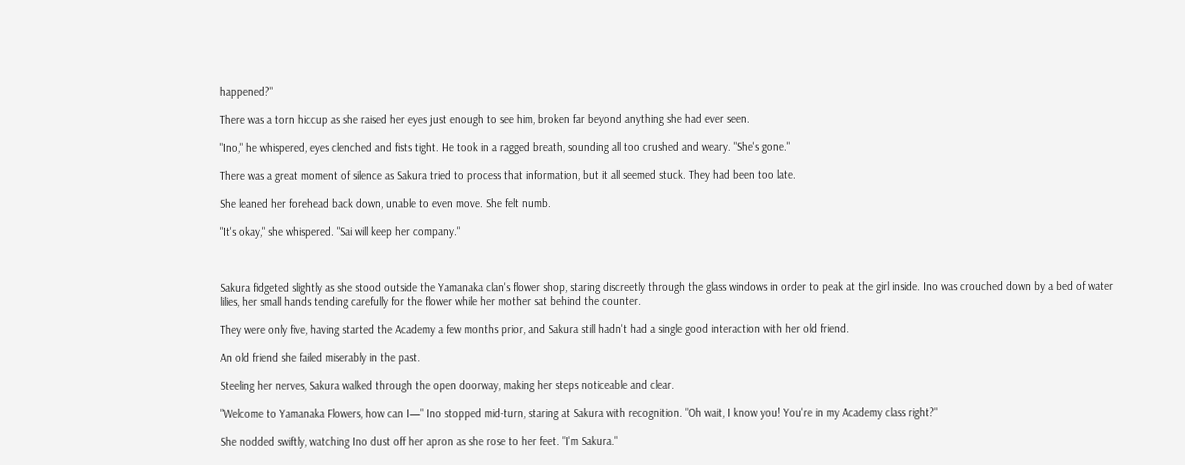happened?"

There was a torn hiccup as she raised her eyes just enough to see him, broken far beyond anything she had ever seen.

"Ino," he whispered, eyes clenched and fists tight. He took in a ragged breath, sounding all too crushed and weary. "She's gone."

There was a great moment of silence as Sakura tried to process that information, but it all seemed stuck. They had been too late.

She leaned her forehead back down, unable to even move. She felt numb.

"It's okay," she whispered. "Sai will keep her company."



Sakura fidgeted slightly as she stood outside the Yamanaka clan's flower shop, staring discreetly through the glass windows in order to peak at the girl inside. Ino was crouched down by a bed of water lilies, her small hands tending carefully for the flower while her mother sat behind the counter.

They were only five, having started the Academy a few months prior, and Sakura still hadn't had a single good interaction with her old friend.

An old friend she failed miserably in the past.

Steeling her nerves, Sakura walked through the open doorway, making her steps noticeable and clear.

"Welcome to Yamanaka Flowers, how can I—" Ino stopped mid-turn, staring at Sakura with recognition. "Oh wait, I know you! You're in my Academy class right?"

She nodded swiftly, watching Ino dust off her apron as she rose to her feet. "I'm Sakura."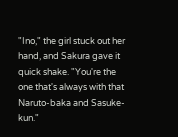"Ino," the girl stuck out her hand, and Sakura gave it quick shake. "You're the one that's always with that Naruto-baka and Sasuke-kun."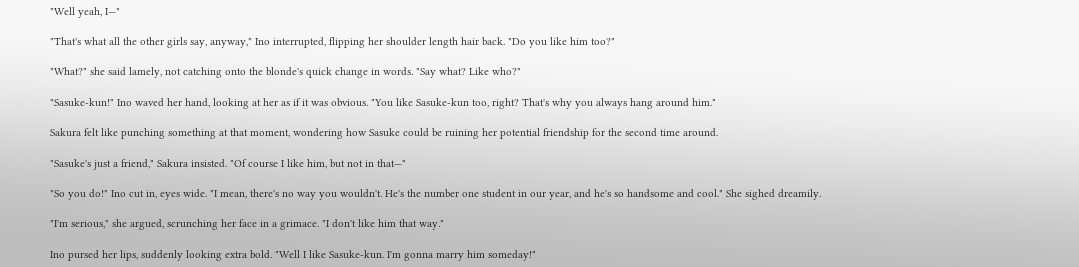"Well yeah, I—"

"That's what all the other girls say, anyway," Ino interrupted, flipping her shoulder length hair back. "Do you like him too?"

"What?" she said lamely, not catching onto the blonde's quick change in words. "Say what? Like who?"

"Sasuke-kun!" Ino waved her hand, looking at her as if it was obvious. "You like Sasuke-kun too, right? That's why you always hang around him."

Sakura felt like punching something at that moment, wondering how Sasuke could be ruining her potential friendship for the second time around.

"Sasuke's just a friend," Sakura insisted. "Of course I like him, but not in that—"

"So you do!" Ino cut in, eyes wide. "I mean, there's no way you wouldn't. He's the number one student in our year, and he's so handsome and cool." She sighed dreamily.

"I'm serious," she argued, scrunching her face in a grimace. "I don't like him that way."

Ino pursed her lips, suddenly looking extra bold. "Well I like Sasuke-kun. I'm gonna marry him someday!"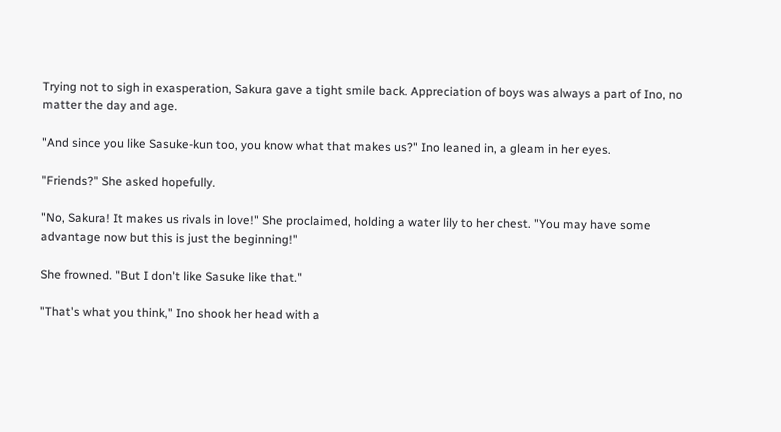Trying not to sigh in exasperation, Sakura gave a tight smile back. Appreciation of boys was always a part of Ino, no matter the day and age.

"And since you like Sasuke-kun too, you know what that makes us?" Ino leaned in, a gleam in her eyes.

"Friends?" She asked hopefully.

"No, Sakura! It makes us rivals in love!" She proclaimed, holding a water lily to her chest. "You may have some advantage now but this is just the beginning!"

She frowned. "But I don't like Sasuke like that."

"That's what you think," Ino shook her head with a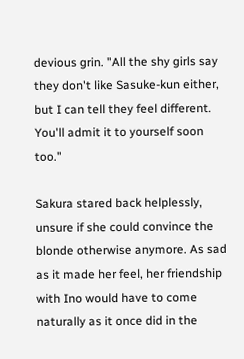devious grin. "All the shy girls say they don't like Sasuke-kun either, but I can tell they feel different. You'll admit it to yourself soon too."

Sakura stared back helplessly, unsure if she could convince the blonde otherwise anymore. As sad as it made her feel, her friendship with Ino would have to come naturally as it once did in the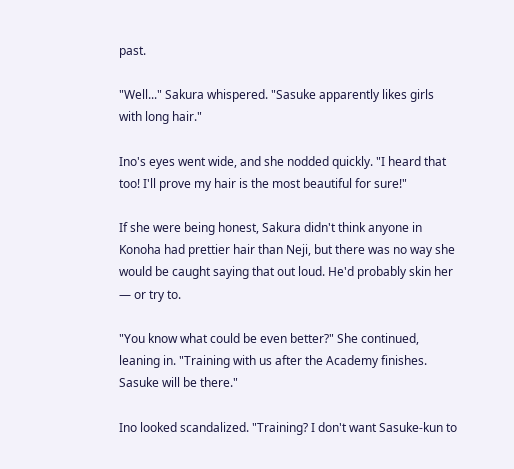past.

"Well..." Sakura whispered. "Sasuke apparently likes girls with long hair."

Ino's eyes went wide, and she nodded quickly. "I heard that too! I'll prove my hair is the most beautiful for sure!"

If she were being honest, Sakura didn't think anyone in Konoha had prettier hair than Neji, but there was no way she would be caught saying that out loud. He'd probably skin her — or try to.

"You know what could be even better?" She continued, leaning in. "Training with us after the Academy finishes. Sasuke will be there."

Ino looked scandalized. "Training? I don't want Sasuke-kun to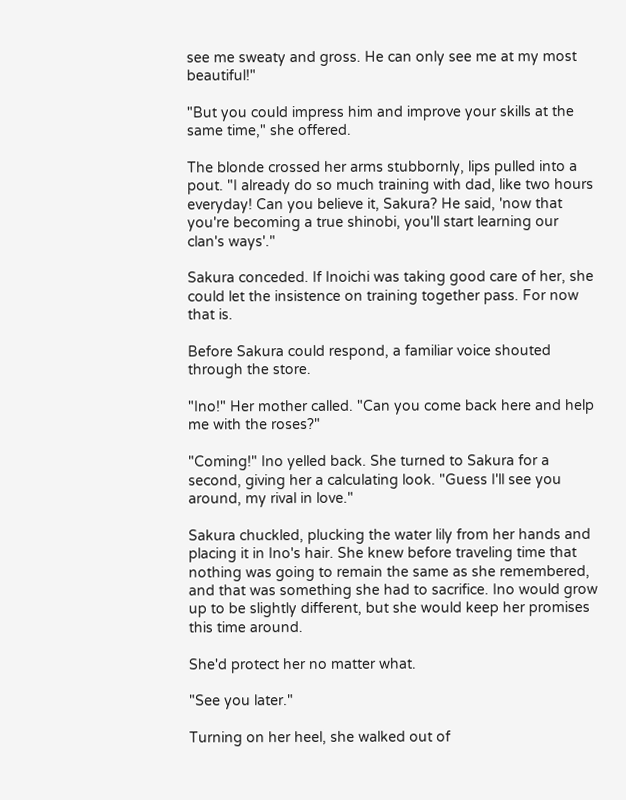see me sweaty and gross. He can only see me at my most beautiful!"

"But you could impress him and improve your skills at the same time," she offered.

The blonde crossed her arms stubbornly, lips pulled into a pout. "I already do so much training with dad, like two hours everyday! Can you believe it, Sakura? He said, 'now that you're becoming a true shinobi, you'll start learning our clan's ways'."

Sakura conceded. If Inoichi was taking good care of her, she could let the insistence on training together pass. For now that is.

Before Sakura could respond, a familiar voice shouted through the store.

"Ino!" Her mother called. "Can you come back here and help me with the roses?"

"Coming!" Ino yelled back. She turned to Sakura for a second, giving her a calculating look. "Guess I'll see you around, my rival in love."

Sakura chuckled, plucking the water lily from her hands and placing it in Ino's hair. She knew before traveling time that nothing was going to remain the same as she remembered, and that was something she had to sacrifice. Ino would grow up to be slightly different, but she would keep her promises this time around.

She'd protect her no matter what.

"See you later."

Turning on her heel, she walked out of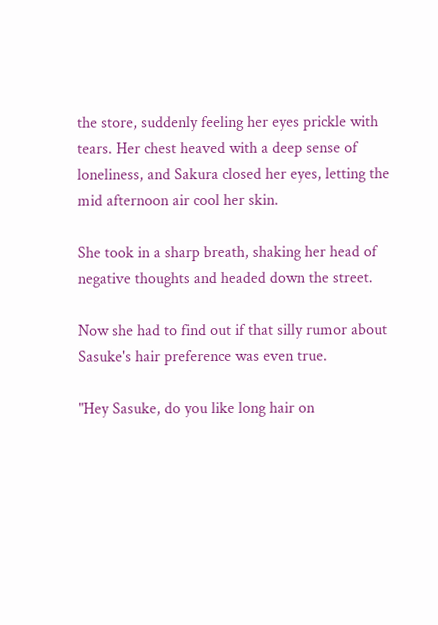the store, suddenly feeling her eyes prickle with tears. Her chest heaved with a deep sense of loneliness, and Sakura closed her eyes, letting the mid afternoon air cool her skin.

She took in a sharp breath, shaking her head of negative thoughts and headed down the street.

Now she had to find out if that silly rumor about Sasuke's hair preference was even true.

"Hey Sasuke, do you like long hair on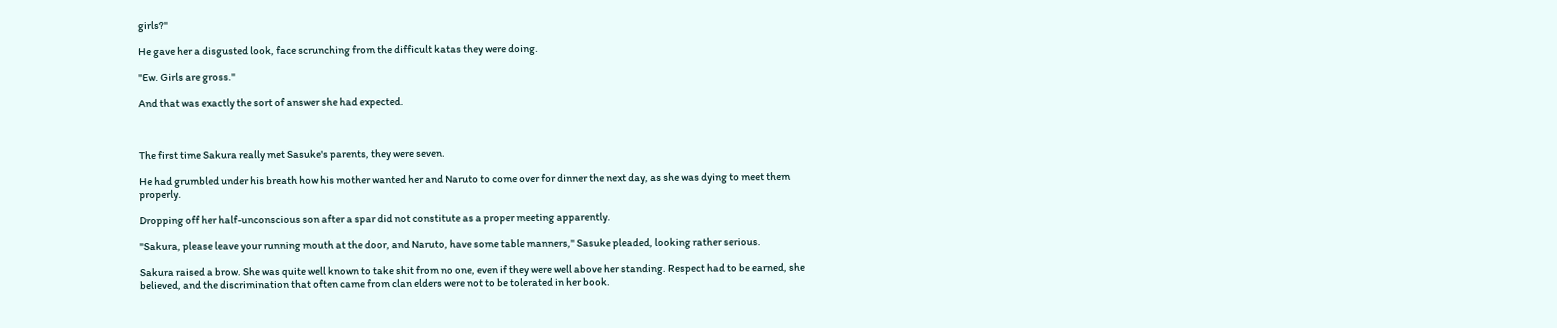girls?"

He gave her a disgusted look, face scrunching from the difficult katas they were doing.

"Ew. Girls are gross."

And that was exactly the sort of answer she had expected.



The first time Sakura really met Sasuke's parents, they were seven.

He had grumbled under his breath how his mother wanted her and Naruto to come over for dinner the next day, as she was dying to meet them properly.

Dropping off her half-unconscious son after a spar did not constitute as a proper meeting apparently.

"Sakura, please leave your running mouth at the door, and Naruto, have some table manners," Sasuke pleaded, looking rather serious.

Sakura raised a brow. She was quite well known to take shit from no one, even if they were well above her standing. Respect had to be earned, she believed, and the discrimination that often came from clan elders were not to be tolerated in her book.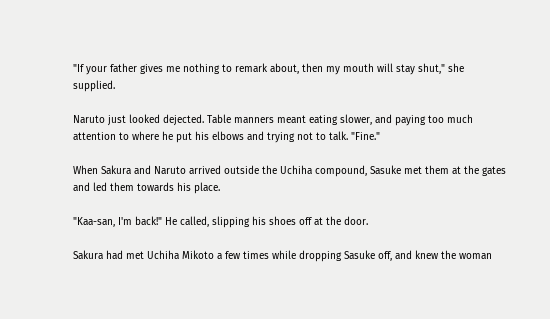"If your father gives me nothing to remark about, then my mouth will stay shut," she supplied.

Naruto just looked dejected. Table manners meant eating slower, and paying too much attention to where he put his elbows and trying not to talk. "Fine."

When Sakura and Naruto arrived outside the Uchiha compound, Sasuke met them at the gates and led them towards his place.

"Kaa-san, I'm back!" He called, slipping his shoes off at the door.

Sakura had met Uchiha Mikoto a few times while dropping Sasuke off, and knew the woman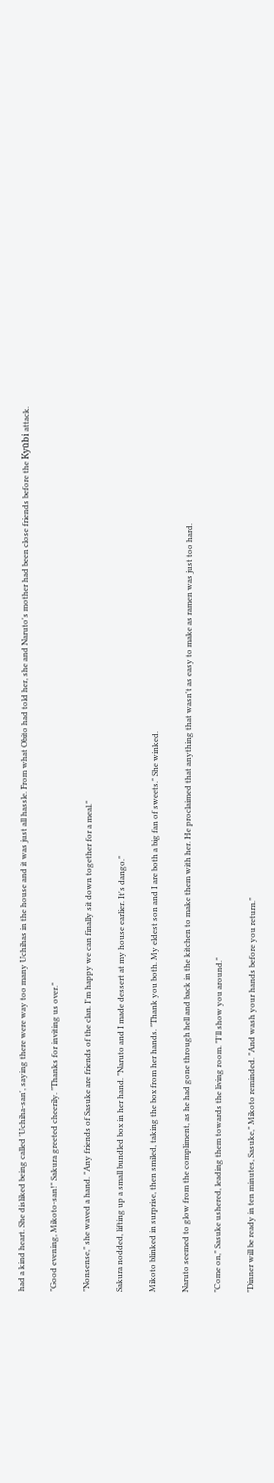had a kind heart. She disliked being called 'Uchiha-san', saying there were way too many Uchihas in the house and it was just all hassle. From what Obito had told her, she and Naruto's mother had been close friends before the Kyūbi attack.

"Good evening, Mikoto-san!" Sakura greeted cheerily. "Thanks for inviting us over."

"Nonsense," she waved a hand. "Any friends of Sasuke are friends of the clan. I'm happy we can finally sit down together for a meal."

Sakura nodded, lifting up a small bundled box in her hand. "Naruto and I made dessert at my house earlier. It's dango."

Mikoto blinked in surprise, then smiled, taking the box from her hands. "Thank you both. My eldest son and I are both a big fan of sweets." She winked.

Naruto seemed to glow from the compliment, as he had gone through hell and back in the kitchen to make them with her. He proclaimed that anything that wasn't as easy to make as ramen was just too hard.

"Come on," Sasuke ushered, leading them towards the living room. "I'll show you around."

"Dinner will be ready in ten minutes, Sasuke," Mikoto reminded. "And wash your hands before you return."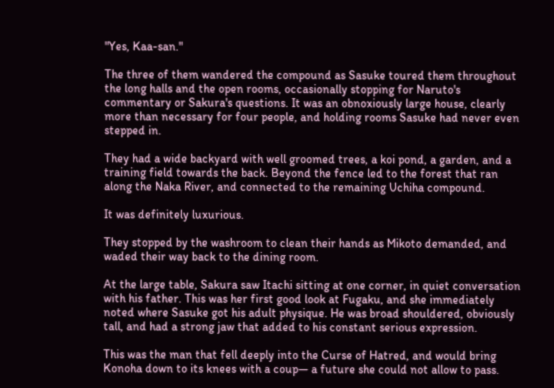"Yes, Kaa-san."

The three of them wandered the compound as Sasuke toured them throughout the long halls and the open rooms, occasionally stopping for Naruto's commentary or Sakura's questions. It was an obnoxiously large house, clearly more than necessary for four people, and holding rooms Sasuke had never even stepped in.

They had a wide backyard with well groomed trees, a koi pond, a garden, and a training field towards the back. Beyond the fence led to the forest that ran along the Naka River, and connected to the remaining Uchiha compound.

It was definitely luxurious.

They stopped by the washroom to clean their hands as Mikoto demanded, and waded their way back to the dining room.

At the large table, Sakura saw Itachi sitting at one corner, in quiet conversation with his father. This was her first good look at Fugaku, and she immediately noted where Sasuke got his adult physique. He was broad shouldered, obviously tall, and had a strong jaw that added to his constant serious expression.

This was the man that fell deeply into the Curse of Hatred, and would bring Konoha down to its knees with a coup— a future she could not allow to pass.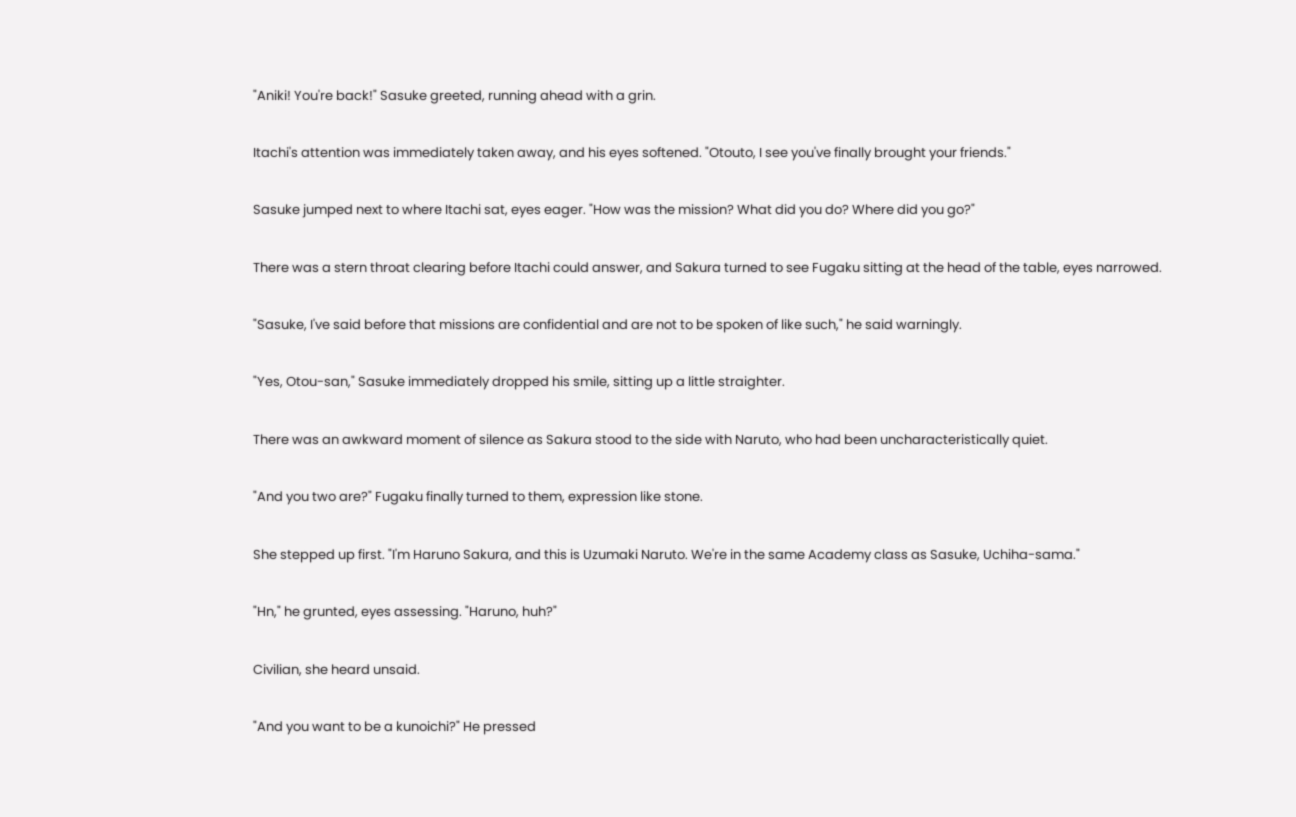"Aniki! You're back!" Sasuke greeted, running ahead with a grin.

Itachi's attention was immediately taken away, and his eyes softened. "Otouto, I see you've finally brought your friends."

Sasuke jumped next to where Itachi sat, eyes eager. "How was the mission? What did you do? Where did you go?"

There was a stern throat clearing before Itachi could answer, and Sakura turned to see Fugaku sitting at the head of the table, eyes narrowed.

"Sasuke, I've said before that missions are confidential and are not to be spoken of like such," he said warningly.

"Yes, Otou-san," Sasuke immediately dropped his smile, sitting up a little straighter.

There was an awkward moment of silence as Sakura stood to the side with Naruto, who had been uncharacteristically quiet.

"And you two are?" Fugaku finally turned to them, expression like stone.

She stepped up first. "I'm Haruno Sakura, and this is Uzumaki Naruto. We're in the same Academy class as Sasuke, Uchiha-sama."

"Hn," he grunted, eyes assessing. "Haruno, huh?"

Civilian, she heard unsaid.

"And you want to be a kunoichi?" He pressed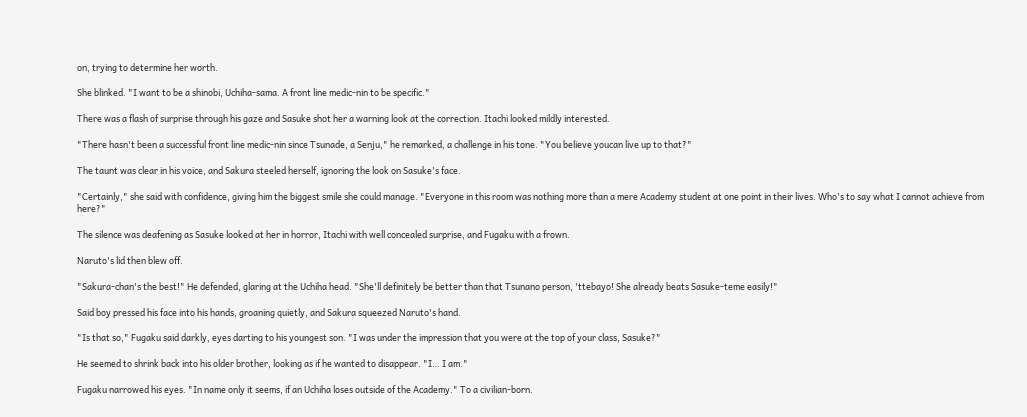on, trying to determine her worth.

She blinked. "I want to be a shinobi, Uchiha-sama. A front line medic-nin to be specific."

There was a flash of surprise through his gaze and Sasuke shot her a warning look at the correction. Itachi looked mildly interested.

"There hasn't been a successful front line medic-nin since Tsunade, a Senju," he remarked, a challenge in his tone. "You believe youcan live up to that?"

The taunt was clear in his voice, and Sakura steeled herself, ignoring the look on Sasuke's face.

"Certainly," she said with confidence, giving him the biggest smile she could manage. "Everyone in this room was nothing more than a mere Academy student at one point in their lives. Who's to say what I cannot achieve from here?"

The silence was deafening as Sasuke looked at her in horror, Itachi with well concealed surprise, and Fugaku with a frown.

Naruto's lid then blew off.

"Sakura-chan's the best!" He defended, glaring at the Uchiha head. "She'll definitely be better than that Tsunano person, 'ttebayo! She already beats Sasuke-teme easily!"

Said boy pressed his face into his hands, groaning quietly, and Sakura squeezed Naruto's hand.

"Is that so," Fugaku said darkly, eyes darting to his youngest son. "I was under the impression that you were at the top of your class, Sasuke?"

He seemed to shrink back into his older brother, looking as if he wanted to disappear. "I… I am."

Fugaku narrowed his eyes. "In name only it seems, if an Uchiha loses outside of the Academy." To a civilian-born.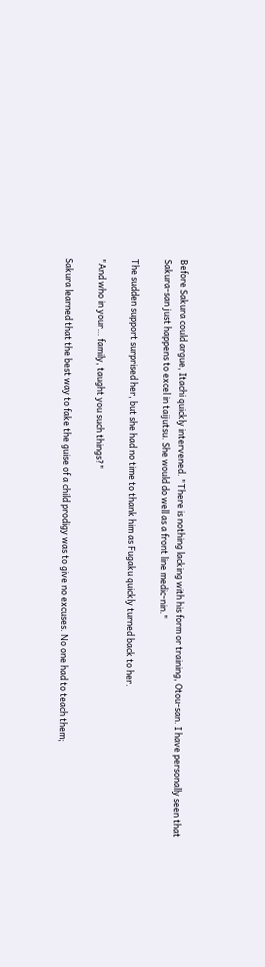Before Sakura could argue, Itachi quickly intervened. "There is nothing lacking with his form or training, Otou-san. I have personally seen that Sakura-san just happens to excel in taijutsu. She would do well as a front line medic-nin."

The sudden support surprised her, but she had no time to thank him as Fugaku quickly turned back to her.

"And who in your… family, taught you such things?"

Sakura learned that the best way to fake the guise of a child prodigy was to give no excuses. No one had to teach them;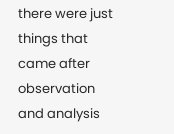there were just things that came after observation and analysis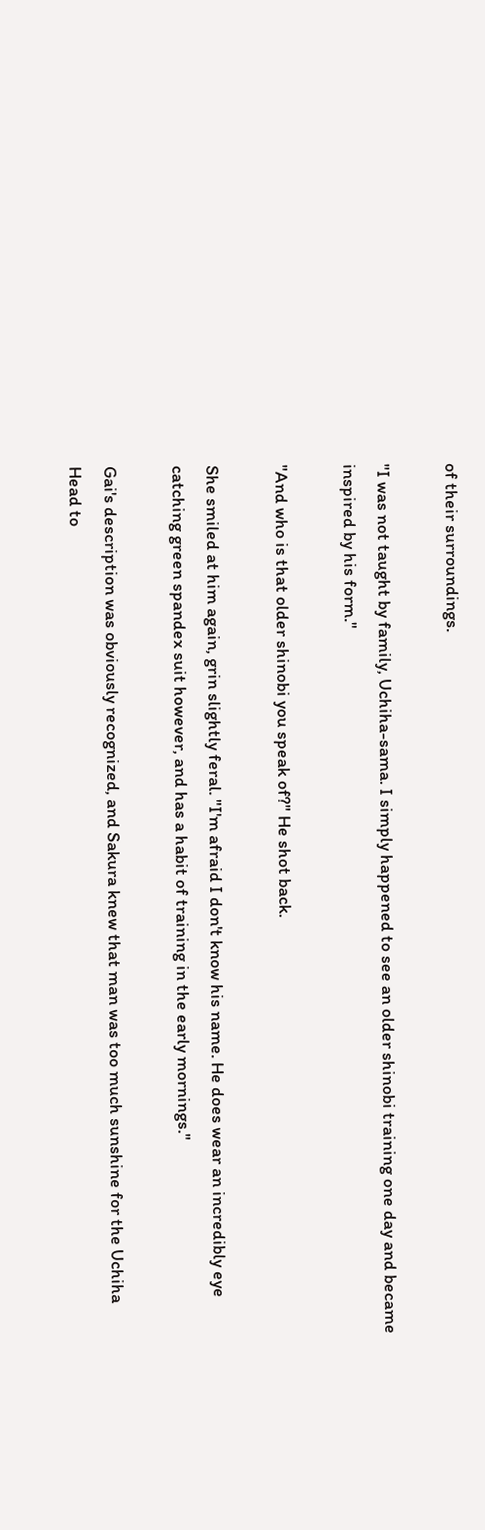of their surroundings.

"I was not taught by family, Uchiha-sama. I simply happened to see an older shinobi training one day and became inspired by his form."

"And who is that older shinobi you speak of?" He shot back.

She smiled at him again, grin slightly feral. "I'm afraid I don't know his name. He does wear an incredibly eye catching green spandex suit however, and has a habit of training in the early mornings."

Gai's description was obviously recognized, and Sakura knew that man was too much sunshine for the Uchiha Head to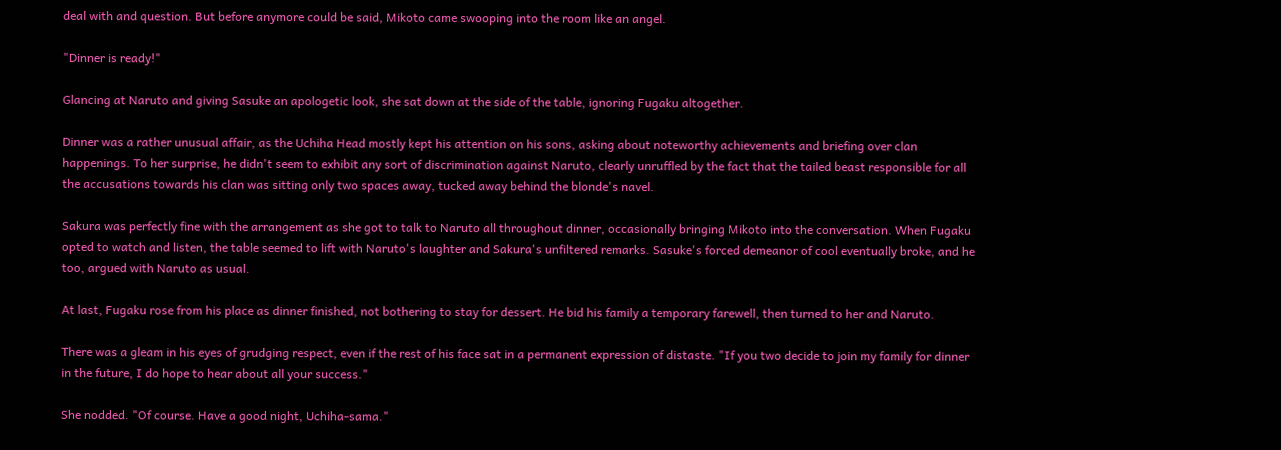deal with and question. But before anymore could be said, Mikoto came swooping into the room like an angel.

"Dinner is ready!"

Glancing at Naruto and giving Sasuke an apologetic look, she sat down at the side of the table, ignoring Fugaku altogether.

Dinner was a rather unusual affair, as the Uchiha Head mostly kept his attention on his sons, asking about noteworthy achievements and briefing over clan happenings. To her surprise, he didn't seem to exhibit any sort of discrimination against Naruto, clearly unruffled by the fact that the tailed beast responsible for all the accusations towards his clan was sitting only two spaces away, tucked away behind the blonde's navel.

Sakura was perfectly fine with the arrangement as she got to talk to Naruto all throughout dinner, occasionally bringing Mikoto into the conversation. When Fugaku opted to watch and listen, the table seemed to lift with Naruto's laughter and Sakura's unfiltered remarks. Sasuke's forced demeanor of cool eventually broke, and he too, argued with Naruto as usual.

At last, Fugaku rose from his place as dinner finished, not bothering to stay for dessert. He bid his family a temporary farewell, then turned to her and Naruto.

There was a gleam in his eyes of grudging respect, even if the rest of his face sat in a permanent expression of distaste. "If you two decide to join my family for dinner in the future, I do hope to hear about all your success."

She nodded. "Of course. Have a good night, Uchiha-sama."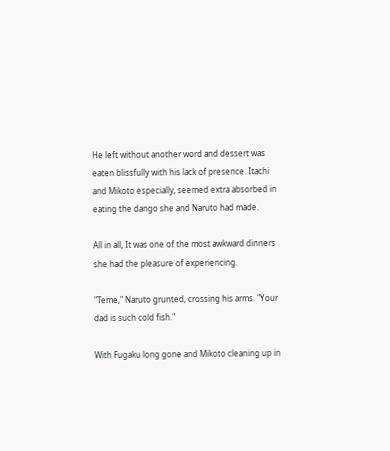He left without another word and dessert was eaten blissfully with his lack of presence. Itachi and Mikoto especially, seemed extra absorbed in eating the dango she and Naruto had made.

All in all, It was one of the most awkward dinners she had the pleasure of experiencing.

"Teme," Naruto grunted, crossing his arms. "Your dad is such cold fish."

With Fugaku long gone and Mikoto cleaning up in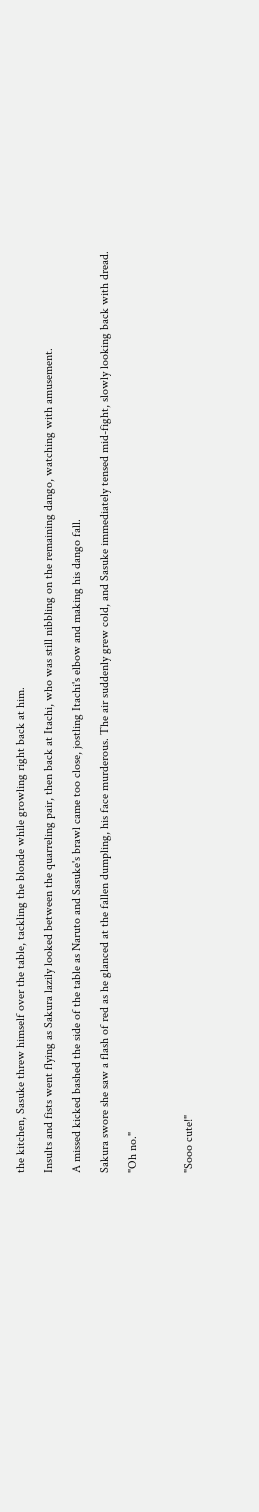the kitchen, Sasuke threw himself over the table, tackling the blonde while growling right back at him.

Insults and fists went flying as Sakura lazily looked between the quarreling pair, then back at Itachi, who was still nibbling on the remaining dango, watching with amusement.

A missed kicked bashed the side of the table as Naruto and Sasuke's brawl came too close, jostling Itachi's elbow and making his dango fall.

Sakura swore she saw a flash of red as he glanced at the fallen dumpling, his face murderous. The air suddenly grew cold, and Sasuke immediately tensed mid-fight, slowly looking back with dread.

"Oh no."



"Sooo cute!"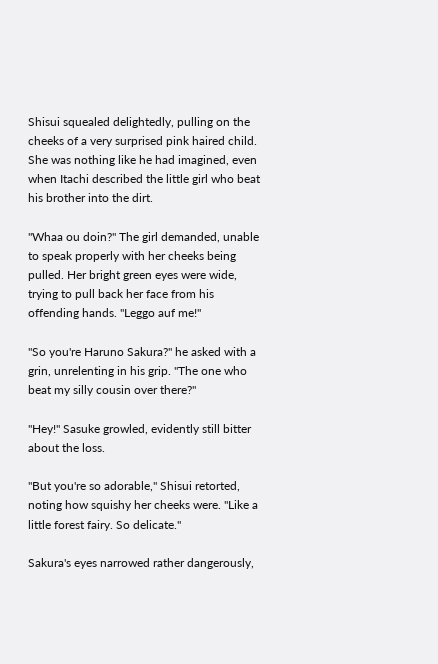Shisui squealed delightedly, pulling on the cheeks of a very surprised pink haired child. She was nothing like he had imagined, even when Itachi described the little girl who beat his brother into the dirt.

"Whaa ou doin?" The girl demanded, unable to speak properly with her cheeks being pulled. Her bright green eyes were wide, trying to pull back her face from his offending hands. "Leggo auf me!"

"So you're Haruno Sakura?" he asked with a grin, unrelenting in his grip. "The one who beat my silly cousin over there?"

"Hey!" Sasuke growled, evidently still bitter about the loss.

"But you're so adorable," Shisui retorted, noting how squishy her cheeks were. "Like a little forest fairy. So delicate."

Sakura's eyes narrowed rather dangerously,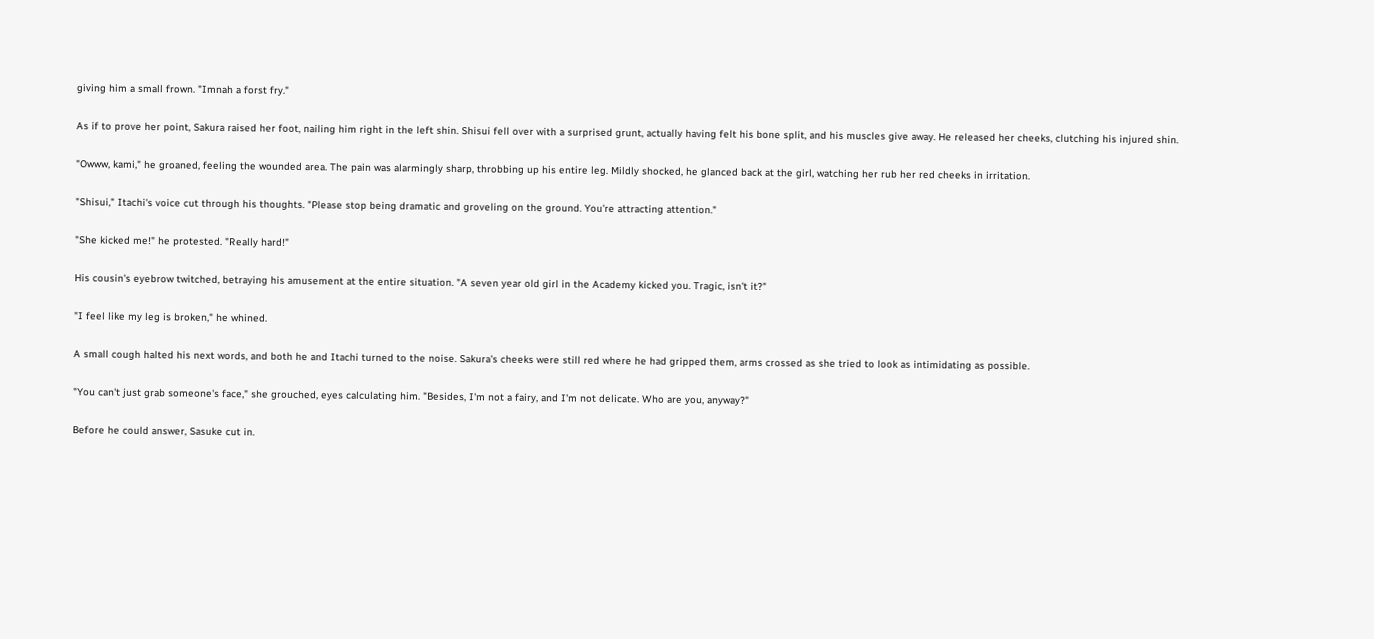giving him a small frown. "Imnah a forst fry."

As if to prove her point, Sakura raised her foot, nailing him right in the left shin. Shisui fell over with a surprised grunt, actually having felt his bone split, and his muscles give away. He released her cheeks, clutching his injured shin.

"Owww, kami," he groaned, feeling the wounded area. The pain was alarmingly sharp, throbbing up his entire leg. Mildly shocked, he glanced back at the girl, watching her rub her red cheeks in irritation.

"Shisui," Itachi's voice cut through his thoughts. "Please stop being dramatic and groveling on the ground. You're attracting attention."

"She kicked me!" he protested. "Really hard!"

His cousin's eyebrow twitched, betraying his amusement at the entire situation. "A seven year old girl in the Academy kicked you. Tragic, isn't it?"

"I feel like my leg is broken," he whined.

A small cough halted his next words, and both he and Itachi turned to the noise. Sakura's cheeks were still red where he had gripped them, arms crossed as she tried to look as intimidating as possible.

"You can't just grab someone's face," she grouched, eyes calculating him. "Besides, I'm not a fairy, and I'm not delicate. Who are you, anyway?"

Before he could answer, Sasuke cut in.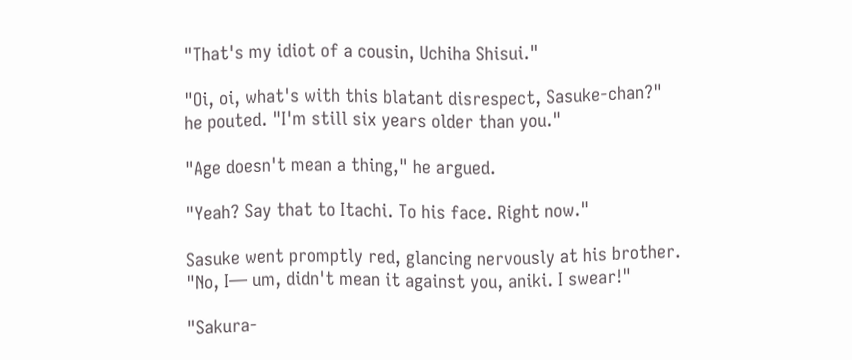"That's my idiot of a cousin, Uchiha Shisui."

"Oi, oi, what's with this blatant disrespect, Sasuke-chan?" he pouted. "I'm still six years older than you."

"Age doesn't mean a thing," he argued.

"Yeah? Say that to Itachi. To his face. Right now."

Sasuke went promptly red, glancing nervously at his brother. "No, I— um, didn't mean it against you, aniki. I swear!"

"Sakura-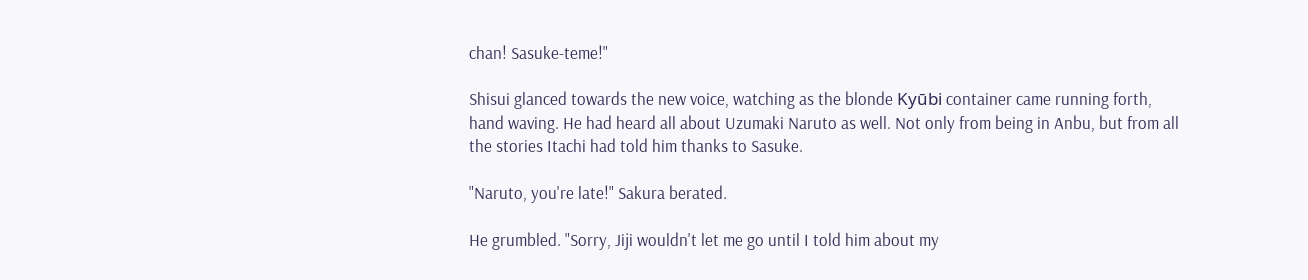chan! Sasuke-teme!"

Shisui glanced towards the new voice, watching as the blonde Kyūbi container came running forth, hand waving. He had heard all about Uzumaki Naruto as well. Not only from being in Anbu, but from all the stories Itachi had told him thanks to Sasuke.

"Naruto, you're late!" Sakura berated.

He grumbled. "Sorry, Jiji wouldn't let me go until I told him about my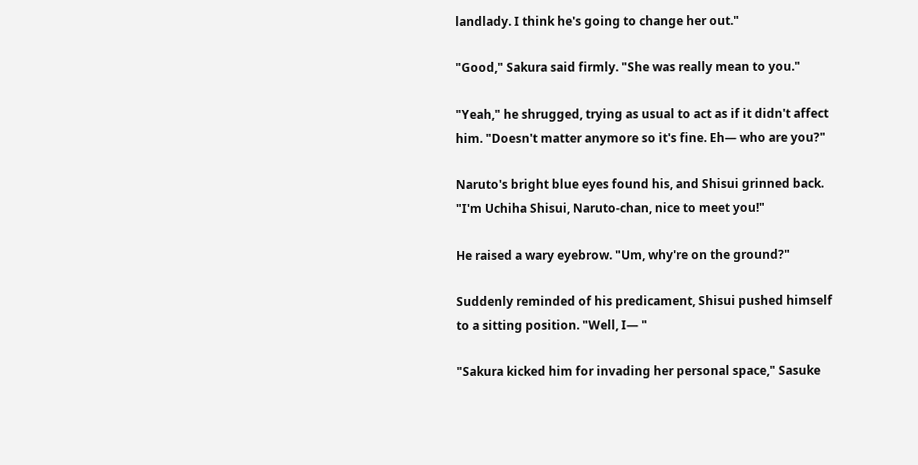landlady. I think he's going to change her out."

"Good," Sakura said firmly. "She was really mean to you."

"Yeah," he shrugged, trying as usual to act as if it didn't affect him. "Doesn't matter anymore so it's fine. Eh— who are you?"

Naruto's bright blue eyes found his, and Shisui grinned back. "I'm Uchiha Shisui, Naruto-chan, nice to meet you!"

He raised a wary eyebrow. "Um, why're on the ground?"

Suddenly reminded of his predicament, Shisui pushed himself to a sitting position. "Well, I— "

"Sakura kicked him for invading her personal space," Sasuke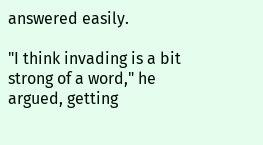answered easily.

"I think invading is a bit strong of a word," he argued, getting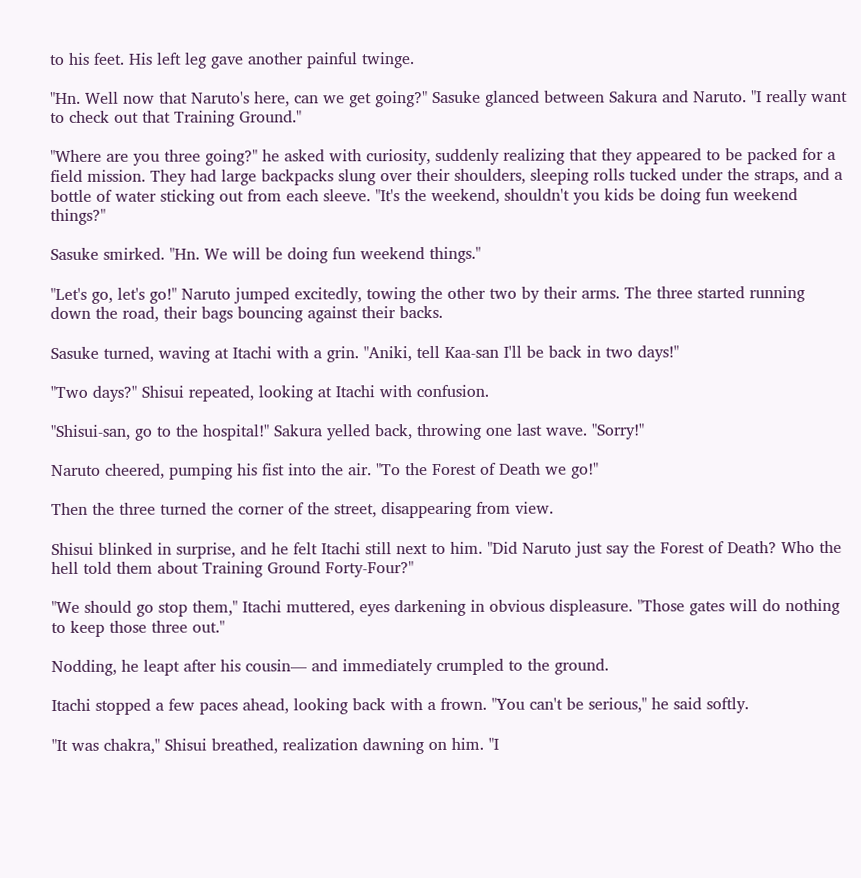to his feet. His left leg gave another painful twinge.

"Hn. Well now that Naruto's here, can we get going?" Sasuke glanced between Sakura and Naruto. "I really want to check out that Training Ground."

"Where are you three going?" he asked with curiosity, suddenly realizing that they appeared to be packed for a field mission. They had large backpacks slung over their shoulders, sleeping rolls tucked under the straps, and a bottle of water sticking out from each sleeve. "It's the weekend, shouldn't you kids be doing fun weekend things?"

Sasuke smirked. "Hn. We will be doing fun weekend things."

"Let's go, let's go!" Naruto jumped excitedly, towing the other two by their arms. The three started running down the road, their bags bouncing against their backs.

Sasuke turned, waving at Itachi with a grin. "Aniki, tell Kaa-san I'll be back in two days!"

"Two days?" Shisui repeated, looking at Itachi with confusion.

"Shisui-san, go to the hospital!" Sakura yelled back, throwing one last wave. "Sorry!"

Naruto cheered, pumping his fist into the air. "To the Forest of Death we go!"

Then the three turned the corner of the street, disappearing from view.

Shisui blinked in surprise, and he felt Itachi still next to him. "Did Naruto just say the Forest of Death? Who the hell told them about Training Ground Forty-Four?"

"We should go stop them," Itachi muttered, eyes darkening in obvious displeasure. "Those gates will do nothing to keep those three out."

Nodding, he leapt after his cousin— and immediately crumpled to the ground.

Itachi stopped a few paces ahead, looking back with a frown. "You can't be serious," he said softly.

"It was chakra," Shisui breathed, realization dawning on him. "I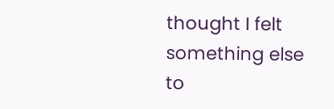thought I felt something else to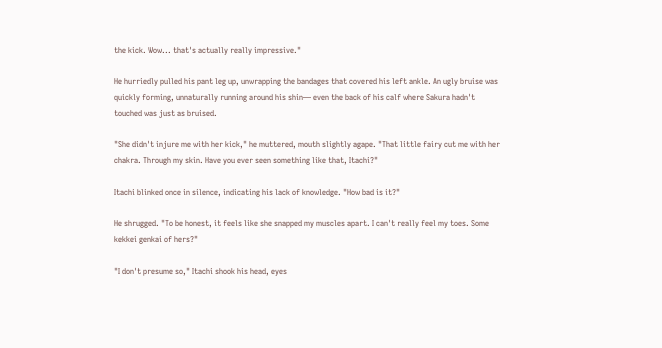the kick. Wow... that's actually really impressive."

He hurriedly pulled his pant leg up, unwrapping the bandages that covered his left ankle. An ugly bruise was quickly forming, unnaturally running around his shin— even the back of his calf where Sakura hadn't touched was just as bruised.

"She didn't injure me with her kick," he muttered, mouth slightly agape. "That little fairy cut me with her chakra. Through my skin. Have you ever seen something like that, Itachi?"

Itachi blinked once in silence, indicating his lack of knowledge. "How bad is it?"

He shrugged. "To be honest, it feels like she snapped my muscles apart. I can't really feel my toes. Some kekkei genkai of hers?"

"I don't presume so," Itachi shook his head, eyes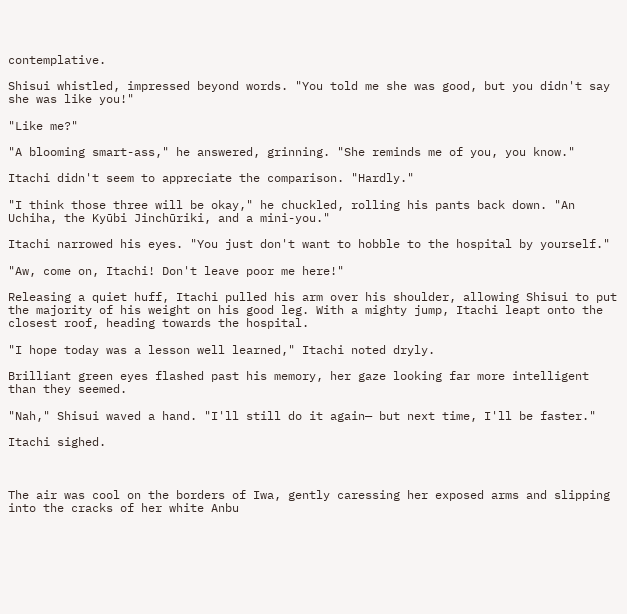contemplative.

Shisui whistled, impressed beyond words. "You told me she was good, but you didn't say she was like you!"

"Like me?"

"A blooming smart-ass," he answered, grinning. "She reminds me of you, you know."

Itachi didn't seem to appreciate the comparison. "Hardly."

"I think those three will be okay," he chuckled, rolling his pants back down. "An Uchiha, the Kyūbi Jinchūriki, and a mini-you."

Itachi narrowed his eyes. "You just don't want to hobble to the hospital by yourself."

"Aw, come on, Itachi! Don't leave poor me here!"

Releasing a quiet huff, Itachi pulled his arm over his shoulder, allowing Shisui to put the majority of his weight on his good leg. With a mighty jump, Itachi leapt onto the closest roof, heading towards the hospital.

"I hope today was a lesson well learned," Itachi noted dryly.

Brilliant green eyes flashed past his memory, her gaze looking far more intelligent than they seemed.

"Nah," Shisui waved a hand. "I'll still do it again— but next time, I'll be faster."

Itachi sighed.



The air was cool on the borders of Iwa, gently caressing her exposed arms and slipping into the cracks of her white Anbu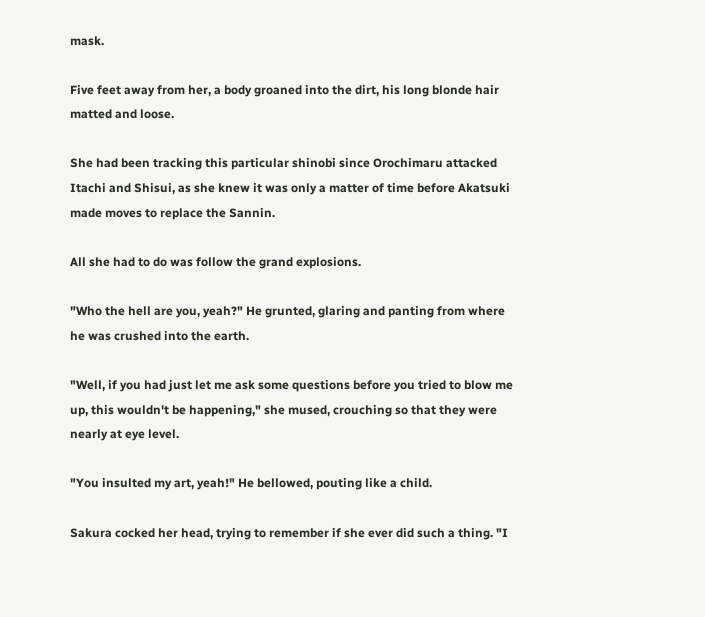mask.

Five feet away from her, a body groaned into the dirt, his long blonde hair matted and loose.

She had been tracking this particular shinobi since Orochimaru attacked Itachi and Shisui, as she knew it was only a matter of time before Akatsuki made moves to replace the Sannin.

All she had to do was follow the grand explosions.

"Who the hell are you, yeah?" He grunted, glaring and panting from where he was crushed into the earth.

"Well, if you had just let me ask some questions before you tried to blow me up, this wouldn't be happening," she mused, crouching so that they were nearly at eye level.

"You insulted my art, yeah!" He bellowed, pouting like a child.

Sakura cocked her head, trying to remember if she ever did such a thing. "I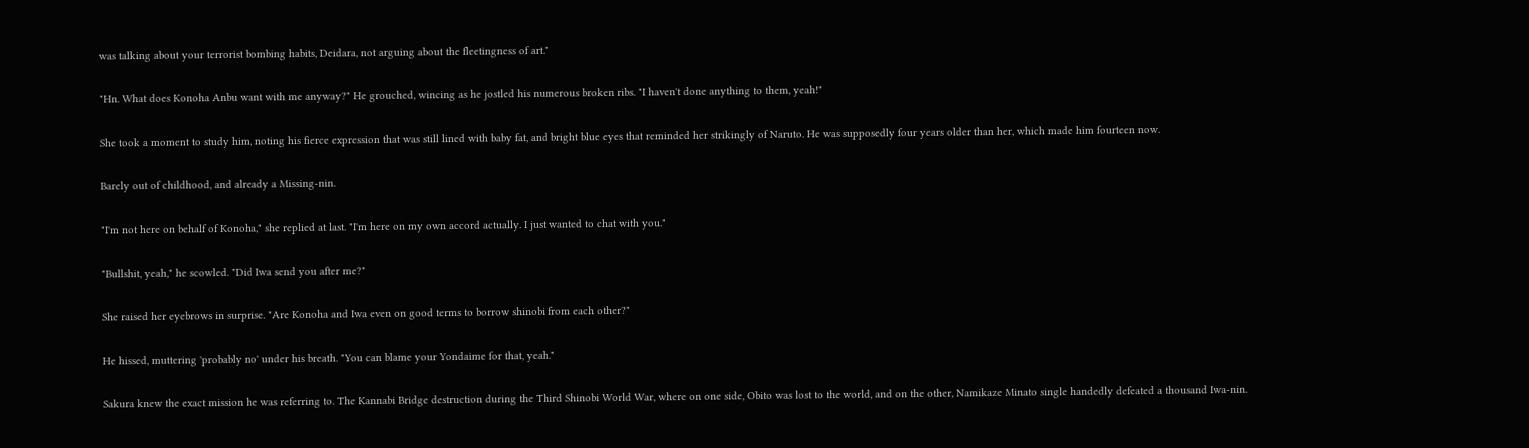was talking about your terrorist bombing habits, Deidara, not arguing about the fleetingness of art."

"Hn. What does Konoha Anbu want with me anyway?" He grouched, wincing as he jostled his numerous broken ribs. "I haven't done anything to them, yeah!"

She took a moment to study him, noting his fierce expression that was still lined with baby fat, and bright blue eyes that reminded her strikingly of Naruto. He was supposedly four years older than her, which made him fourteen now.

Barely out of childhood, and already a Missing-nin.

"I'm not here on behalf of Konoha," she replied at last. "I'm here on my own accord actually. I just wanted to chat with you."

"Bullshit, yeah," he scowled. "Did Iwa send you after me?"

She raised her eyebrows in surprise. "Are Konoha and Iwa even on good terms to borrow shinobi from each other?"

He hissed, muttering 'probably no' under his breath. "You can blame your Yondaime for that, yeah."

Sakura knew the exact mission he was referring to. The Kannabi Bridge destruction during the Third Shinobi World War, where on one side, Obito was lost to the world, and on the other, Namikaze Minato single handedly defeated a thousand Iwa-nin.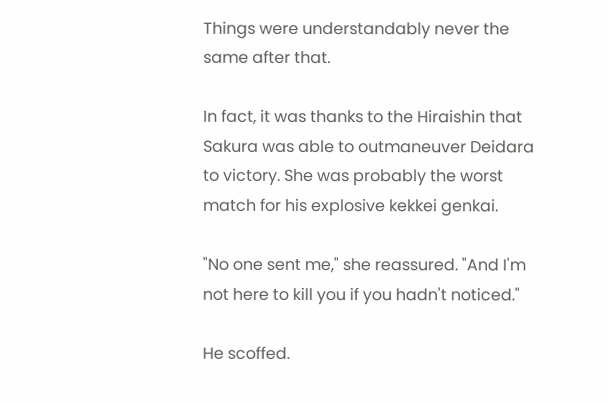Things were understandably never the same after that.

In fact, it was thanks to the Hiraishin that Sakura was able to outmaneuver Deidara to victory. She was probably the worst match for his explosive kekkei genkai.

"No one sent me," she reassured. "And I'm not here to kill you if you hadn't noticed."

He scoffed.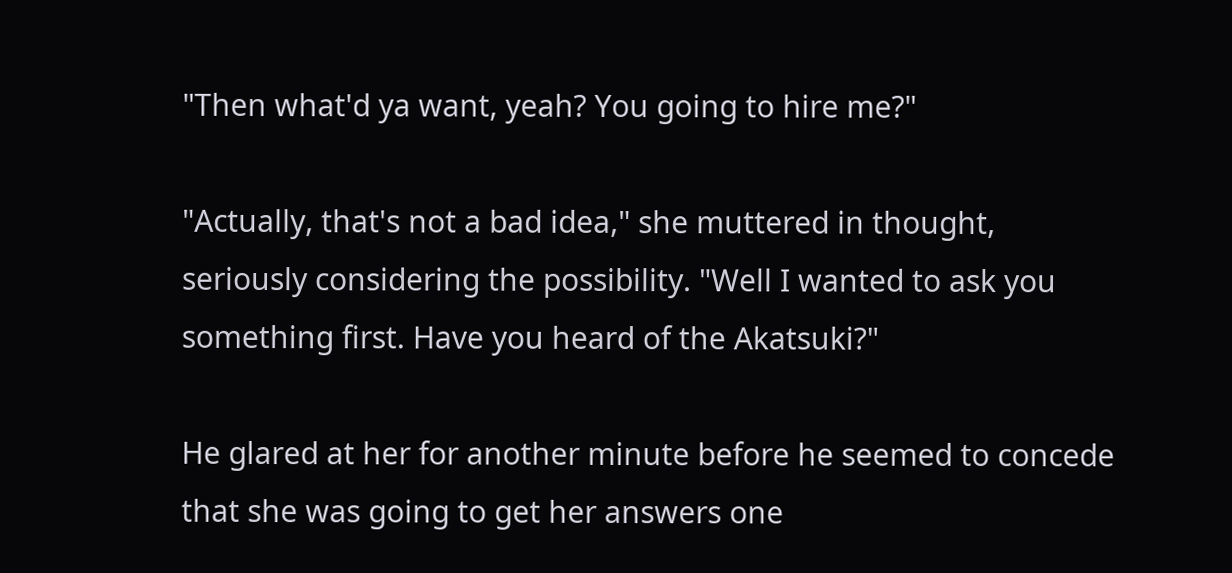"Then what'd ya want, yeah? You going to hire me?"

"Actually, that's not a bad idea," she muttered in thought, seriously considering the possibility. "Well I wanted to ask you something first. Have you heard of the Akatsuki?"

He glared at her for another minute before he seemed to concede that she was going to get her answers one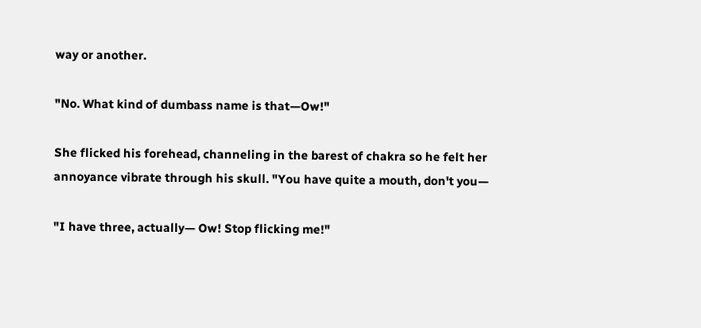way or another.

"No. What kind of dumbass name is that—Ow!"

She flicked his forehead, channeling in the barest of chakra so he felt her annoyance vibrate through his skull. "You have quite a mouth, don't you—

"I have three, actually— Ow! Stop flicking me!"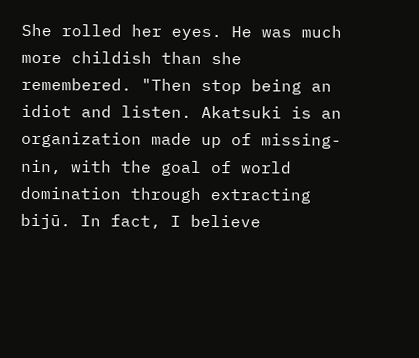She rolled her eyes. He was much more childish than she remembered. "Then stop being an idiot and listen. Akatsuki is an organization made up of missing-nin, with the goal of world domination through extracting bijū. In fact, I believe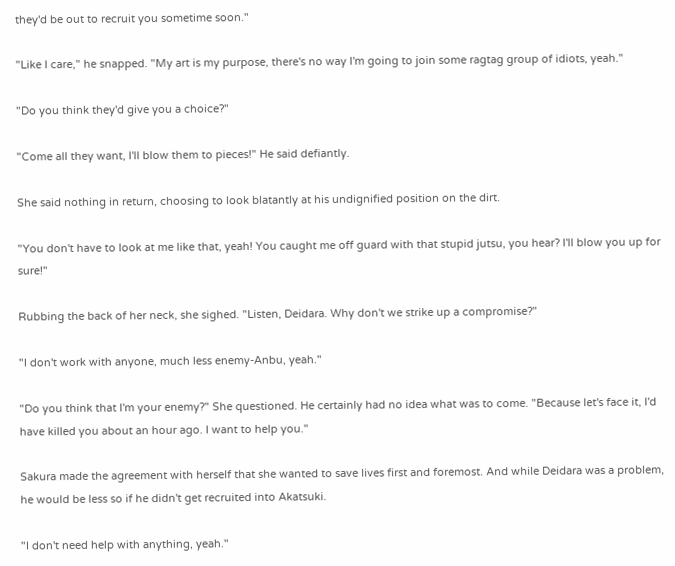they'd be out to recruit you sometime soon."

"Like I care," he snapped. "My art is my purpose, there's no way I'm going to join some ragtag group of idiots, yeah."

"Do you think they'd give you a choice?"

"Come all they want, I'll blow them to pieces!" He said defiantly.

She said nothing in return, choosing to look blatantly at his undignified position on the dirt.

"You don't have to look at me like that, yeah! You caught me off guard with that stupid jutsu, you hear? I'll blow you up for sure!"

Rubbing the back of her neck, she sighed. "Listen, Deidara. Why don't we strike up a compromise?"

"I don't work with anyone, much less enemy-Anbu, yeah."

"Do you think that I'm your enemy?" She questioned. He certainly had no idea what was to come. "Because let's face it, I'd have killed you about an hour ago. I want to help you."

Sakura made the agreement with herself that she wanted to save lives first and foremost. And while Deidara was a problem, he would be less so if he didn't get recruited into Akatsuki.

"I don't need help with anything, yeah."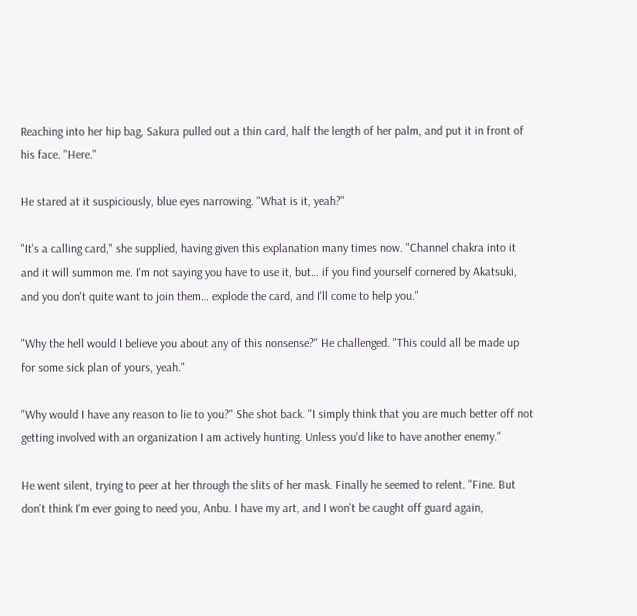Reaching into her hip bag, Sakura pulled out a thin card, half the length of her palm, and put it in front of his face. "Here."

He stared at it suspiciously, blue eyes narrowing. "What is it, yeah?"

"It's a calling card," she supplied, having given this explanation many times now. "Channel chakra into it and it will summon me. I'm not saying you have to use it, but… if you find yourself cornered by Akatsuki, and you don't quite want to join them… explode the card, and I'll come to help you."

"Why the hell would I believe you about any of this nonsense?" He challenged. "This could all be made up for some sick plan of yours, yeah."

"Why would I have any reason to lie to you?" She shot back. "I simply think that you are much better off not getting involved with an organization I am actively hunting. Unless you'd like to have another enemy."

He went silent, trying to peer at her through the slits of her mask. Finally he seemed to relent. "Fine. But don't think I'm ever going to need you, Anbu. I have my art, and I won't be caught off guard again,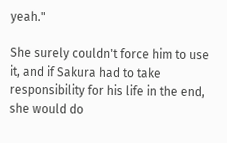yeah."

She surely couldn't force him to use it, and if Sakura had to take responsibility for his life in the end, she would do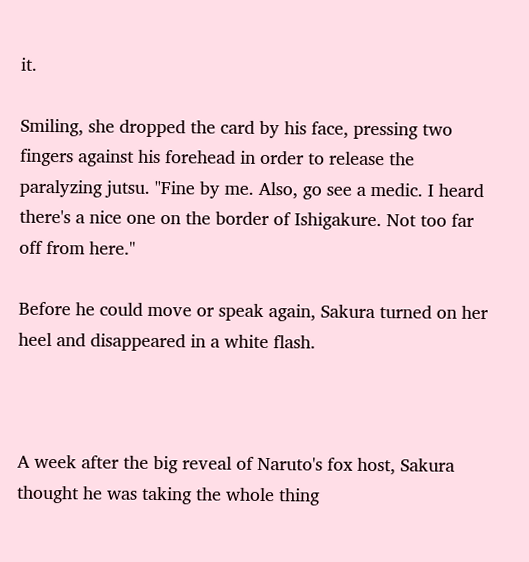it.

Smiling, she dropped the card by his face, pressing two fingers against his forehead in order to release the paralyzing jutsu. "Fine by me. Also, go see a medic. I heard there's a nice one on the border of Ishigakure. Not too far off from here."

Before he could move or speak again, Sakura turned on her heel and disappeared in a white flash.



A week after the big reveal of Naruto's fox host, Sakura thought he was taking the whole thing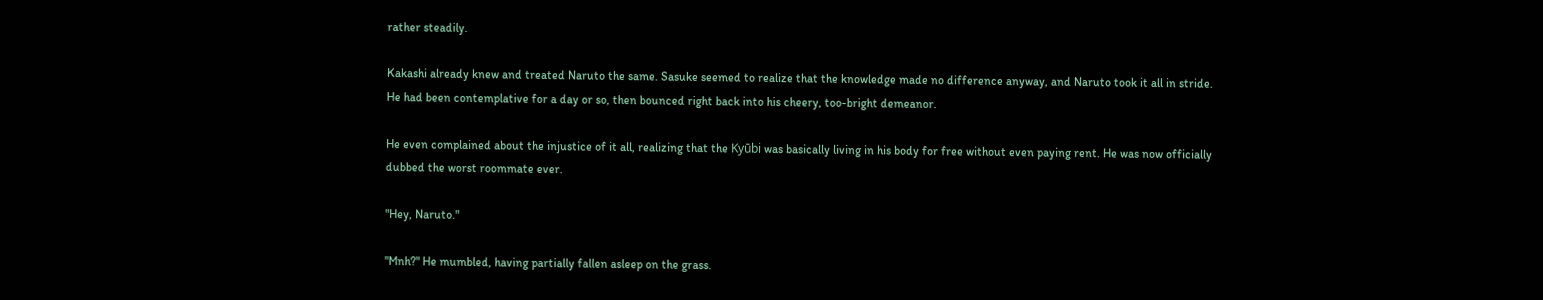rather steadily.

Kakashi already knew and treated Naruto the same. Sasuke seemed to realize that the knowledge made no difference anyway, and Naruto took it all in stride. He had been contemplative for a day or so, then bounced right back into his cheery, too-bright demeanor.

He even complained about the injustice of it all, realizing that the Kyūbi was basically living in his body for free without even paying rent. He was now officially dubbed the worst roommate ever.

"Hey, Naruto."

"Mnh?" He mumbled, having partially fallen asleep on the grass.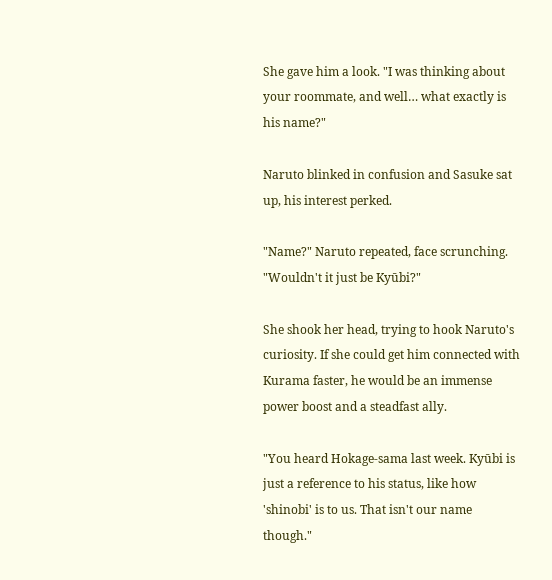She gave him a look. "I was thinking about your roommate, and well… what exactly is his name?"

Naruto blinked in confusion and Sasuke sat up, his interest perked.

"Name?" Naruto repeated, face scrunching. "Wouldn't it just be Kyūbi?"

She shook her head, trying to hook Naruto's curiosity. If she could get him connected with Kurama faster, he would be an immense power boost and a steadfast ally.

"You heard Hokage-sama last week. Kyūbi is just a reference to his status, like how 'shinobi' is to us. That isn't our name though."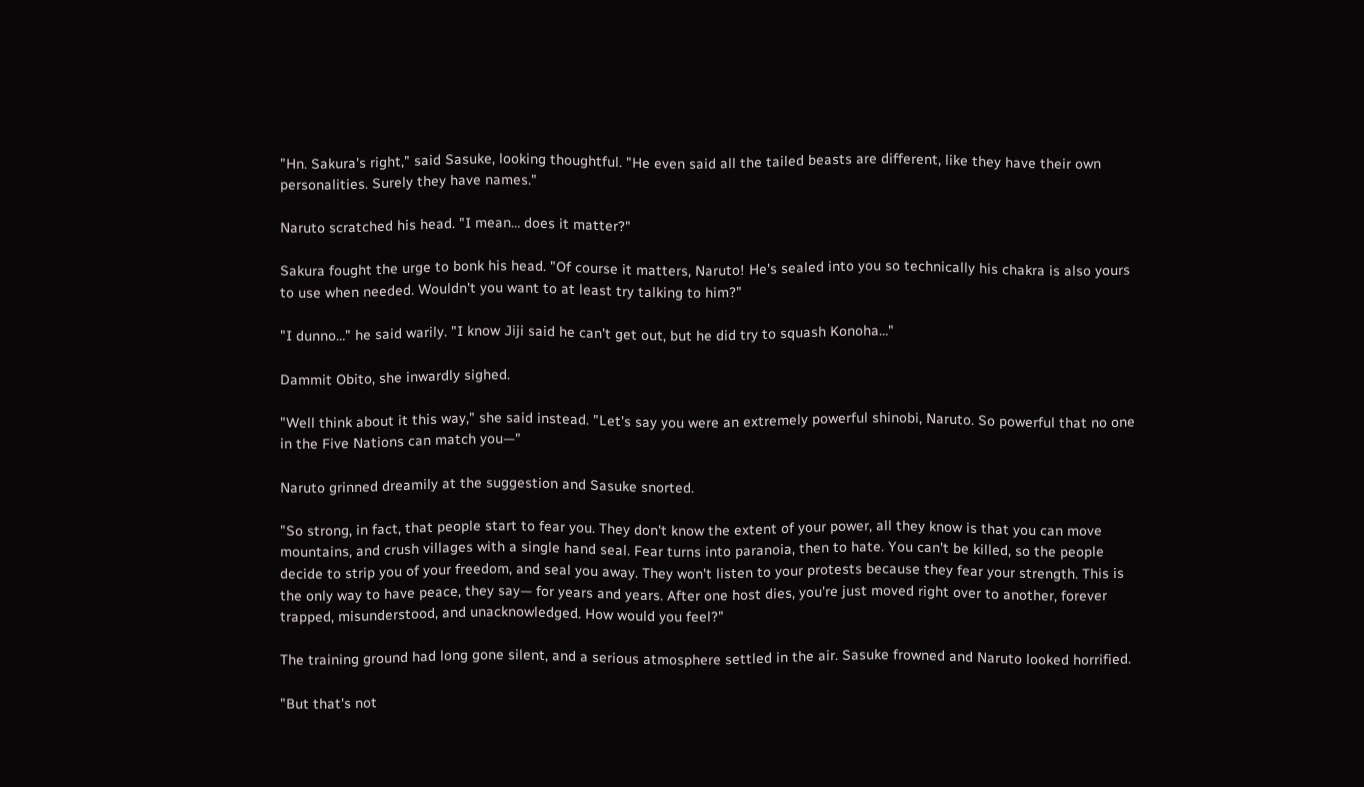"Hn. Sakura's right," said Sasuke, looking thoughtful. "He even said all the tailed beasts are different, like they have their own personalities. Surely they have names."

Naruto scratched his head. "I mean… does it matter?"

Sakura fought the urge to bonk his head. "Of course it matters, Naruto! He's sealed into you so technically his chakra is also yours to use when needed. Wouldn't you want to at least try talking to him?"

"I dunno…" he said warily. "I know Jiji said he can't get out, but he did try to squash Konoha…"

Dammit Obito, she inwardly sighed.

"Well think about it this way," she said instead. "Let's say you were an extremely powerful shinobi, Naruto. So powerful that no one in the Five Nations can match you—"

Naruto grinned dreamily at the suggestion and Sasuke snorted.

"So strong, in fact, that people start to fear you. They don't know the extent of your power, all they know is that you can move mountains, and crush villages with a single hand seal. Fear turns into paranoia, then to hate. You can't be killed, so the people decide to strip you of your freedom, and seal you away. They won't listen to your protests because they fear your strength. This is the only way to have peace, they say— for years and years. After one host dies, you're just moved right over to another, forever trapped, misunderstood, and unacknowledged. How would you feel?"

The training ground had long gone silent, and a serious atmosphere settled in the air. Sasuke frowned and Naruto looked horrified.

"But that's not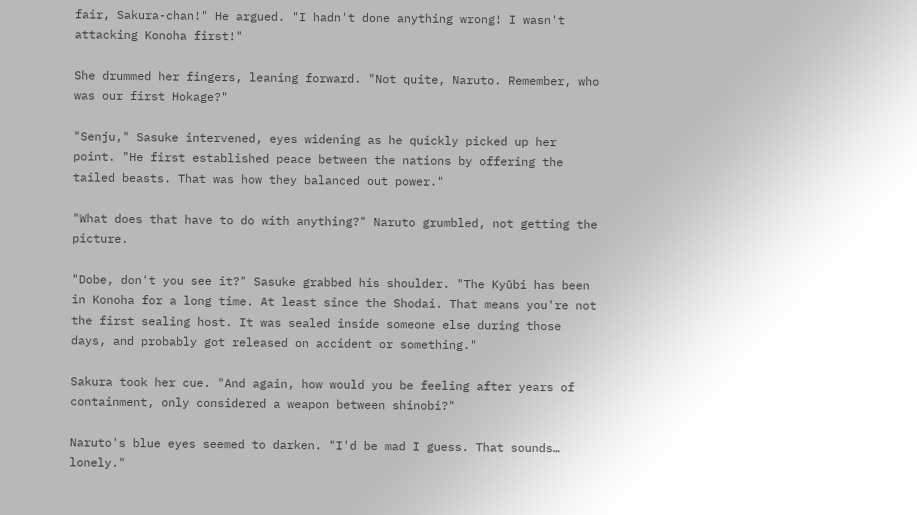fair, Sakura-chan!" He argued. "I hadn't done anything wrong! I wasn't attacking Konoha first!"

She drummed her fingers, leaning forward. "Not quite, Naruto. Remember, who was our first Hokage?"

"Senju," Sasuke intervened, eyes widening as he quickly picked up her point. "He first established peace between the nations by offering the tailed beasts. That was how they balanced out power."

"What does that have to do with anything?" Naruto grumbled, not getting the picture.

"Dobe, don't you see it?" Sasuke grabbed his shoulder. "The Kyūbi has been in Konoha for a long time. At least since the Shodai. That means you're not the first sealing host. It was sealed inside someone else during those days, and probably got released on accident or something."

Sakura took her cue. "And again, how would you be feeling after years of containment, only considered a weapon between shinobi?"

Naruto's blue eyes seemed to darken. "I'd be mad I guess. That sounds… lonely."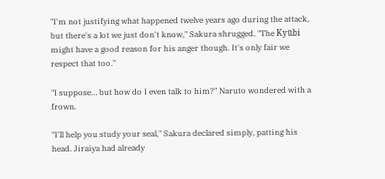"I'm not justifying what happened twelve years ago during the attack, but there's a lot we just don't know," Sakura shrugged. "The Kyūbi might have a good reason for his anger though. It's only fair we respect that too."

"I suppose… but how do I even talk to him?" Naruto wondered with a frown.

"I'll help you study your seal," Sakura declared simply, patting his head. Jiraiya had already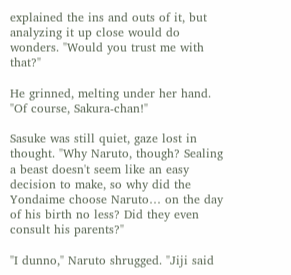explained the ins and outs of it, but analyzing it up close would do wonders. "Would you trust me with that?"

He grinned, melting under her hand. "Of course, Sakura-chan!"

Sasuke was still quiet, gaze lost in thought. "Why Naruto, though? Sealing a beast doesn't seem like an easy decision to make, so why did the Yondaime choose Naruto… on the day of his birth no less? Did they even consult his parents?"

"I dunno," Naruto shrugged. "Jiji said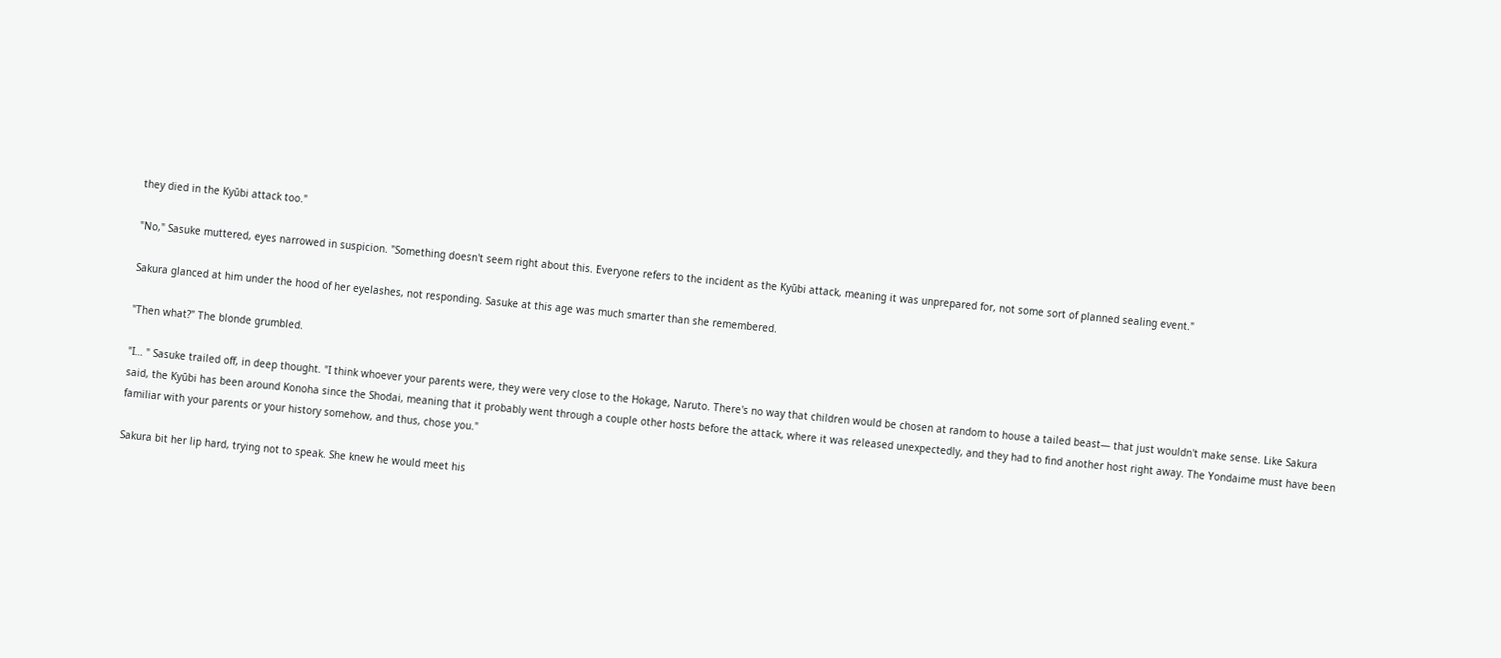they died in the Kyūbi attack too."

"No," Sasuke muttered, eyes narrowed in suspicion. "Something doesn't seem right about this. Everyone refers to the incident as the Kyūbi attack, meaning it was unprepared for, not some sort of planned sealing event."

Sakura glanced at him under the hood of her eyelashes, not responding. Sasuke at this age was much smarter than she remembered.

"Then what?" The blonde grumbled.

"I… " Sasuke trailed off, in deep thought. "I think whoever your parents were, they were very close to the Hokage, Naruto. There's no way that children would be chosen at random to house a tailed beast— that just wouldn't make sense. Like Sakura said, the Kyūbi has been around Konoha since the Shodai, meaning that it probably went through a couple other hosts before the attack, where it was released unexpectedly, and they had to find another host right away. The Yondaime must have been familiar with your parents or your history somehow, and thus, chose you."

Sakura bit her lip hard, trying not to speak. She knew he would meet his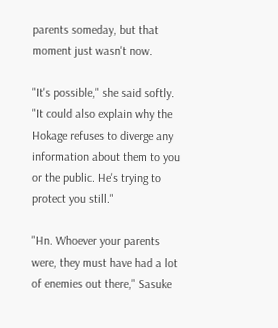parents someday, but that moment just wasn't now.

"It's possible," she said softly. "It could also explain why the Hokage refuses to diverge any information about them to you or the public. He's trying to protect you still."

"Hn. Whoever your parents were, they must have had a lot of enemies out there," Sasuke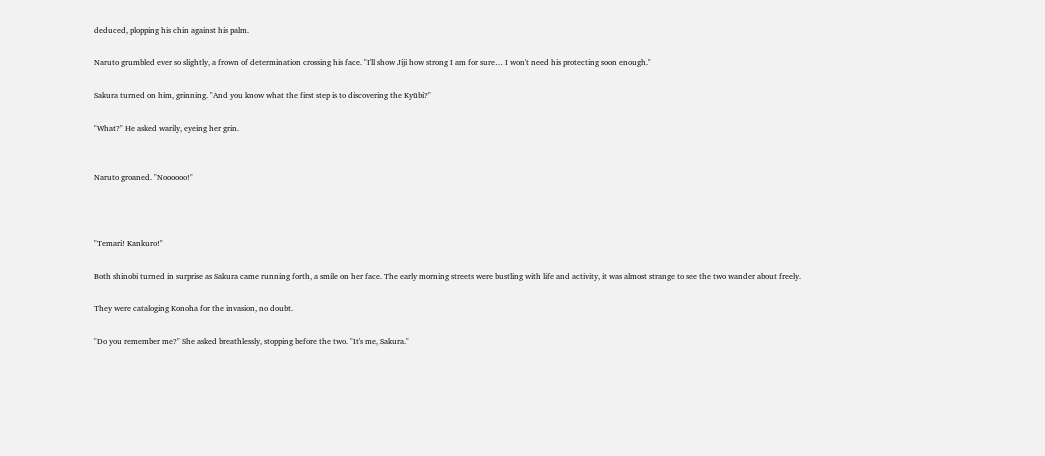deduced, plopping his chin against his palm.

Naruto grumbled ever so slightly, a frown of determination crossing his face. "I'll show Jiji how strong I am for sure… I won't need his protecting soon enough."

Sakura turned on him, grinning. "And you know what the first step is to discovering the Kyūbi?"

"What?" He asked warily, eyeing her grin.


Naruto groaned. "Noooooo!"



"Temari! Kankuro!"

Both shinobi turned in surprise as Sakura came running forth, a smile on her face. The early morning streets were bustling with life and activity, it was almost strange to see the two wander about freely.

They were cataloging Konoha for the invasion, no doubt.

"Do you remember me?" She asked breathlessly, stopping before the two. "It's me, Sakura."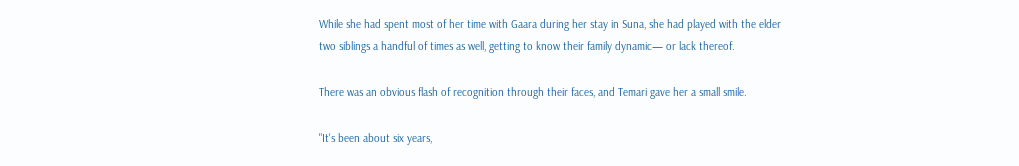While she had spent most of her time with Gaara during her stay in Suna, she had played with the elder two siblings a handful of times as well, getting to know their family dynamic— or lack thereof.

There was an obvious flash of recognition through their faces, and Temari gave her a small smile.

"It's been about six years,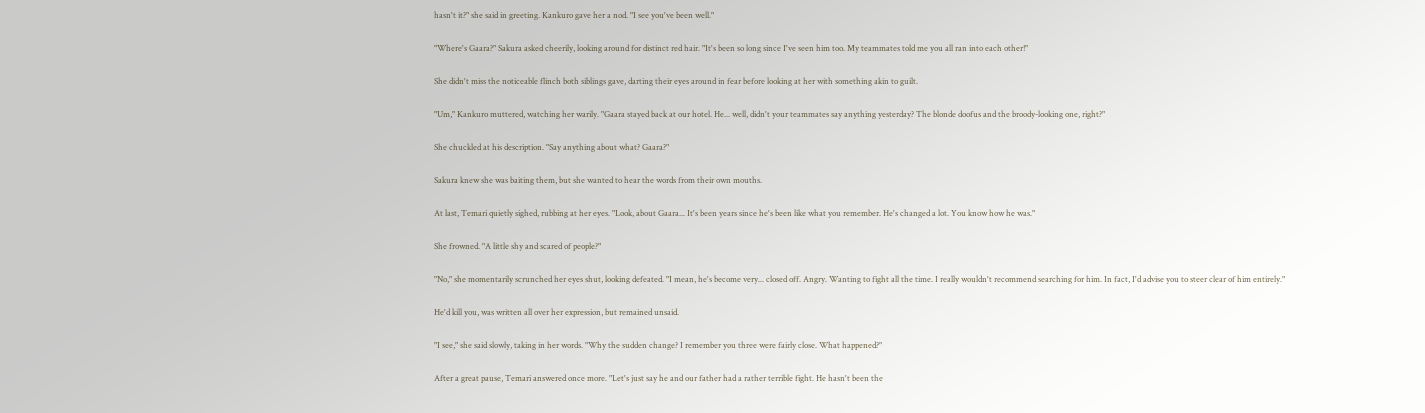hasn't it?" she said in greeting. Kankuro gave her a nod. "I see you've been well."

"Where's Gaara?" Sakura asked cheerily, looking around for distinct red hair. "It's been so long since I've seen him too. My teammates told me you all ran into each other!"

She didn't miss the noticeable flinch both siblings gave, darting their eyes around in fear before looking at her with something akin to guilt.

"Um," Kankuro muttered, watching her warily. "Gaara stayed back at our hotel. He... well, didn't your teammates say anything yesterday? The blonde doofus and the broody-looking one, right?"

She chuckled at his description. "Say anything about what? Gaara?"

Sakura knew she was baiting them, but she wanted to hear the words from their own mouths.

At last, Temari quietly sighed, rubbing at her eyes. "Look, about Gaara... It's been years since he's been like what you remember. He's changed a lot. You know how he was."

She frowned. "A little shy and scared of people?"

"No," she momentarily scrunched her eyes shut, looking defeated. "I mean, he's become very... closed off. Angry. Wanting to fight all the time. I really wouldn't recommend searching for him. In fact, I'd advise you to steer clear of him entirely."

He'd kill you, was written all over her expression, but remained unsaid.

"I see," she said slowly, taking in her words. "Why the sudden change? I remember you three were fairly close. What happened?"

After a great pause, Temari answered once more. "Let's just say he and our father had a rather terrible fight. He hasn't been the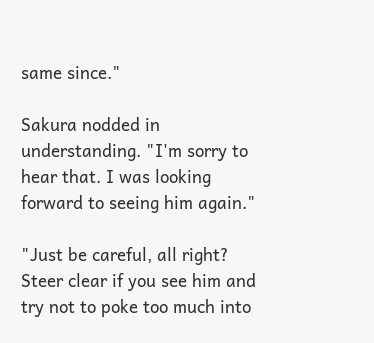same since."

Sakura nodded in understanding. "I'm sorry to hear that. I was looking forward to seeing him again."

"Just be careful, all right? Steer clear if you see him and try not to poke too much into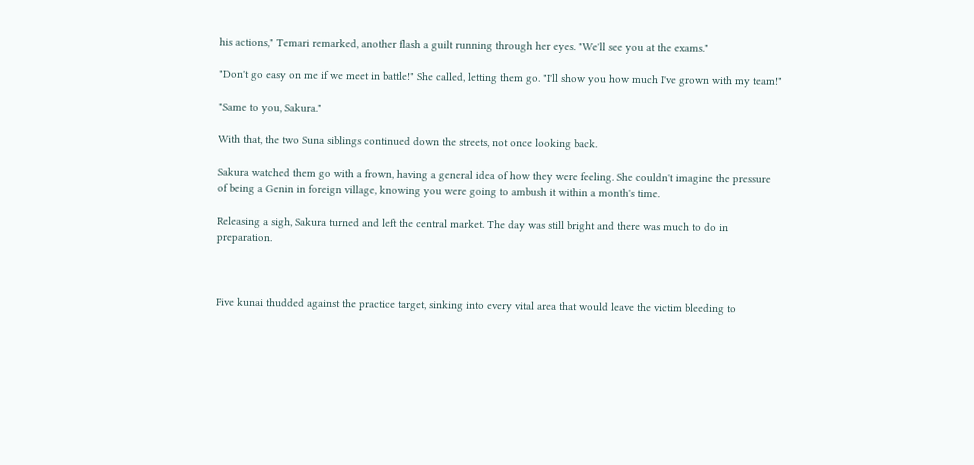his actions," Temari remarked, another flash a guilt running through her eyes. "We'll see you at the exams."

"Don't go easy on me if we meet in battle!" She called, letting them go. "I'll show you how much I've grown with my team!"

"Same to you, Sakura."

With that, the two Suna siblings continued down the streets, not once looking back.

Sakura watched them go with a frown, having a general idea of how they were feeling. She couldn't imagine the pressure of being a Genin in foreign village, knowing you were going to ambush it within a month's time.

Releasing a sigh, Sakura turned and left the central market. The day was still bright and there was much to do in preparation.



Five kunai thudded against the practice target, sinking into every vital area that would leave the victim bleeding to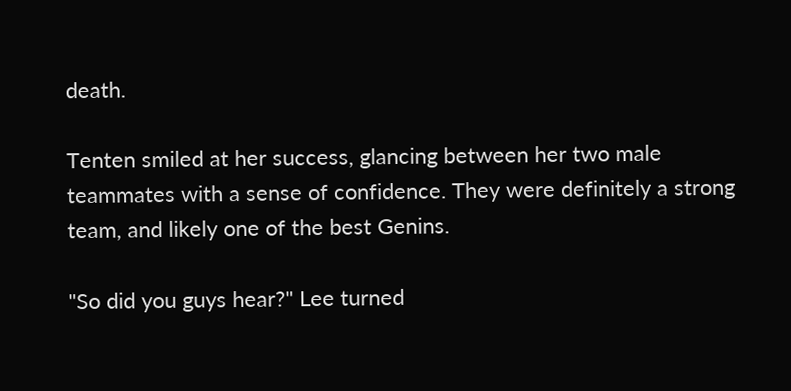death.

Tenten smiled at her success, glancing between her two male teammates with a sense of confidence. They were definitely a strong team, and likely one of the best Genins.

"So did you guys hear?" Lee turned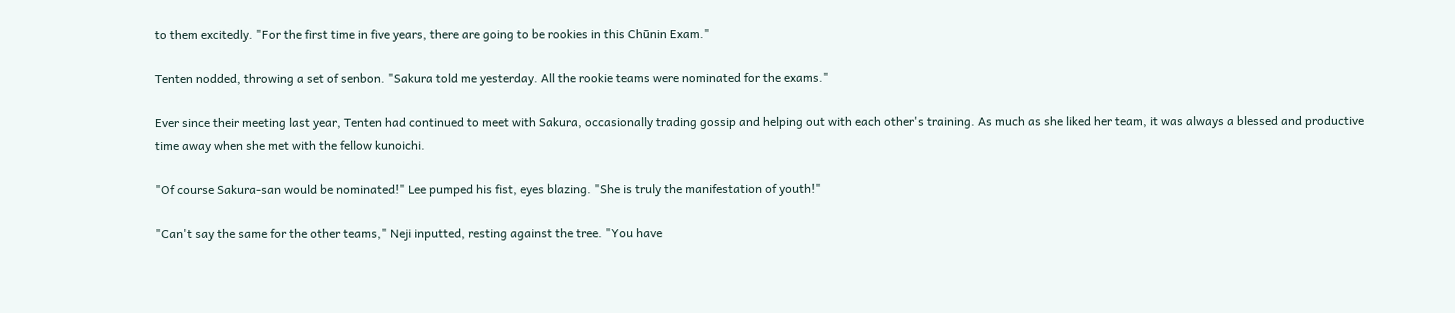to them excitedly. "For the first time in five years, there are going to be rookies in this Chūnin Exam."

Tenten nodded, throwing a set of senbon. "Sakura told me yesterday. All the rookie teams were nominated for the exams."

Ever since their meeting last year, Tenten had continued to meet with Sakura, occasionally trading gossip and helping out with each other's training. As much as she liked her team, it was always a blessed and productive time away when she met with the fellow kunoichi.

"Of course Sakura-san would be nominated!" Lee pumped his fist, eyes blazing. "She is truly the manifestation of youth!"

"Can't say the same for the other teams," Neji inputted, resting against the tree. "You have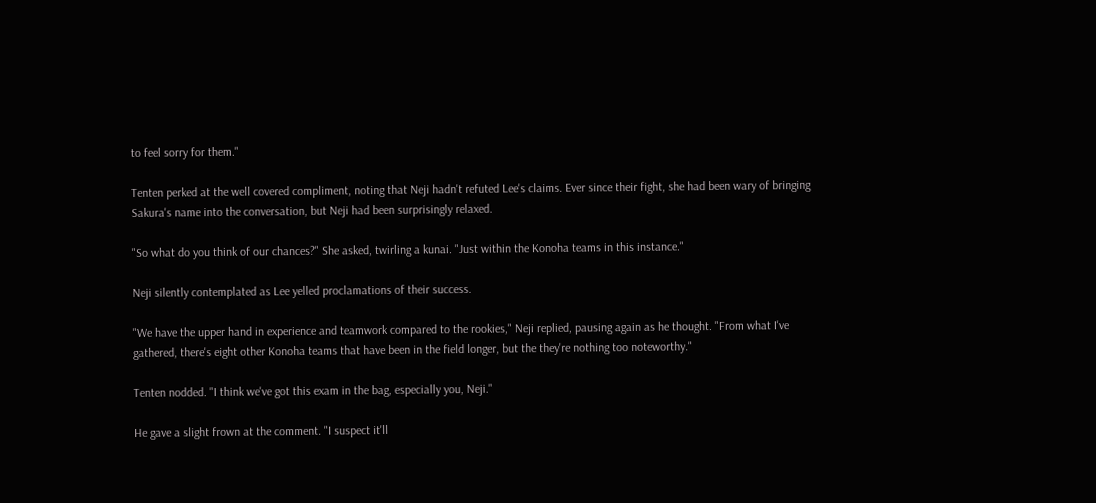to feel sorry for them."

Tenten perked at the well covered compliment, noting that Neji hadn't refuted Lee's claims. Ever since their fight, she had been wary of bringing Sakura's name into the conversation, but Neji had been surprisingly relaxed.

"So what do you think of our chances?" She asked, twirling a kunai. "Just within the Konoha teams in this instance."

Neji silently contemplated as Lee yelled proclamations of their success.

"We have the upper hand in experience and teamwork compared to the rookies," Neji replied, pausing again as he thought. "From what I've gathered, there's eight other Konoha teams that have been in the field longer, but the they're nothing too noteworthy."

Tenten nodded. "I think we've got this exam in the bag, especially you, Neji."

He gave a slight frown at the comment. "I suspect it'll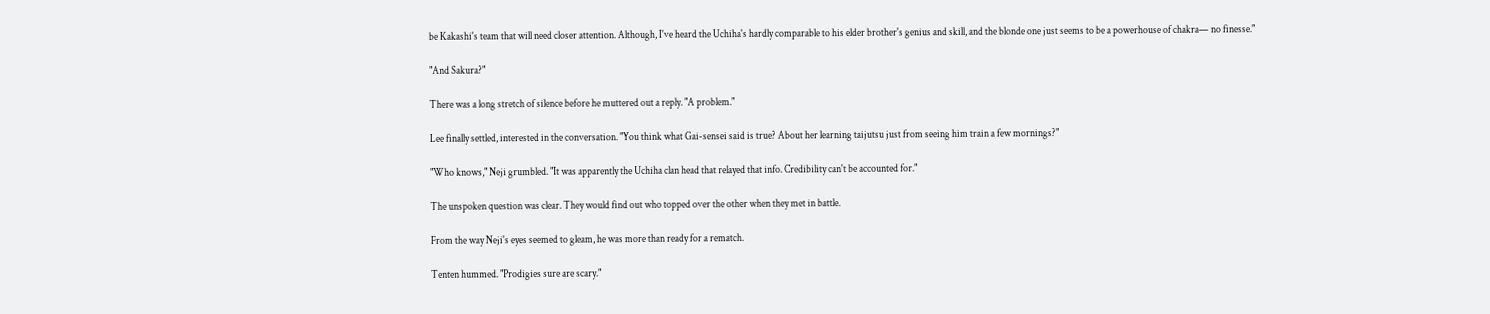be Kakashi's team that will need closer attention. Although, I've heard the Uchiha's hardly comparable to his elder brother's genius and skill, and the blonde one just seems to be a powerhouse of chakra— no finesse."

"And Sakura?"

There was a long stretch of silence before he muttered out a reply. "A problem."

Lee finally settled, interested in the conversation. "You think what Gai-sensei said is true? About her learning taijutsu just from seeing him train a few mornings?"

"Who knows," Neji grumbled. "It was apparently the Uchiha clan head that relayed that info. Credibility can't be accounted for."

The unspoken question was clear. They would find out who topped over the other when they met in battle.

From the way Neji's eyes seemed to gleam, he was more than ready for a rematch.

Tenten hummed. "Prodigies sure are scary."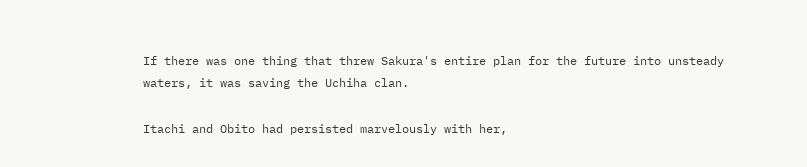If there was one thing that threw Sakura's entire plan for the future into unsteady waters, it was saving the Uchiha clan.

Itachi and Obito had persisted marvelously with her,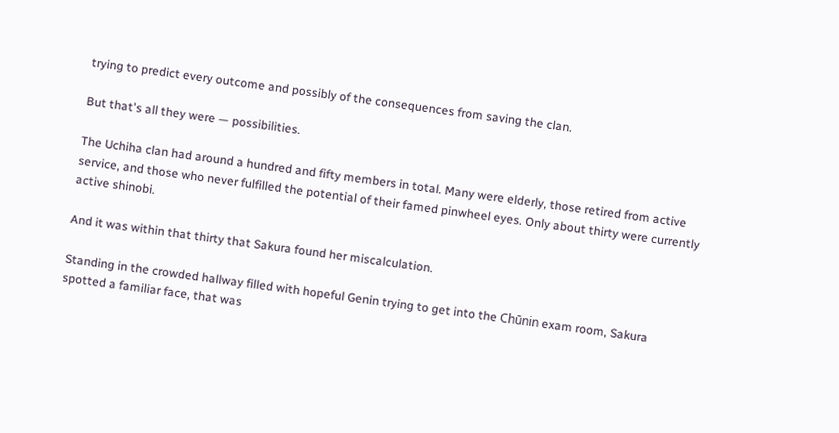trying to predict every outcome and possibly of the consequences from saving the clan.

But that's all they were — possibilities.

The Uchiha clan had around a hundred and fifty members in total. Many were elderly, those retired from active service, and those who never fulfilled the potential of their famed pinwheel eyes. Only about thirty were currently active shinobi.

And it was within that thirty that Sakura found her miscalculation.

Standing in the crowded hallway filled with hopeful Genin trying to get into the Chūnin exam room, Sakura spotted a familiar face, that was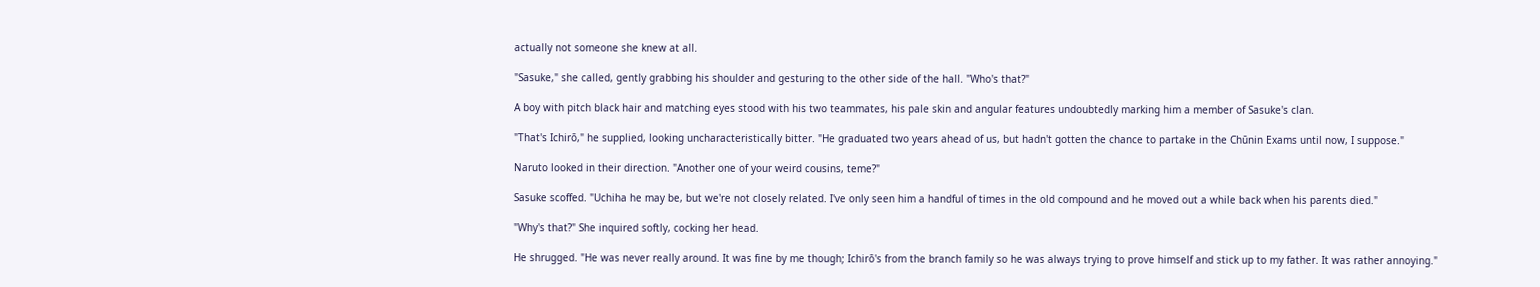actually not someone she knew at all.

"Sasuke," she called, gently grabbing his shoulder and gesturing to the other side of the hall. "Who's that?"

A boy with pitch black hair and matching eyes stood with his two teammates, his pale skin and angular features undoubtedly marking him a member of Sasuke's clan.

"That's Ichirō," he supplied, looking uncharacteristically bitter. "He graduated two years ahead of us, but hadn't gotten the chance to partake in the Chūnin Exams until now, I suppose."

Naruto looked in their direction. "Another one of your weird cousins, teme?"

Sasuke scoffed. "Uchiha he may be, but we're not closely related. I've only seen him a handful of times in the old compound and he moved out a while back when his parents died."

"Why's that?" She inquired softly, cocking her head.

He shrugged. "He was never really around. It was fine by me though; Ichirō's from the branch family so he was always trying to prove himself and stick up to my father. It was rather annoying."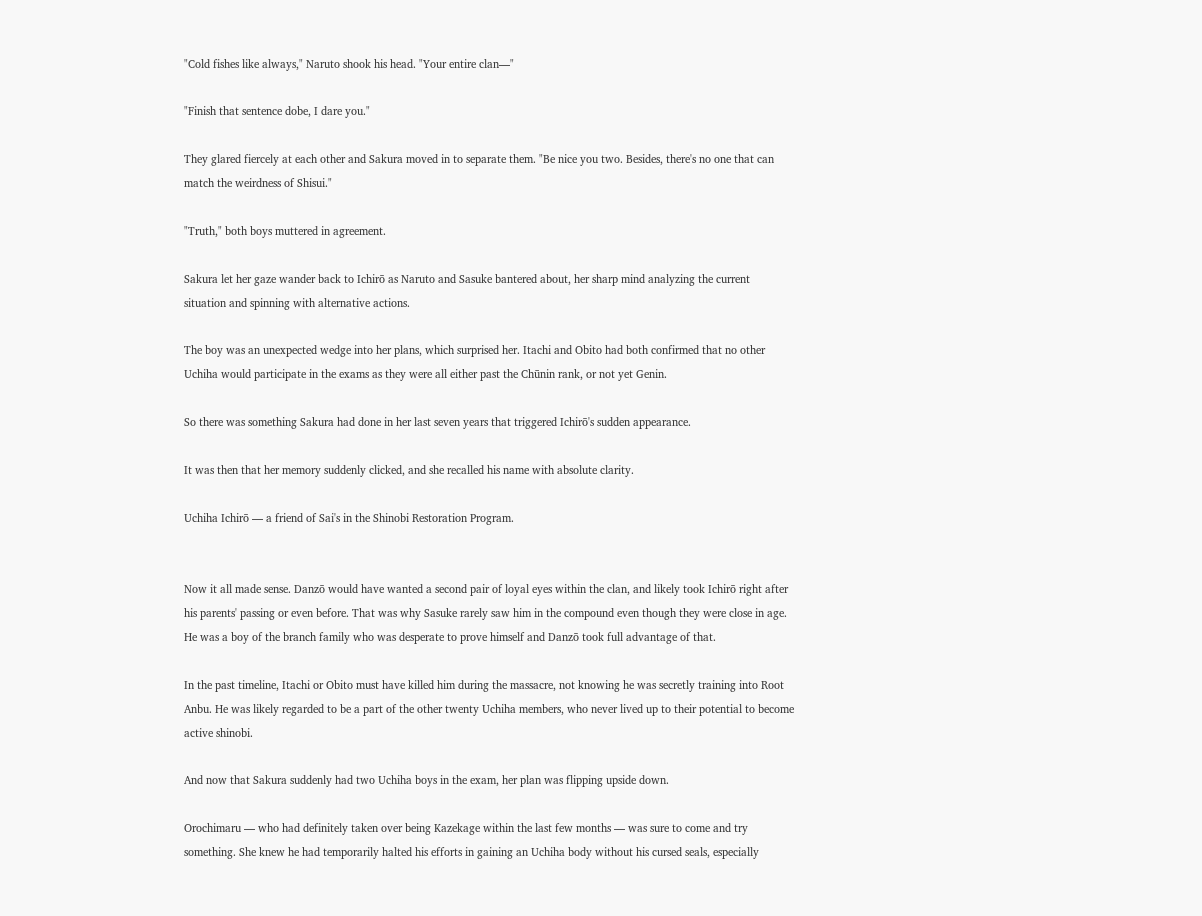"Cold fishes like always," Naruto shook his head. "Your entire clan—"

"Finish that sentence dobe, I dare you."

They glared fiercely at each other and Sakura moved in to separate them. "Be nice you two. Besides, there's no one that can match the weirdness of Shisui."

"Truth," both boys muttered in agreement.

Sakura let her gaze wander back to Ichirō as Naruto and Sasuke bantered about, her sharp mind analyzing the current situation and spinning with alternative actions.

The boy was an unexpected wedge into her plans, which surprised her. Itachi and Obito had both confirmed that no other Uchiha would participate in the exams as they were all either past the Chūnin rank, or not yet Genin.

So there was something Sakura had done in her last seven years that triggered Ichirō's sudden appearance.

It was then that her memory suddenly clicked, and she recalled his name with absolute clarity.

Uchiha Ichirō — a friend of Sai's in the Shinobi Restoration Program.


Now it all made sense. Danzō would have wanted a second pair of loyal eyes within the clan, and likely took Ichirō right after his parents' passing or even before. That was why Sasuke rarely saw him in the compound even though they were close in age. He was a boy of the branch family who was desperate to prove himself and Danzō took full advantage of that.

In the past timeline, Itachi or Obito must have killed him during the massacre, not knowing he was secretly training into Root Anbu. He was likely regarded to be a part of the other twenty Uchiha members, who never lived up to their potential to become active shinobi.

And now that Sakura suddenly had two Uchiha boys in the exam, her plan was flipping upside down.

Orochimaru — who had definitely taken over being Kazekage within the last few months — was sure to come and try something. She knew he had temporarily halted his efforts in gaining an Uchiha body without his cursed seals, especially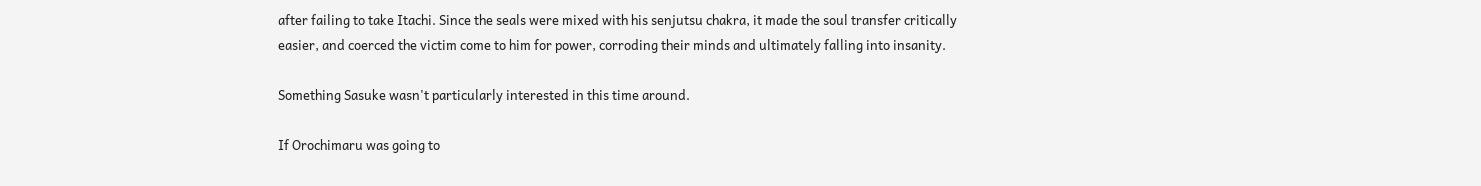after failing to take Itachi. Since the seals were mixed with his senjutsu chakra, it made the soul transfer critically easier, and coerced the victim come to him for power, corroding their minds and ultimately falling into insanity.

Something Sasuke wasn't particularly interested in this time around.

If Orochimaru was going to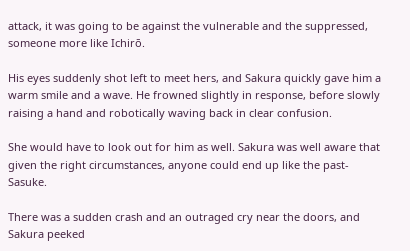attack, it was going to be against the vulnerable and the suppressed, someone more like Ichirō.

His eyes suddenly shot left to meet hers, and Sakura quickly gave him a warm smile and a wave. He frowned slightly in response, before slowly raising a hand and robotically waving back in clear confusion.

She would have to look out for him as well. Sakura was well aware that given the right circumstances, anyone could end up like the past-Sasuke.

There was a sudden crash and an outraged cry near the doors, and Sakura peeked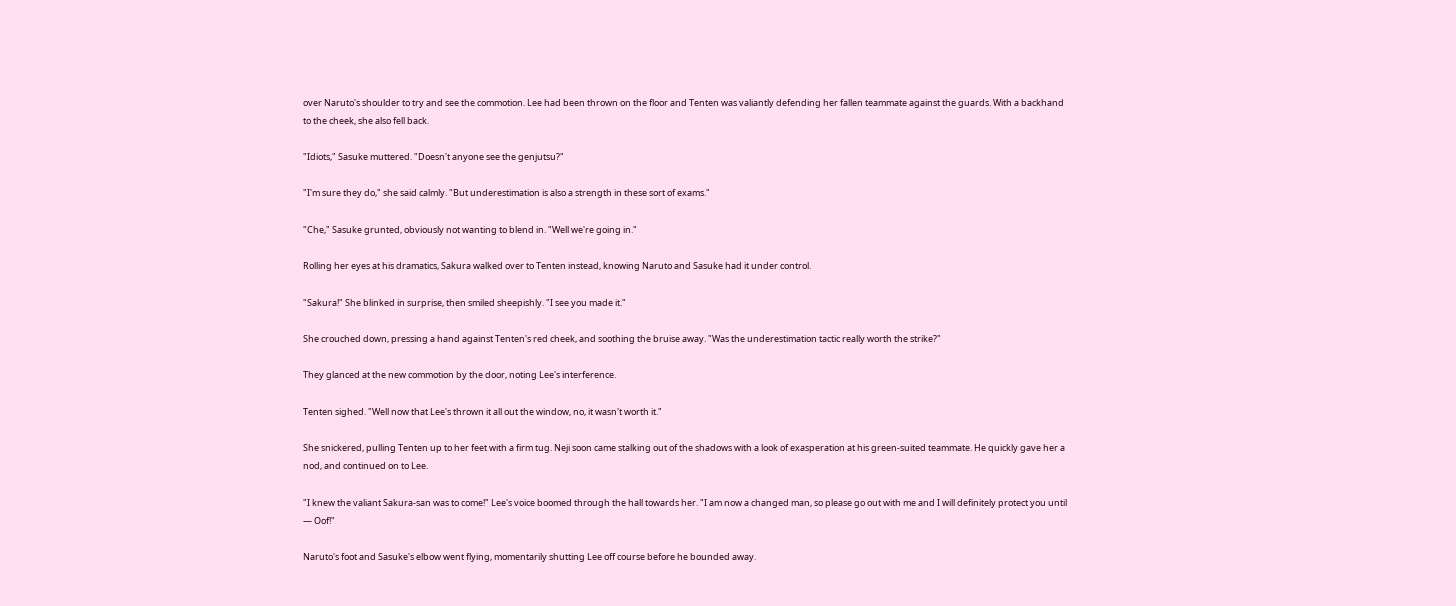over Naruto's shoulder to try and see the commotion. Lee had been thrown on the floor and Tenten was valiantly defending her fallen teammate against the guards. With a backhand to the cheek, she also fell back.

"Idiots," Sasuke muttered. "Doesn't anyone see the genjutsu?"

"I'm sure they do," she said calmly. "But underestimation is also a strength in these sort of exams."

"Che," Sasuke grunted, obviously not wanting to blend in. "Well we're going in."

Rolling her eyes at his dramatics, Sakura walked over to Tenten instead, knowing Naruto and Sasuke had it under control.

"Sakura!" She blinked in surprise, then smiled sheepishly. "I see you made it."

She crouched down, pressing a hand against Tenten's red cheek, and soothing the bruise away. "Was the underestimation tactic really worth the strike?"

They glanced at the new commotion by the door, noting Lee's interference.

Tenten sighed. "Well now that Lee's thrown it all out the window, no, it wasn't worth it."

She snickered, pulling Tenten up to her feet with a firm tug. Neji soon came stalking out of the shadows with a look of exasperation at his green-suited teammate. He quickly gave her a nod, and continued on to Lee.

"I knew the valiant Sakura-san was to come!" Lee's voice boomed through the hall towards her. "I am now a changed man, so please go out with me and I will definitely protect you until — Oof!"

Naruto's foot and Sasuke's elbow went flying, momentarily shutting Lee off course before he bounded away.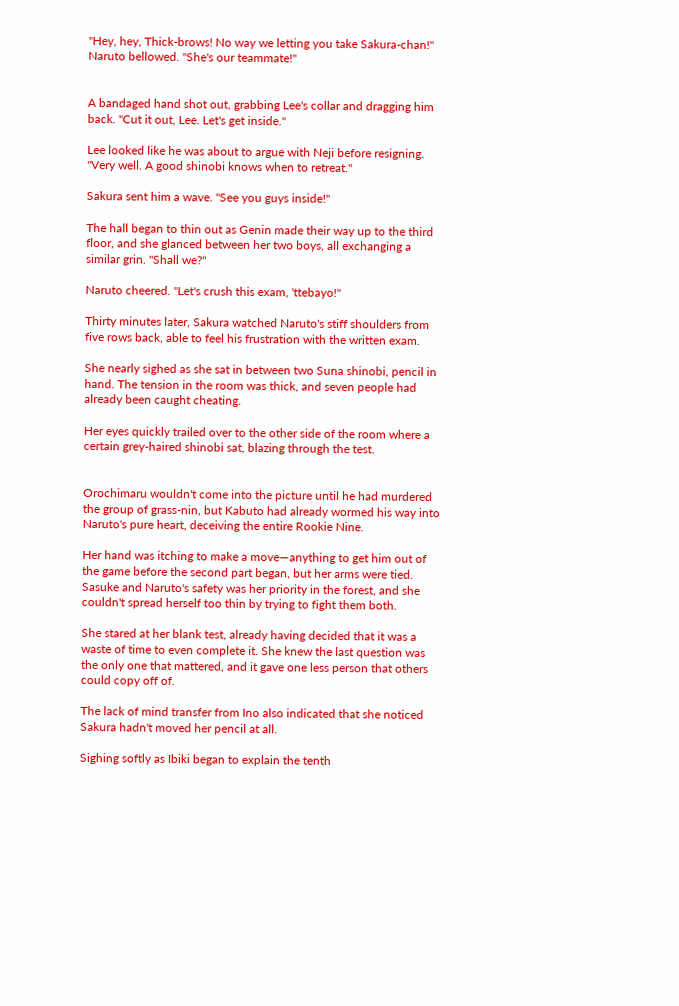"Hey, hey, Thick-brows! No way we letting you take Sakura-chan!" Naruto bellowed. "She's our teammate!"


A bandaged hand shot out, grabbing Lee's collar and dragging him back. "Cut it out, Lee. Let's get inside."

Lee looked like he was about to argue with Neji before resigning. "Very well. A good shinobi knows when to retreat."

Sakura sent him a wave. "See you guys inside!"

The hall began to thin out as Genin made their way up to the third floor, and she glanced between her two boys, all exchanging a similar grin. "Shall we?"

Naruto cheered. "Let's crush this exam, 'ttebayo!"

Thirty minutes later, Sakura watched Naruto's stiff shoulders from five rows back, able to feel his frustration with the written exam.

She nearly sighed as she sat in between two Suna shinobi, pencil in hand. The tension in the room was thick, and seven people had already been caught cheating.

Her eyes quickly trailed over to the other side of the room where a certain grey-haired shinobi sat, blazing through the test.


Orochimaru wouldn't come into the picture until he had murdered the group of grass-nin, but Kabuto had already wormed his way into Naruto's pure heart, deceiving the entire Rookie Nine.

Her hand was itching to make a move—anything to get him out of the game before the second part began, but her arms were tied. Sasuke and Naruto's safety was her priority in the forest, and she couldn't spread herself too thin by trying to fight them both.

She stared at her blank test, already having decided that it was a waste of time to even complete it. She knew the last question was the only one that mattered, and it gave one less person that others could copy off of.

The lack of mind transfer from Ino also indicated that she noticed Sakura hadn't moved her pencil at all.

Sighing softly as Ibiki began to explain the tenth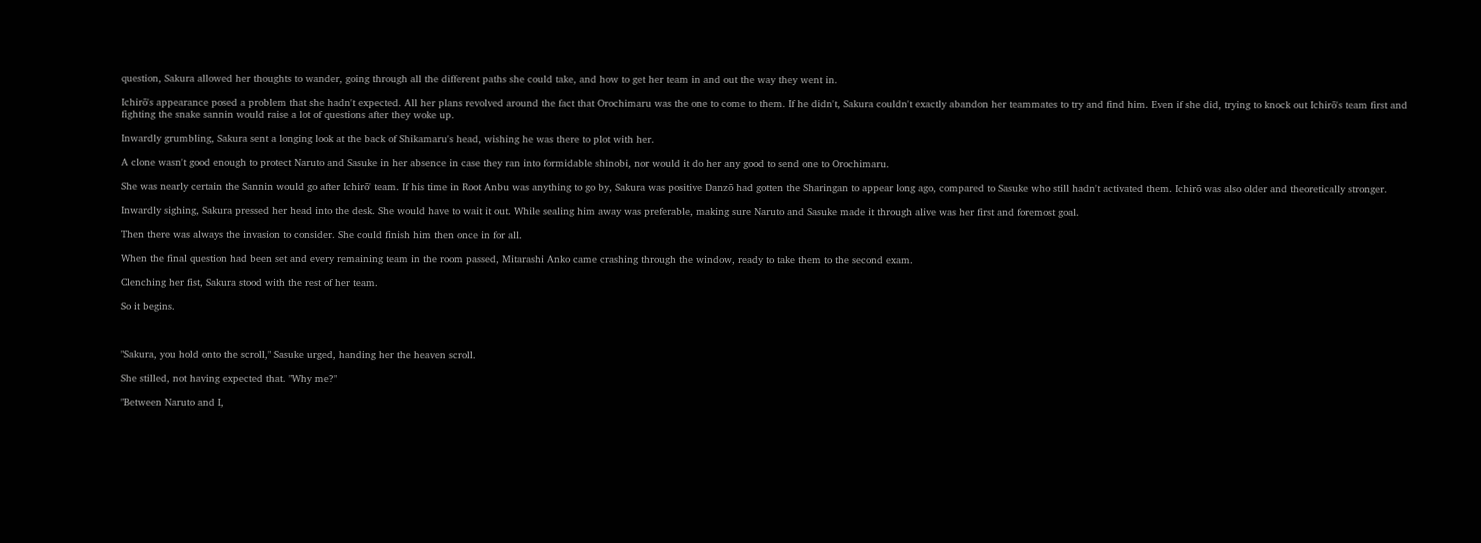question, Sakura allowed her thoughts to wander, going through all the different paths she could take, and how to get her team in and out the way they went in.

Ichirō's appearance posed a problem that she hadn't expected. All her plans revolved around the fact that Orochimaru was the one to come to them. If he didn't, Sakura couldn't exactly abandon her teammates to try and find him. Even if she did, trying to knock out Ichirō's team first and fighting the snake sannin would raise a lot of questions after they woke up.

Inwardly grumbling, Sakura sent a longing look at the back of Shikamaru's head, wishing he was there to plot with her.

A clone wasn't good enough to protect Naruto and Sasuke in her absence in case they ran into formidable shinobi, nor would it do her any good to send one to Orochimaru.

She was nearly certain the Sannin would go after Ichirō' team. If his time in Root Anbu was anything to go by, Sakura was positive Danzō had gotten the Sharingan to appear long ago, compared to Sasuke who still hadn't activated them. Ichirō was also older and theoretically stronger.

Inwardly sighing, Sakura pressed her head into the desk. She would have to wait it out. While sealing him away was preferable, making sure Naruto and Sasuke made it through alive was her first and foremost goal.

Then there was always the invasion to consider. She could finish him then once in for all.

When the final question had been set and every remaining team in the room passed, Mitarashi Anko came crashing through the window, ready to take them to the second exam.

Clenching her fist, Sakura stood with the rest of her team.

So it begins.



"Sakura, you hold onto the scroll," Sasuke urged, handing her the heaven scroll.

She stilled, not having expected that. "Why me?"

"Between Naruto and I,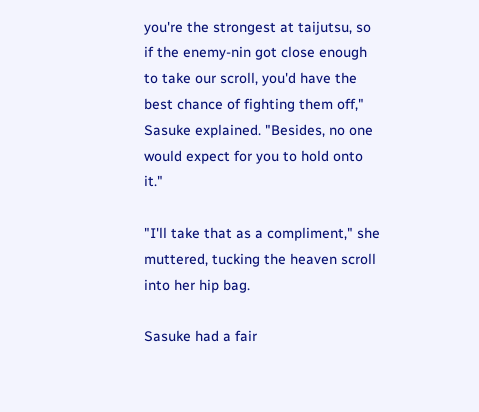you're the strongest at taijutsu, so if the enemy-nin got close enough to take our scroll, you'd have the best chance of fighting them off," Sasuke explained. "Besides, no one would expect for you to hold onto it."

"I'll take that as a compliment," she muttered, tucking the heaven scroll into her hip bag.

Sasuke had a fair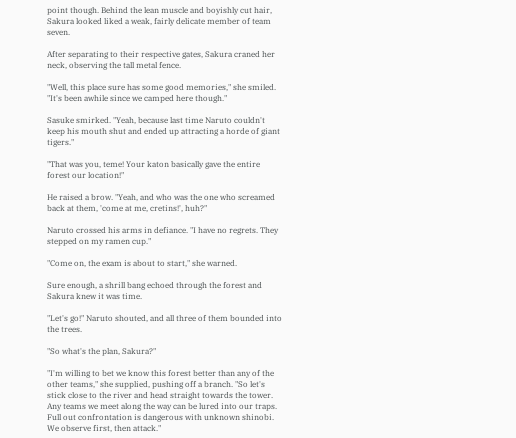point though. Behind the lean muscle and boyishly cut hair, Sakura looked liked a weak, fairly delicate member of team seven.

After separating to their respective gates, Sakura craned her neck, observing the tall metal fence.

"Well, this place sure has some good memories," she smiled. "It's been awhile since we camped here though."

Sasuke smirked. "Yeah, because last time Naruto couldn't keep his mouth shut and ended up attracting a horde of giant tigers."

"That was you, teme! Your katon basically gave the entire forest our location!"

He raised a brow. "Yeah, and who was the one who screamed back at them, 'come at me, cretins!', huh?"

Naruto crossed his arms in defiance. "I have no regrets. They stepped on my ramen cup."

"Come on, the exam is about to start," she warned.

Sure enough, a shrill bang echoed through the forest and Sakura knew it was time.

"Let's go!" Naruto shouted, and all three of them bounded into the trees.

"So what's the plan, Sakura?"

"I'm willing to bet we know this forest better than any of the other teams," she supplied, pushing off a branch. "So let's stick close to the river and head straight towards the tower. Any teams we meet along the way can be lured into our traps. Full out confrontation is dangerous with unknown shinobi. We observe first, then attack."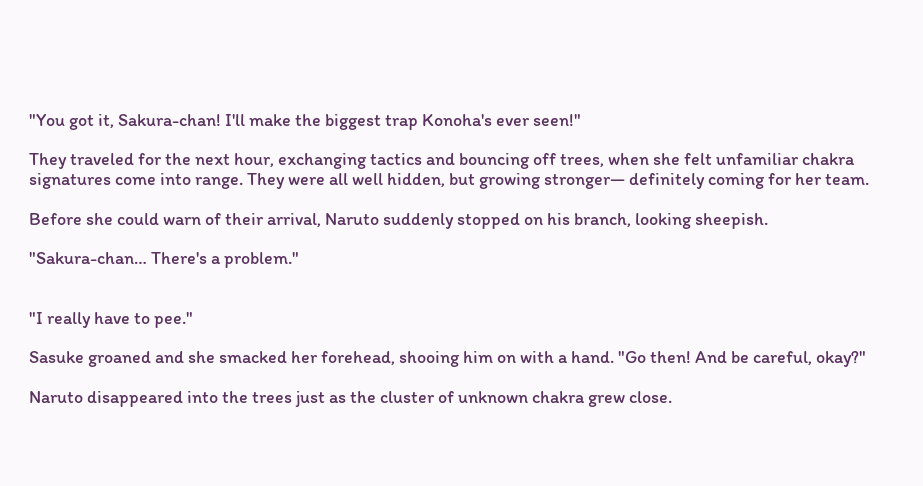"You got it, Sakura-chan! I'll make the biggest trap Konoha's ever seen!"

They traveled for the next hour, exchanging tactics and bouncing off trees, when she felt unfamiliar chakra signatures come into range. They were all well hidden, but growing stronger— definitely coming for her team.

Before she could warn of their arrival, Naruto suddenly stopped on his branch, looking sheepish.

"Sakura-chan… There's a problem."


"I really have to pee."

Sasuke groaned and she smacked her forehead, shooing him on with a hand. "Go then! And be careful, okay?"

Naruto disappeared into the trees just as the cluster of unknown chakra grew close.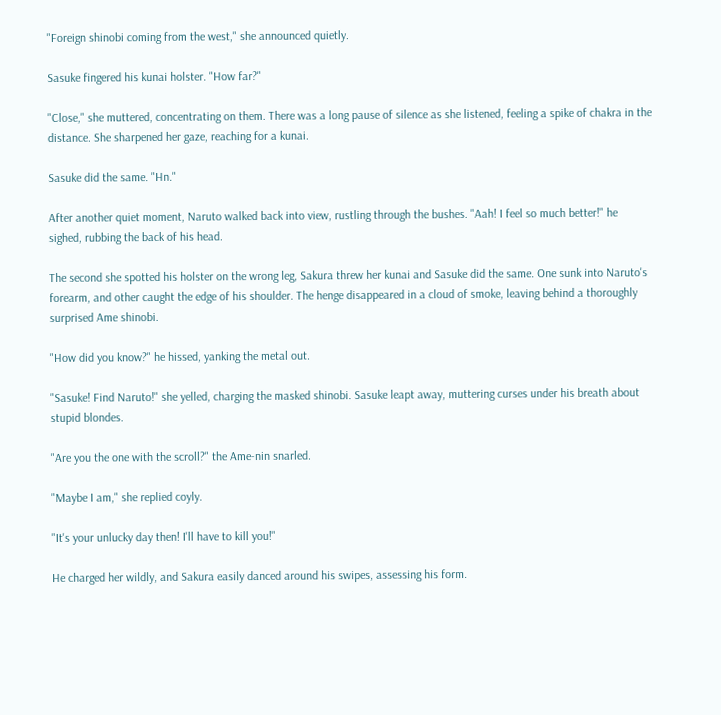"Foreign shinobi coming from the west," she announced quietly.

Sasuke fingered his kunai holster. "How far?"

"Close," she muttered, concentrating on them. There was a long pause of silence as she listened, feeling a spike of chakra in the distance. She sharpened her gaze, reaching for a kunai.

Sasuke did the same. "Hn."

After another quiet moment, Naruto walked back into view, rustling through the bushes. "Aah! I feel so much better!" he sighed, rubbing the back of his head.

The second she spotted his holster on the wrong leg, Sakura threw her kunai and Sasuke did the same. One sunk into Naruto's forearm, and other caught the edge of his shoulder. The henge disappeared in a cloud of smoke, leaving behind a thoroughly surprised Ame shinobi.

"How did you know?" he hissed, yanking the metal out.

"Sasuke! Find Naruto!" she yelled, charging the masked shinobi. Sasuke leapt away, muttering curses under his breath about stupid blondes.

"Are you the one with the scroll?" the Ame-nin snarled.

"Maybe I am," she replied coyly.

"It's your unlucky day then! I'll have to kill you!"

He charged her wildly, and Sakura easily danced around his swipes, assessing his form.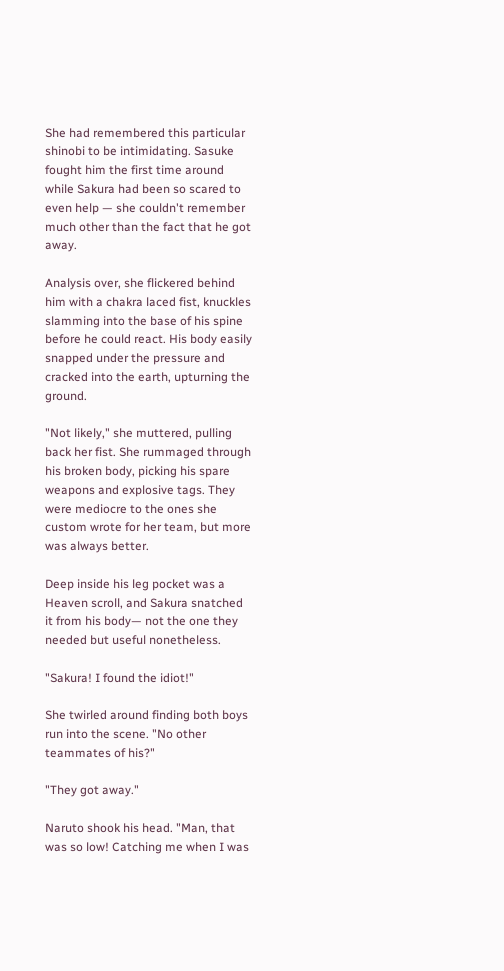She had remembered this particular shinobi to be intimidating. Sasuke fought him the first time around while Sakura had been so scared to even help — she couldn't remember much other than the fact that he got away.

Analysis over, she flickered behind him with a chakra laced fist, knuckles slamming into the base of his spine before he could react. His body easily snapped under the pressure and cracked into the earth, upturning the ground.

"Not likely," she muttered, pulling back her fist. She rummaged through his broken body, picking his spare weapons and explosive tags. They were mediocre to the ones she custom wrote for her team, but more was always better.

Deep inside his leg pocket was a Heaven scroll, and Sakura snatched it from his body— not the one they needed but useful nonetheless.

"Sakura! I found the idiot!"

She twirled around finding both boys run into the scene. "No other teammates of his?"

"They got away."

Naruto shook his head. "Man, that was so low! Catching me when I was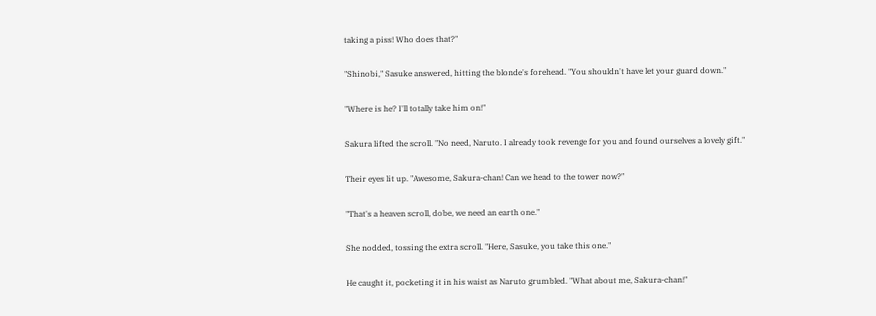taking a piss! Who does that?"

"Shinobi," Sasuke answered, hitting the blonde's forehead. "You shouldn't have let your guard down."

"Where is he? I'll totally take him on!"

Sakura lifted the scroll. "No need, Naruto. I already took revenge for you and found ourselves a lovely gift."

Their eyes lit up. "Awesome, Sakura-chan! Can we head to the tower now?"

"That's a heaven scroll, dobe, we need an earth one."

She nodded, tossing the extra scroll. "Here, Sasuke, you take this one."

He caught it, pocketing it in his waist as Naruto grumbled. "What about me, Sakura-chan!"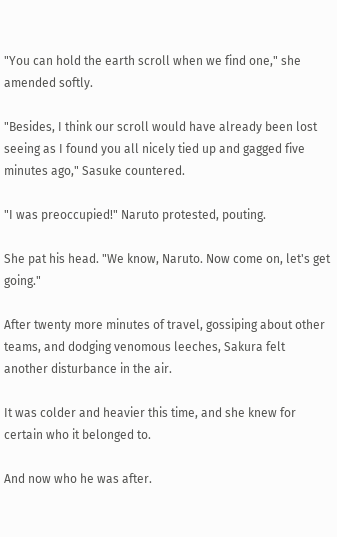"You can hold the earth scroll when we find one," she amended softly.

"Besides, I think our scroll would have already been lost seeing as I found you all nicely tied up and gagged five minutes ago," Sasuke countered.

"I was preoccupied!" Naruto protested, pouting.

She pat his head. "We know, Naruto. Now come on, let's get going."

After twenty more minutes of travel, gossiping about other teams, and dodging venomous leeches, Sakura felt another disturbance in the air.

It was colder and heavier this time, and she knew for certain who it belonged to.

And now who he was after.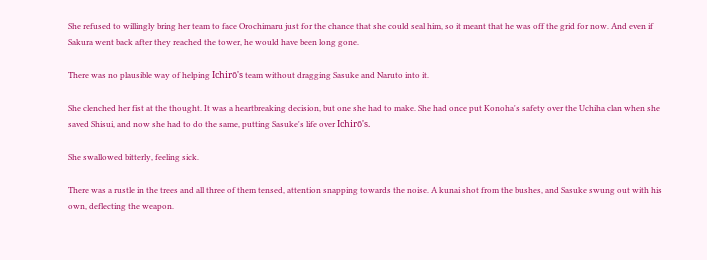She refused to willingly bring her team to face Orochimaru just for the chance that she could seal him, so it meant that he was off the grid for now. And even if Sakura went back after they reached the tower, he would have been long gone.

There was no plausible way of helping Ichirō's team without dragging Sasuke and Naruto into it.

She clenched her fist at the thought. It was a heartbreaking decision, but one she had to make. She had once put Konoha's safety over the Uchiha clan when she saved Shisui, and now she had to do the same, putting Sasuke's life over Ichirō's.

She swallowed bitterly, feeling sick.

There was a rustle in the trees and all three of them tensed, attention snapping towards the noise. A kunai shot from the bushes, and Sasuke swung out with his own, deflecting the weapon.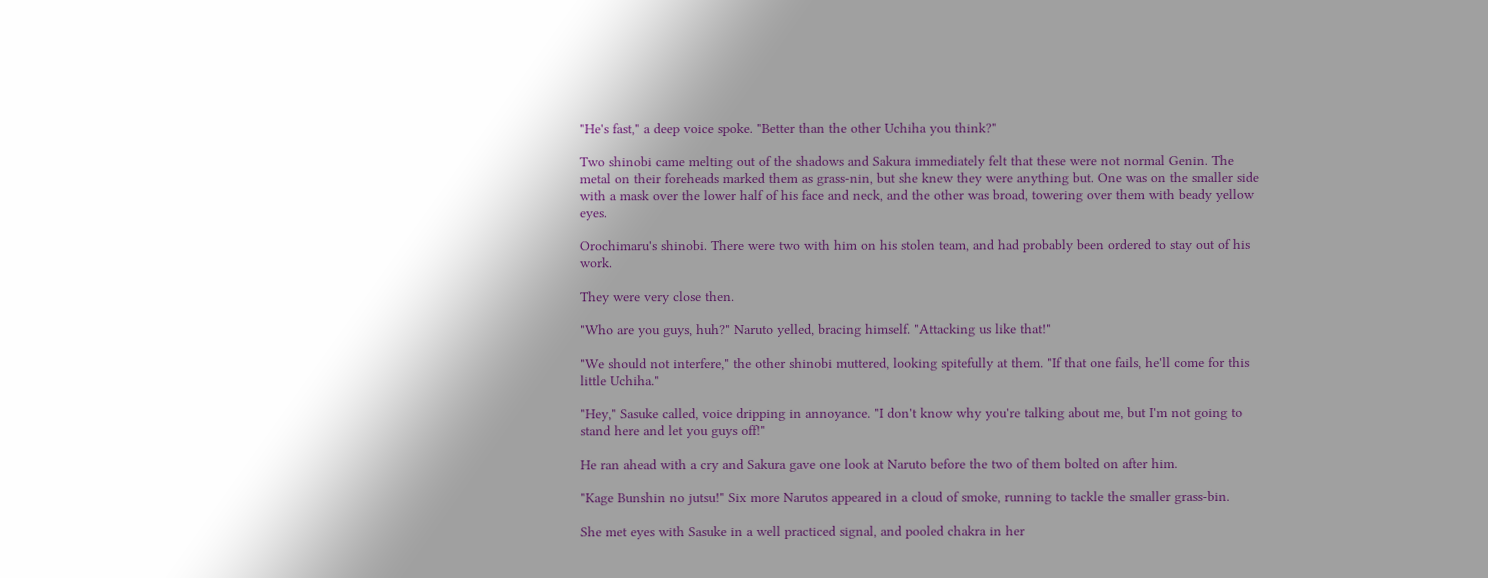"He's fast," a deep voice spoke. "Better than the other Uchiha you think?"

Two shinobi came melting out of the shadows and Sakura immediately felt that these were not normal Genin. The metal on their foreheads marked them as grass-nin, but she knew they were anything but. One was on the smaller side with a mask over the lower half of his face and neck, and the other was broad, towering over them with beady yellow eyes.

Orochimaru's shinobi. There were two with him on his stolen team, and had probably been ordered to stay out of his work.

They were very close then.

"Who are you guys, huh?" Naruto yelled, bracing himself. "Attacking us like that!"

"We should not interfere," the other shinobi muttered, looking spitefully at them. "If that one fails, he'll come for this little Uchiha."

"Hey," Sasuke called, voice dripping in annoyance. "I don't know why you're talking about me, but I'm not going to stand here and let you guys off!"

He ran ahead with a cry and Sakura gave one look at Naruto before the two of them bolted on after him.

"Kage Bunshin no jutsu!" Six more Narutos appeared in a cloud of smoke, running to tackle the smaller grass-bin.

She met eyes with Sasuke in a well practiced signal, and pooled chakra in her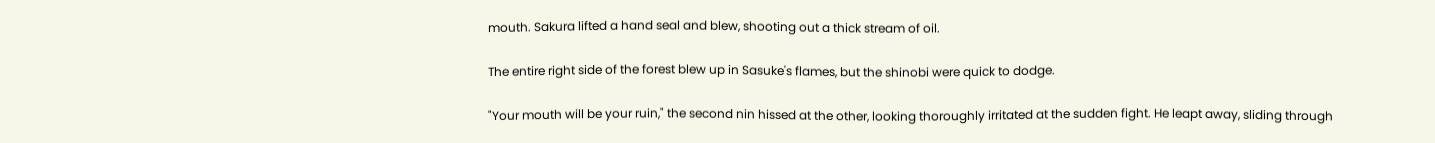mouth. Sakura lifted a hand seal and blew, shooting out a thick stream of oil.

The entire right side of the forest blew up in Sasuke's flames, but the shinobi were quick to dodge.

"Your mouth will be your ruin," the second nin hissed at the other, looking thoroughly irritated at the sudden fight. He leapt away, sliding through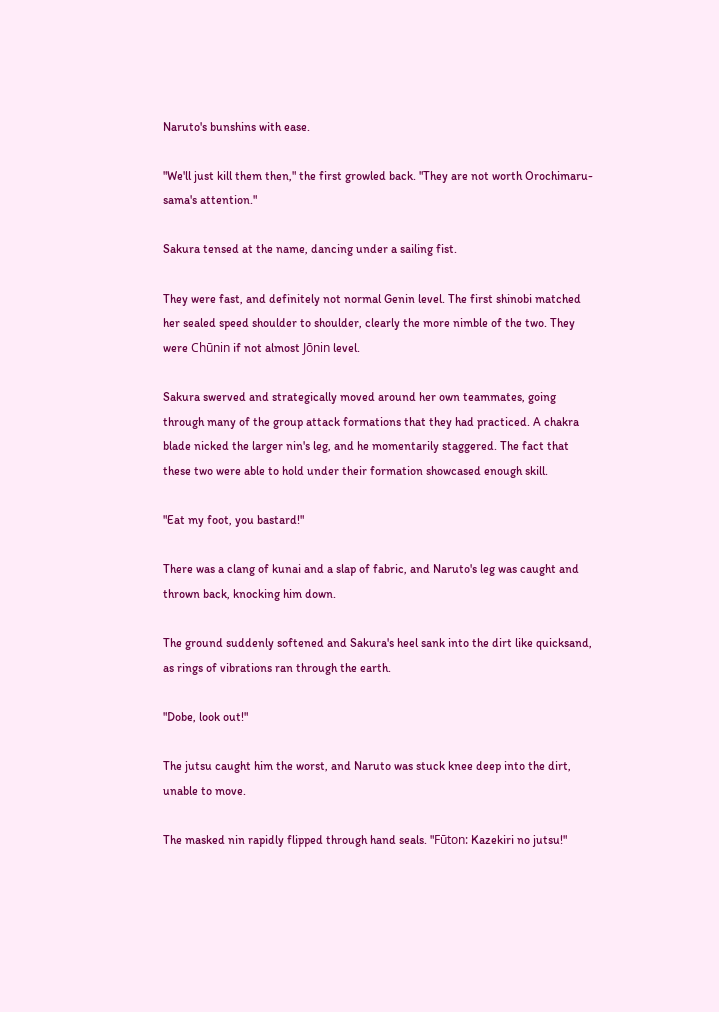Naruto's bunshins with ease.

"We'll just kill them then," the first growled back. "They are not worth Orochimaru-sama's attention."

Sakura tensed at the name, dancing under a sailing fist.

They were fast, and definitely not normal Genin level. The first shinobi matched her sealed speed shoulder to shoulder, clearly the more nimble of the two. They were Chūnin if not almost Jōnin level.

Sakura swerved and strategically moved around her own teammates, going through many of the group attack formations that they had practiced. A chakra blade nicked the larger nin's leg, and he momentarily staggered. The fact that these two were able to hold under their formation showcased enough skill.

"Eat my foot, you bastard!"

There was a clang of kunai and a slap of fabric, and Naruto's leg was caught and thrown back, knocking him down.

The ground suddenly softened and Sakura's heel sank into the dirt like quicksand, as rings of vibrations ran through the earth.

"Dobe, look out!"

The jutsu caught him the worst, and Naruto was stuck knee deep into the dirt, unable to move.

The masked nin rapidly flipped through hand seals. "Fūton: Kazekiri no jutsu!"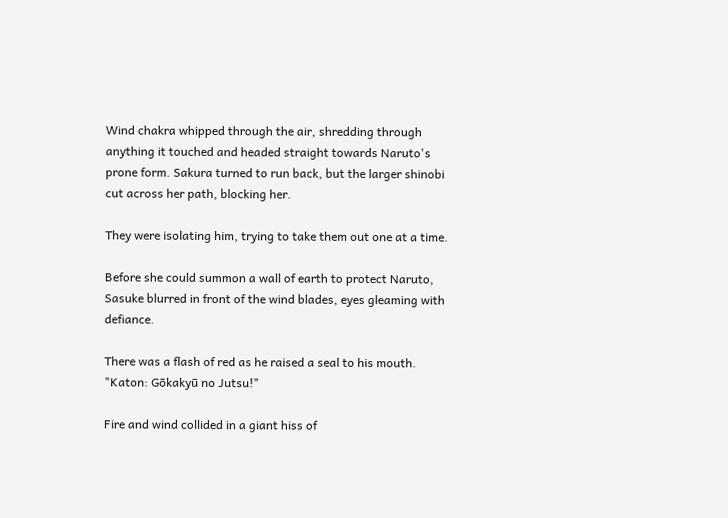Wind chakra whipped through the air, shredding through anything it touched and headed straight towards Naruto's prone form. Sakura turned to run back, but the larger shinobi cut across her path, blocking her.

They were isolating him, trying to take them out one at a time.

Before she could summon a wall of earth to protect Naruto, Sasuke blurred in front of the wind blades, eyes gleaming with defiance.

There was a flash of red as he raised a seal to his mouth. "Katon: Gōkakyū no Jutsu!"

Fire and wind collided in a giant hiss of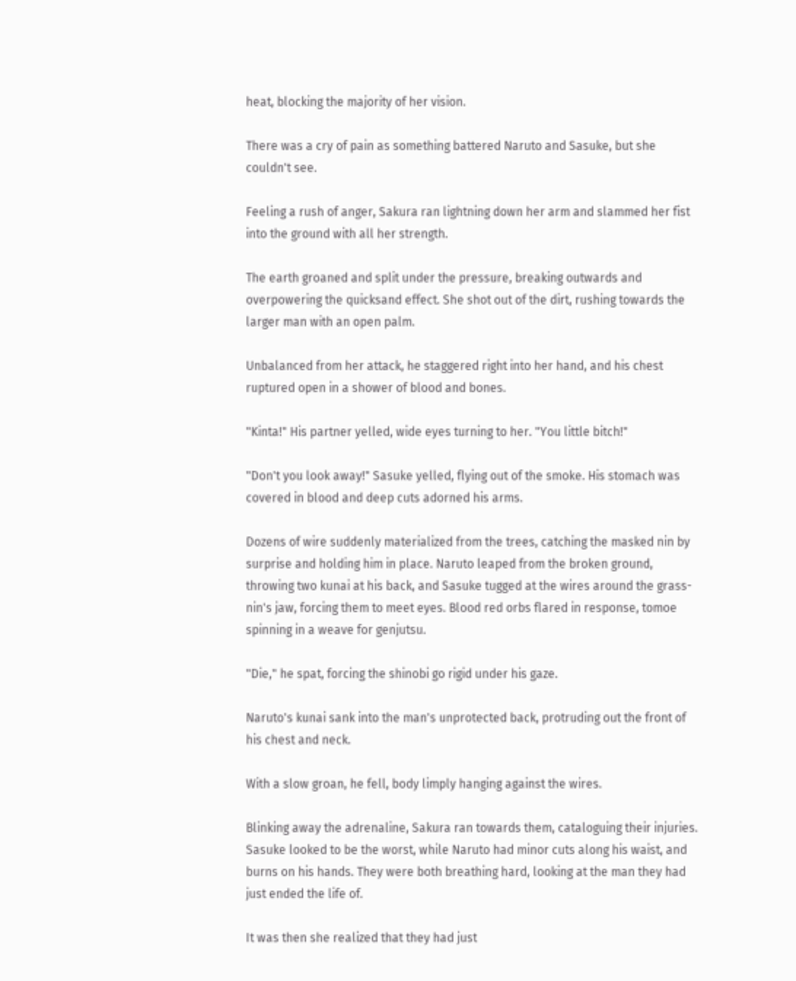heat, blocking the majority of her vision.

There was a cry of pain as something battered Naruto and Sasuke, but she couldn't see.

Feeling a rush of anger, Sakura ran lightning down her arm and slammed her fist into the ground with all her strength.

The earth groaned and split under the pressure, breaking outwards and overpowering the quicksand effect. She shot out of the dirt, rushing towards the larger man with an open palm.

Unbalanced from her attack, he staggered right into her hand, and his chest ruptured open in a shower of blood and bones.

"Kinta!" His partner yelled, wide eyes turning to her. "You little bitch!"

"Don't you look away!" Sasuke yelled, flying out of the smoke. His stomach was covered in blood and deep cuts adorned his arms.

Dozens of wire suddenly materialized from the trees, catching the masked nin by surprise and holding him in place. Naruto leaped from the broken ground, throwing two kunai at his back, and Sasuke tugged at the wires around the grass-nin's jaw, forcing them to meet eyes. Blood red orbs flared in response, tomoe spinning in a weave for genjutsu.

"Die," he spat, forcing the shinobi go rigid under his gaze.

Naruto's kunai sank into the man's unprotected back, protruding out the front of his chest and neck.

With a slow groan, he fell, body limply hanging against the wires.

Blinking away the adrenaline, Sakura ran towards them, cataloguing their injuries. Sasuke looked to be the worst, while Naruto had minor cuts along his waist, and burns on his hands. They were both breathing hard, looking at the man they had just ended the life of.

It was then she realized that they had just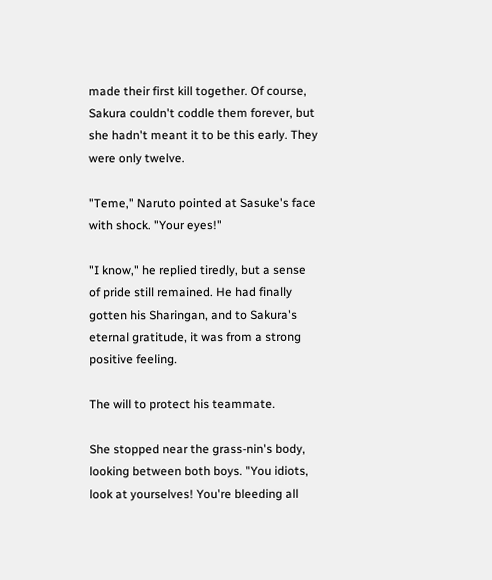made their first kill together. Of course, Sakura couldn't coddle them forever, but she hadn't meant it to be this early. They were only twelve.

"Teme," Naruto pointed at Sasuke's face with shock. "Your eyes!"

"I know," he replied tiredly, but a sense of pride still remained. He had finally gotten his Sharingan, and to Sakura's eternal gratitude, it was from a strong positive feeling.

The will to protect his teammate.

She stopped near the grass-nin's body, looking between both boys. "You idiots, look at yourselves! You're bleeding all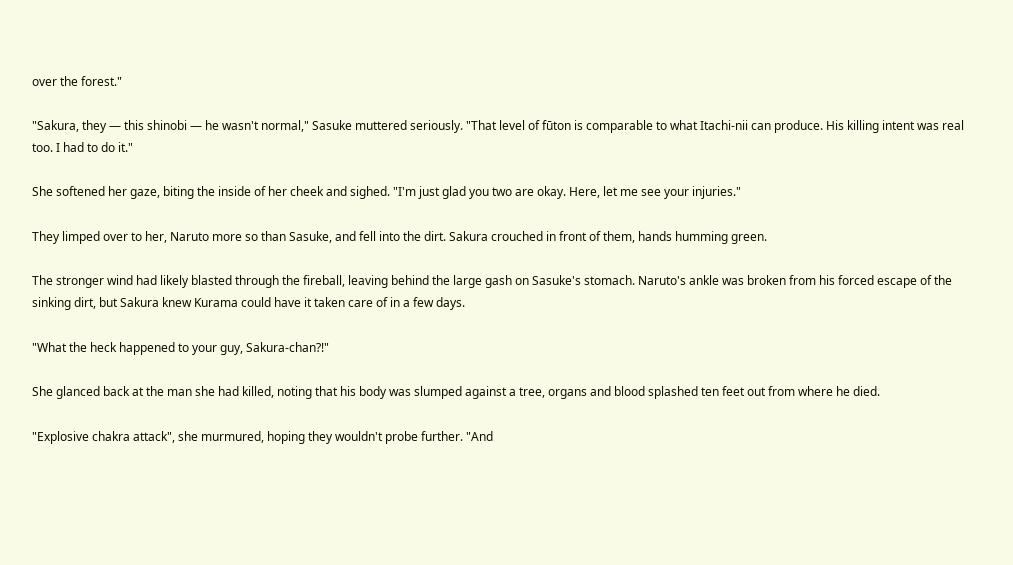over the forest."

"Sakura, they — this shinobi — he wasn't normal," Sasuke muttered seriously. "That level of fūton is comparable to what Itachi-nii can produce. His killing intent was real too. I had to do it."

She softened her gaze, biting the inside of her cheek and sighed. "I'm just glad you two are okay. Here, let me see your injuries."

They limped over to her, Naruto more so than Sasuke, and fell into the dirt. Sakura crouched in front of them, hands humming green.

The stronger wind had likely blasted through the fireball, leaving behind the large gash on Sasuke's stomach. Naruto's ankle was broken from his forced escape of the sinking dirt, but Sakura knew Kurama could have it taken care of in a few days.

"What the heck happened to your guy, Sakura-chan?!"

She glanced back at the man she had killed, noting that his body was slumped against a tree, organs and blood splashed ten feet out from where he died.

"Explosive chakra attack", she murmured, hoping they wouldn't probe further. "And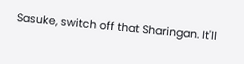Sasuke, switch off that Sharingan. It'll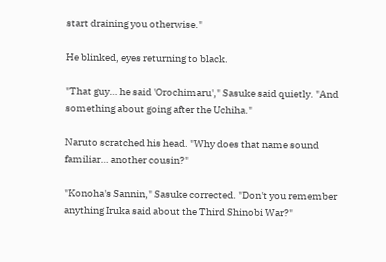start draining you otherwise."

He blinked, eyes returning to black.

"That guy… he said 'Orochimaru'," Sasuke said quietly. "And something about going after the Uchiha."

Naruto scratched his head. "Why does that name sound familiar… another cousin?"

"Konoha's Sannin," Sasuke corrected. "Don't you remember anything Iruka said about the Third Shinobi War?"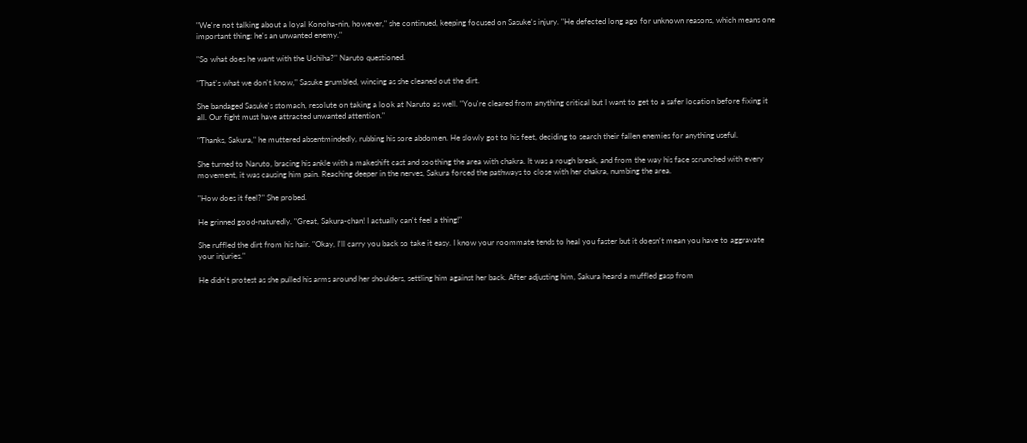"We're not talking about a loyal Konoha-nin, however," she continued, keeping focused on Sasuke's injury. "He defected long ago for unknown reasons, which means one important thing: he's an unwanted enemy."

"So what does he want with the Uchiha?" Naruto questioned.

"That's what we don't know," Sasuke grumbled, wincing as she cleaned out the dirt.

She bandaged Sasuke's stomach, resolute on taking a look at Naruto as well. "You're cleared from anything critical but I want to get to a safer location before fixing it all. Our fight must have attracted unwanted attention."

"Thanks, Sakura," he muttered absentmindedly, rubbing his sore abdomen. He slowly got to his feet, deciding to search their fallen enemies for anything useful.

She turned to Naruto, bracing his ankle with a makeshift cast and soothing the area with chakra. It was a rough break, and from the way his face scrunched with every movement, it was causing him pain. Reaching deeper in the nerves, Sakura forced the pathways to close with her chakra, numbing the area.

"How does it feel?" She probed.

He grinned good-naturedly. "Great, Sakura-chan! I actually can't feel a thing!"

She ruffled the dirt from his hair. "Okay, I'll carry you back so take it easy. I know your roommate tends to heal you faster but it doesn't mean you have to aggravate your injuries."

He didn't protest as she pulled his arms around her shoulders, settling him against her back. After adjusting him, Sakura heard a muffled gasp from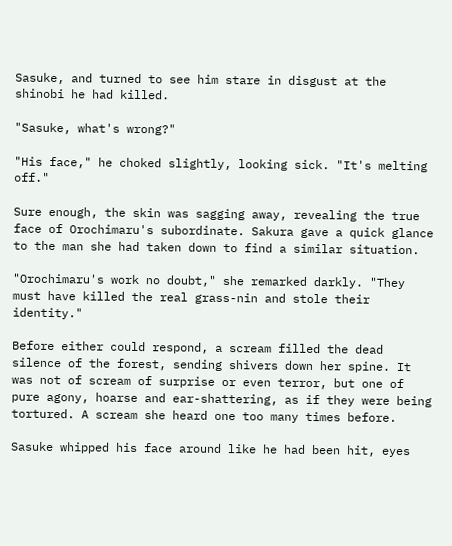Sasuke, and turned to see him stare in disgust at the shinobi he had killed.

"Sasuke, what's wrong?"

"His face," he choked slightly, looking sick. "It's melting off."

Sure enough, the skin was sagging away, revealing the true face of Orochimaru's subordinate. Sakura gave a quick glance to the man she had taken down to find a similar situation.

"Orochimaru's work no doubt," she remarked darkly. "They must have killed the real grass-nin and stole their identity."

Before either could respond, a scream filled the dead silence of the forest, sending shivers down her spine. It was not of scream of surprise or even terror, but one of pure agony, hoarse and ear-shattering, as if they were being tortured. A scream she heard one too many times before.

Sasuke whipped his face around like he had been hit, eyes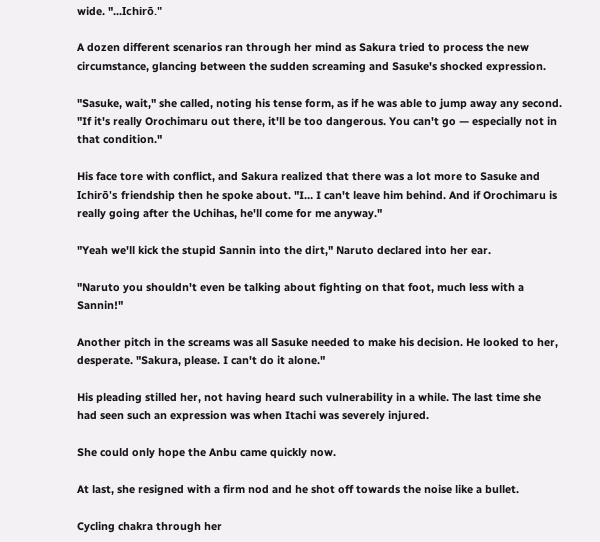wide. "...Ichirō."

A dozen different scenarios ran through her mind as Sakura tried to process the new circumstance, glancing between the sudden screaming and Sasuke's shocked expression.

"Sasuke, wait," she called, noting his tense form, as if he was able to jump away any second. "If it's really Orochimaru out there, it'll be too dangerous. You can't go — especially not in that condition."

His face tore with conflict, and Sakura realized that there was a lot more to Sasuke and Ichirō's friendship then he spoke about. "I… I can't leave him behind. And if Orochimaru is really going after the Uchihas, he'll come for me anyway."

"Yeah we'll kick the stupid Sannin into the dirt," Naruto declared into her ear.

"Naruto you shouldn't even be talking about fighting on that foot, much less with a Sannin!"

Another pitch in the screams was all Sasuke needed to make his decision. He looked to her, desperate. "Sakura, please. I can't do it alone."

His pleading stilled her, not having heard such vulnerability in a while. The last time she had seen such an expression was when Itachi was severely injured.

She could only hope the Anbu came quickly now.

At last, she resigned with a firm nod and he shot off towards the noise like a bullet.

Cycling chakra through her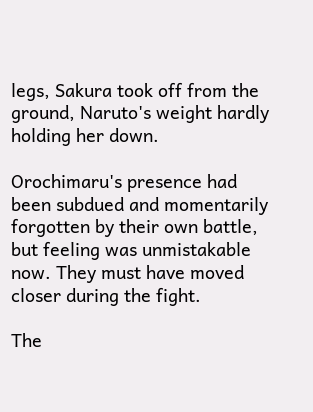legs, Sakura took off from the ground, Naruto's weight hardly holding her down.

Orochimaru's presence had been subdued and momentarily forgotten by their own battle, but feeling was unmistakable now. They must have moved closer during the fight.

The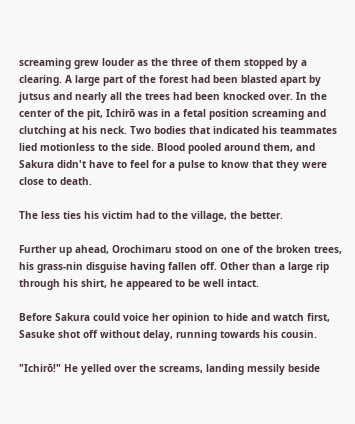screaming grew louder as the three of them stopped by a clearing. A large part of the forest had been blasted apart by jutsus and nearly all the trees had been knocked over. In the center of the pit, Ichirō was in a fetal position screaming and clutching at his neck. Two bodies that indicated his teammates lied motionless to the side. Blood pooled around them, and Sakura didn't have to feel for a pulse to know that they were close to death.

The less ties his victim had to the village, the better.

Further up ahead, Orochimaru stood on one of the broken trees, his grass-nin disguise having fallen off. Other than a large rip through his shirt, he appeared to be well intact.

Before Sakura could voice her opinion to hide and watch first, Sasuke shot off without delay, running towards his cousin.

"Ichirō!" He yelled over the screams, landing messily beside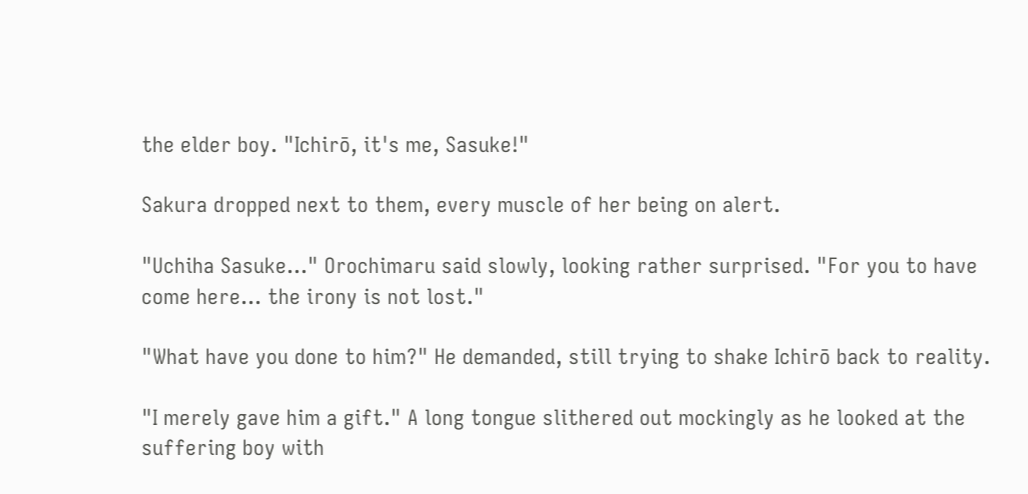the elder boy. "Ichirō, it's me, Sasuke!"

Sakura dropped next to them, every muscle of her being on alert.

"Uchiha Sasuke…" Orochimaru said slowly, looking rather surprised. "For you to have come here… the irony is not lost."

"What have you done to him?" He demanded, still trying to shake Ichirō back to reality.

"I merely gave him a gift." A long tongue slithered out mockingly as he looked at the suffering boy with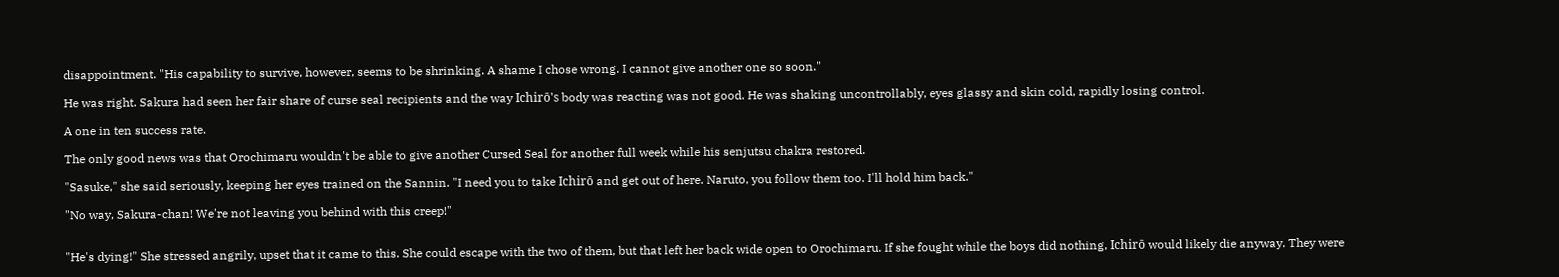disappointment. "His capability to survive, however, seems to be shrinking. A shame I chose wrong. I cannot give another one so soon."

He was right. Sakura had seen her fair share of curse seal recipients and the way Ichirō's body was reacting was not good. He was shaking uncontrollably, eyes glassy and skin cold, rapidly losing control.

A one in ten success rate.

The only good news was that Orochimaru wouldn't be able to give another Cursed Seal for another full week while his senjutsu chakra restored.

"Sasuke," she said seriously, keeping her eyes trained on the Sannin. "I need you to take Ichirō and get out of here. Naruto, you follow them too. I'll hold him back."

"No way, Sakura-chan! We're not leaving you behind with this creep!"


"He's dying!" She stressed angrily, upset that it came to this. She could escape with the two of them, but that left her back wide open to Orochimaru. If she fought while the boys did nothing, Ichirō would likely die anyway. They were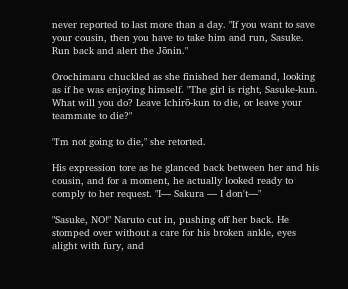never reported to last more than a day. "If you want to save your cousin, then you have to take him and run, Sasuke. Run back and alert the Jōnin."

Orochimaru chuckled as she finished her demand, looking as if he was enjoying himself. "The girl is right, Sasuke-kun. What will you do? Leave Ichirō-kun to die, or leave your teammate to die?"

"I'm not going to die," she retorted.

His expression tore as he glanced back between her and his cousin, and for a moment, he actually looked ready to comply to her request. "I— Sakura — I don't—"

"Sasuke, NO!" Naruto cut in, pushing off her back. He stomped over without a care for his broken ankle, eyes alight with fury, and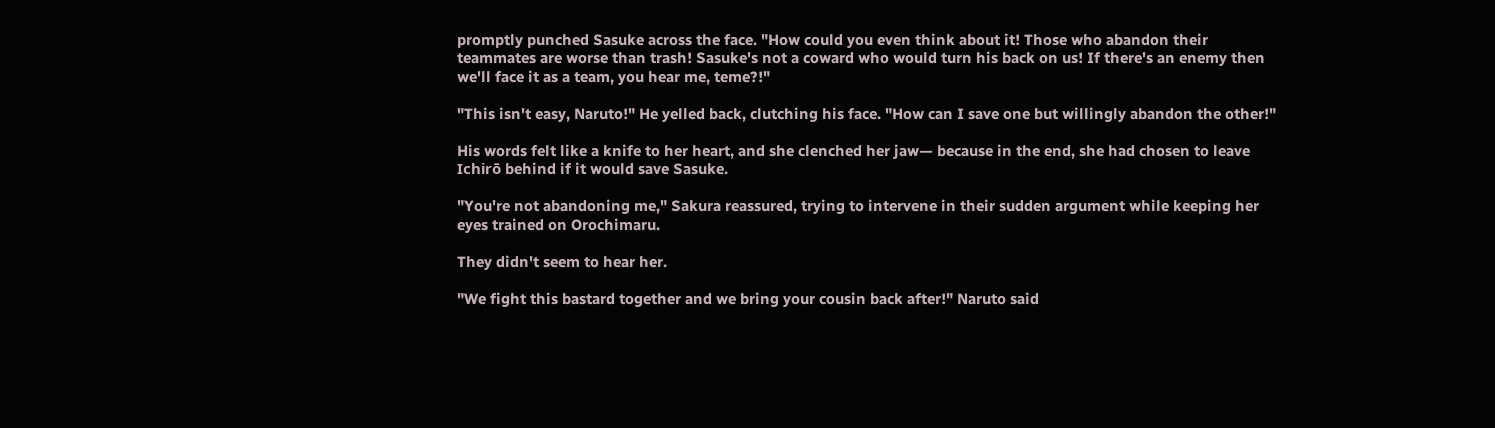promptly punched Sasuke across the face. "How could you even think about it! Those who abandon their teammates are worse than trash! Sasuke's not a coward who would turn his back on us! If there's an enemy then we'll face it as a team, you hear me, teme?!"

"This isn't easy, Naruto!" He yelled back, clutching his face. "How can I save one but willingly abandon the other!"

His words felt like a knife to her heart, and she clenched her jaw— because in the end, she had chosen to leave Ichirō behind if it would save Sasuke.

"You're not abandoning me," Sakura reassured, trying to intervene in their sudden argument while keeping her eyes trained on Orochimaru.

They didn't seem to hear her.

"We fight this bastard together and we bring your cousin back after!" Naruto said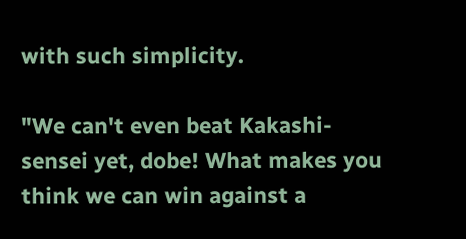with such simplicity.

"We can't even beat Kakashi-sensei yet, dobe! What makes you think we can win against a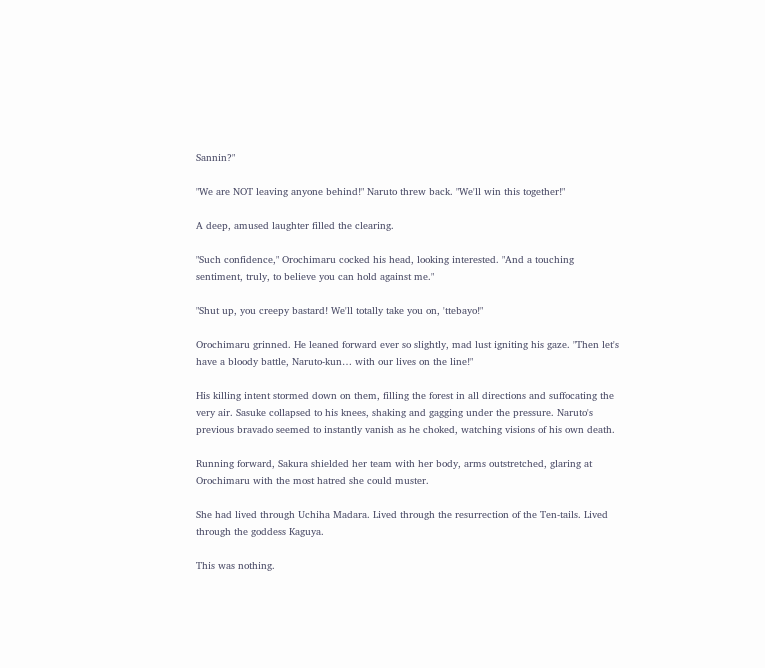Sannin?"

"We are NOT leaving anyone behind!" Naruto threw back. "We'll win this together!"

A deep, amused laughter filled the clearing.

"Such confidence," Orochimaru cocked his head, looking interested. "And a touching sentiment, truly, to believe you can hold against me."

"Shut up, you creepy bastard! We'll totally take you on, 'ttebayo!"

Orochimaru grinned. He leaned forward ever so slightly, mad lust igniting his gaze. "Then let's have a bloody battle, Naruto-kun… with our lives on the line!"

His killing intent stormed down on them, filling the forest in all directions and suffocating the very air. Sasuke collapsed to his knees, shaking and gagging under the pressure. Naruto's previous bravado seemed to instantly vanish as he choked, watching visions of his own death.

Running forward, Sakura shielded her team with her body, arms outstretched, glaring at Orochimaru with the most hatred she could muster.

She had lived through Uchiha Madara. Lived through the resurrection of the Ten-tails. Lived through the goddess Kaguya.

This was nothing.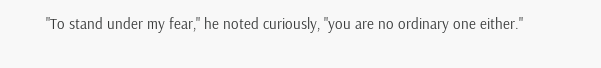"To stand under my fear," he noted curiously, "you are no ordinary one either."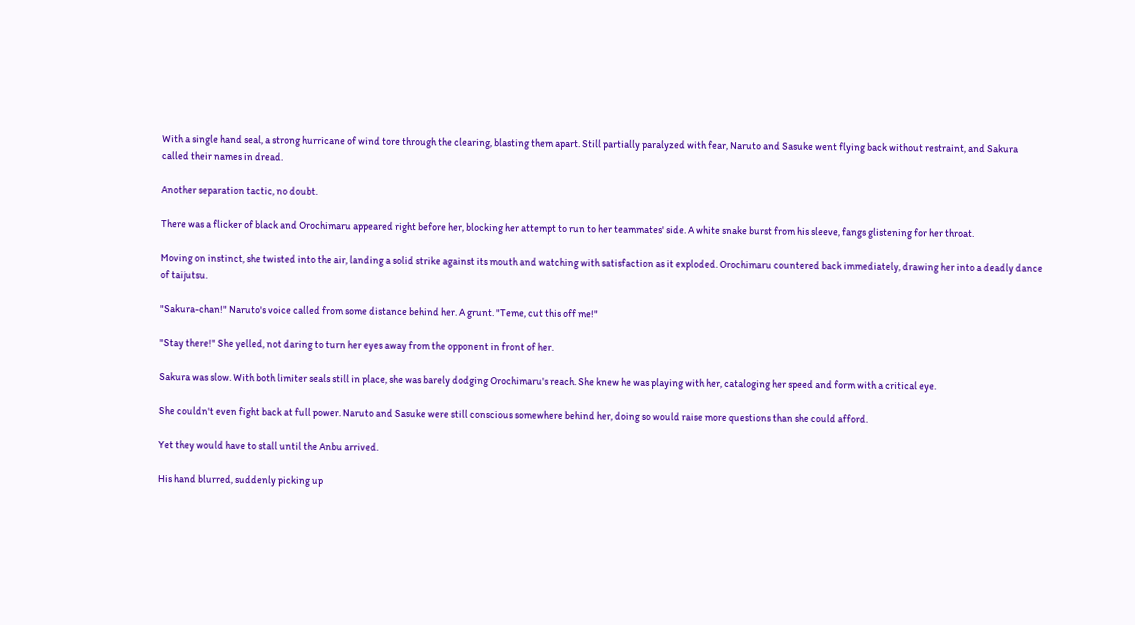With a single hand seal, a strong hurricane of wind tore through the clearing, blasting them apart. Still partially paralyzed with fear, Naruto and Sasuke went flying back without restraint, and Sakura called their names in dread.

Another separation tactic, no doubt.

There was a flicker of black and Orochimaru appeared right before her, blocking her attempt to run to her teammates' side. A white snake burst from his sleeve, fangs glistening for her throat.

Moving on instinct, she twisted into the air, landing a solid strike against its mouth and watching with satisfaction as it exploded. Orochimaru countered back immediately, drawing her into a deadly dance of taijutsu.

"Sakura-chan!" Naruto's voice called from some distance behind her. A grunt. "Teme, cut this off me!"

"Stay there!" She yelled, not daring to turn her eyes away from the opponent in front of her.

Sakura was slow. With both limiter seals still in place, she was barely dodging Orochimaru's reach. She knew he was playing with her, cataloging her speed and form with a critical eye.

She couldn't even fight back at full power. Naruto and Sasuke were still conscious somewhere behind her, doing so would raise more questions than she could afford.

Yet they would have to stall until the Anbu arrived.

His hand blurred, suddenly picking up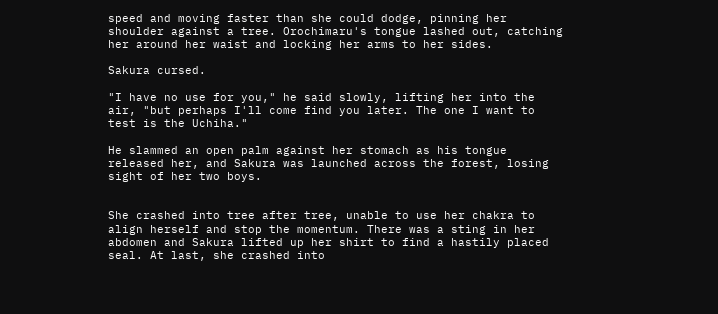speed and moving faster than she could dodge, pinning her shoulder against a tree. Orochimaru's tongue lashed out, catching her around her waist and locking her arms to her sides.

Sakura cursed.

"I have no use for you," he said slowly, lifting her into the air, "but perhaps I'll come find you later. The one I want to test is the Uchiha."

He slammed an open palm against her stomach as his tongue released her, and Sakura was launched across the forest, losing sight of her two boys.


She crashed into tree after tree, unable to use her chakra to align herself and stop the momentum. There was a sting in her abdomen and Sakura lifted up her shirt to find a hastily placed seal. At last, she crashed into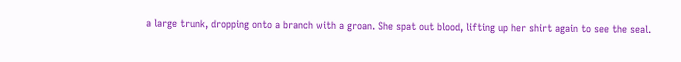a large trunk, dropping onto a branch with a groan. She spat out blood, lifting up her shirt again to see the seal.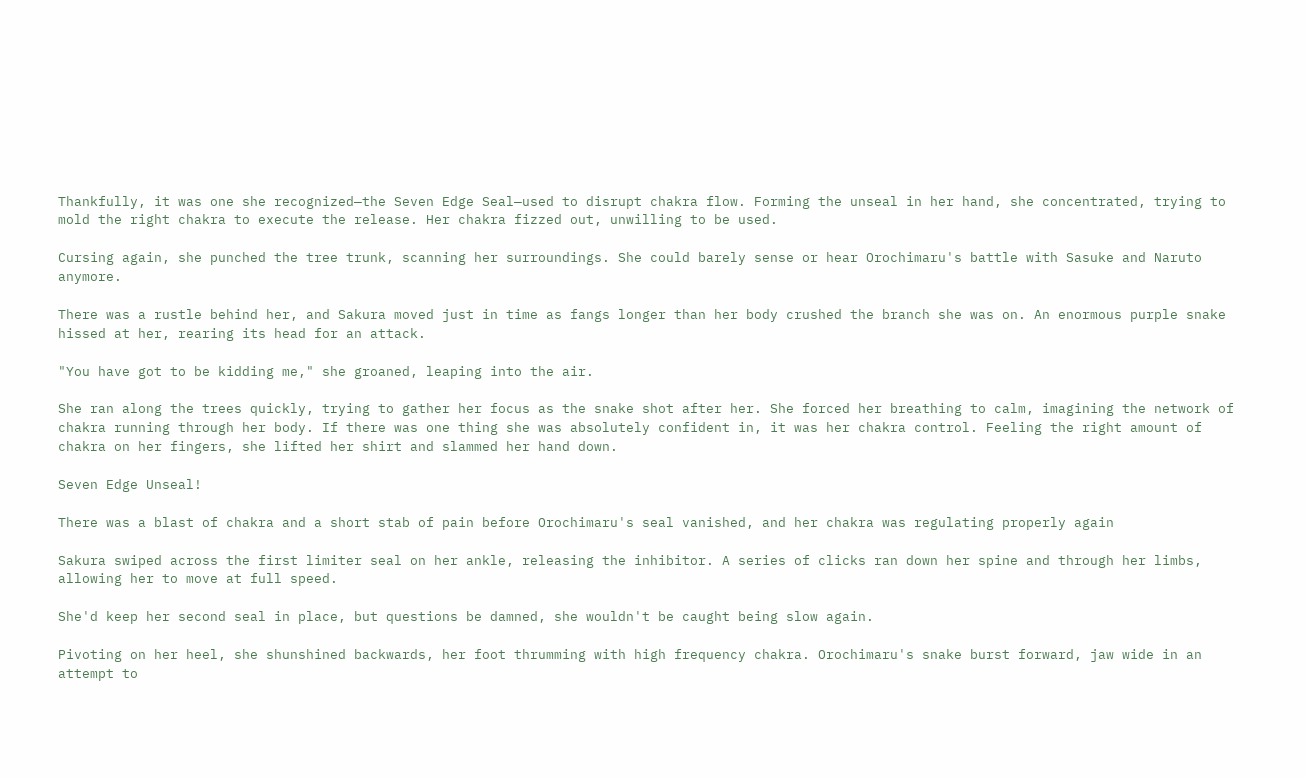Thankfully, it was one she recognized—the Seven Edge Seal—used to disrupt chakra flow. Forming the unseal in her hand, she concentrated, trying to mold the right chakra to execute the release. Her chakra fizzed out, unwilling to be used.

Cursing again, she punched the tree trunk, scanning her surroundings. She could barely sense or hear Orochimaru's battle with Sasuke and Naruto anymore.

There was a rustle behind her, and Sakura moved just in time as fangs longer than her body crushed the branch she was on. An enormous purple snake hissed at her, rearing its head for an attack.

"You have got to be kidding me," she groaned, leaping into the air.

She ran along the trees quickly, trying to gather her focus as the snake shot after her. She forced her breathing to calm, imagining the network of chakra running through her body. If there was one thing she was absolutely confident in, it was her chakra control. Feeling the right amount of chakra on her fingers, she lifted her shirt and slammed her hand down.

Seven Edge Unseal!

There was a blast of chakra and a short stab of pain before Orochimaru's seal vanished, and her chakra was regulating properly again

Sakura swiped across the first limiter seal on her ankle, releasing the inhibitor. A series of clicks ran down her spine and through her limbs, allowing her to move at full speed.

She'd keep her second seal in place, but questions be damned, she wouldn't be caught being slow again.

Pivoting on her heel, she shunshined backwards, her foot thrumming with high frequency chakra. Orochimaru's snake burst forward, jaw wide in an attempt to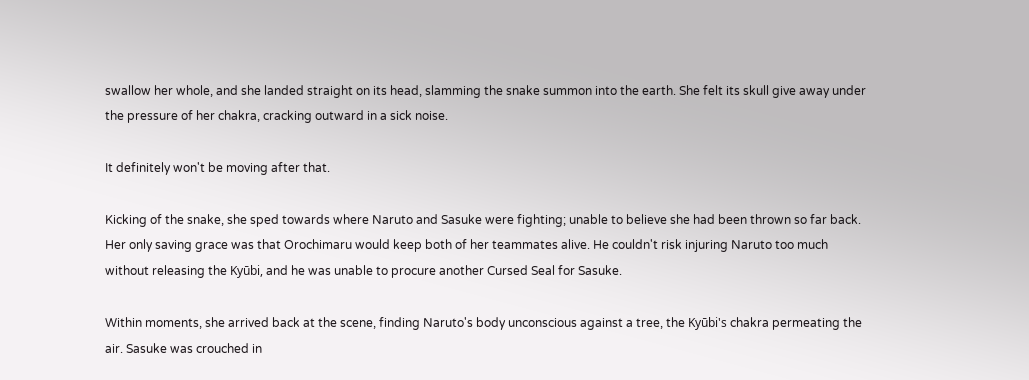swallow her whole, and she landed straight on its head, slamming the snake summon into the earth. She felt its skull give away under the pressure of her chakra, cracking outward in a sick noise.

It definitely won't be moving after that.

Kicking of the snake, she sped towards where Naruto and Sasuke were fighting; unable to believe she had been thrown so far back. Her only saving grace was that Orochimaru would keep both of her teammates alive. He couldn't risk injuring Naruto too much without releasing the Kyūbi, and he was unable to procure another Cursed Seal for Sasuke.

Within moments, she arrived back at the scene, finding Naruto's body unconscious against a tree, the Kyūbi's chakra permeating the air. Sasuke was crouched in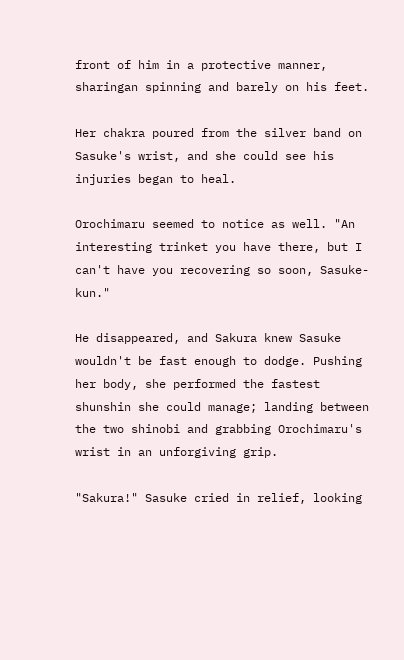front of him in a protective manner, sharingan spinning and barely on his feet.

Her chakra poured from the silver band on Sasuke's wrist, and she could see his injuries began to heal.

Orochimaru seemed to notice as well. "An interesting trinket you have there, but I can't have you recovering so soon, Sasuke-kun."

He disappeared, and Sakura knew Sasuke wouldn't be fast enough to dodge. Pushing her body, she performed the fastest shunshin she could manage; landing between the two shinobi and grabbing Orochimaru's wrist in an unforgiving grip.

"Sakura!" Sasuke cried in relief, looking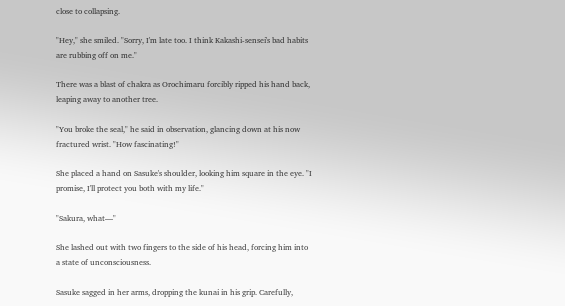close to collapsing.

"Hey," she smiled. "Sorry, I'm late too. I think Kakashi-sensei's bad habits are rubbing off on me."

There was a blast of chakra as Orochimaru forcibly ripped his hand back, leaping away to another tree.

"You broke the seal," he said in observation, glancing down at his now fractured wrist. "How fascinating!"

She placed a hand on Sasuke's shoulder, looking him square in the eye. "I promise, I'll protect you both with my life."

"Sakura, what—"

She lashed out with two fingers to the side of his head, forcing him into a state of unconsciousness.

Sasuke sagged in her arms, dropping the kunai in his grip. Carefully,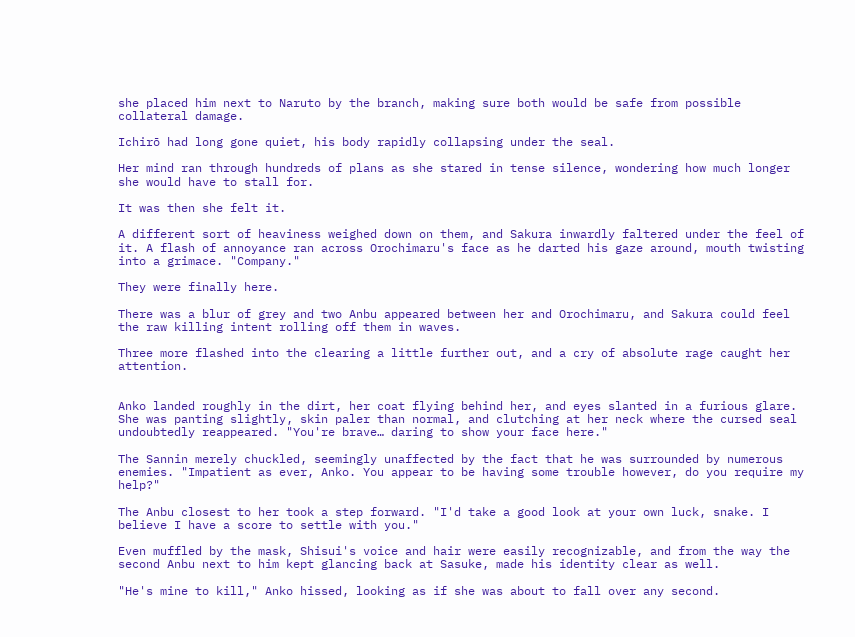she placed him next to Naruto by the branch, making sure both would be safe from possible collateral damage.

Ichirō had long gone quiet, his body rapidly collapsing under the seal.

Her mind ran through hundreds of plans as she stared in tense silence, wondering how much longer she would have to stall for.

It was then she felt it.

A different sort of heaviness weighed down on them, and Sakura inwardly faltered under the feel of it. A flash of annoyance ran across Orochimaru's face as he darted his gaze around, mouth twisting into a grimace. "Company."

They were finally here.

There was a blur of grey and two Anbu appeared between her and Orochimaru, and Sakura could feel the raw killing intent rolling off them in waves.

Three more flashed into the clearing a little further out, and a cry of absolute rage caught her attention.


Anko landed roughly in the dirt, her coat flying behind her, and eyes slanted in a furious glare. She was panting slightly, skin paler than normal, and clutching at her neck where the cursed seal undoubtedly reappeared. "You're brave… daring to show your face here."

The Sannin merely chuckled, seemingly unaffected by the fact that he was surrounded by numerous enemies. "Impatient as ever, Anko. You appear to be having some trouble however, do you require my help?"

The Anbu closest to her took a step forward. "I'd take a good look at your own luck, snake. I believe I have a score to settle with you."

Even muffled by the mask, Shisui's voice and hair were easily recognizable, and from the way the second Anbu next to him kept glancing back at Sasuke, made his identity clear as well.

"He's mine to kill," Anko hissed, looking as if she was about to fall over any second.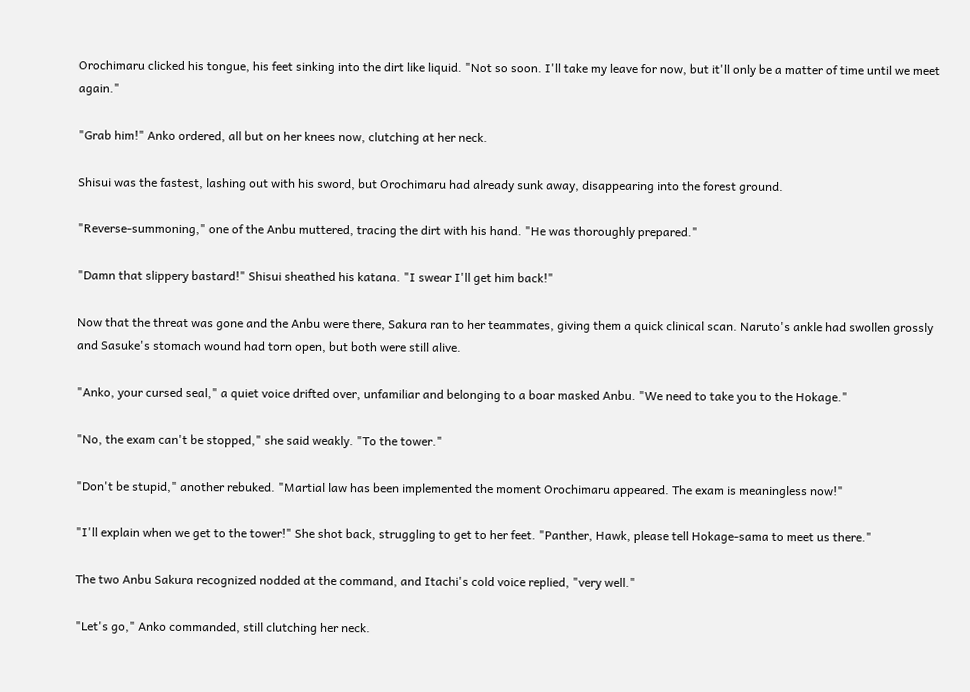Orochimaru clicked his tongue, his feet sinking into the dirt like liquid. "Not so soon. I'll take my leave for now, but it'll only be a matter of time until we meet again."

"Grab him!" Anko ordered, all but on her knees now, clutching at her neck.

Shisui was the fastest, lashing out with his sword, but Orochimaru had already sunk away, disappearing into the forest ground.

"Reverse-summoning," one of the Anbu muttered, tracing the dirt with his hand. "He was thoroughly prepared."

"Damn that slippery bastard!" Shisui sheathed his katana. "I swear I'll get him back!"

Now that the threat was gone and the Anbu were there, Sakura ran to her teammates, giving them a quick clinical scan. Naruto's ankle had swollen grossly and Sasuke's stomach wound had torn open, but both were still alive.

"Anko, your cursed seal," a quiet voice drifted over, unfamiliar and belonging to a boar masked Anbu. "We need to take you to the Hokage."

"No, the exam can't be stopped," she said weakly. "To the tower."

"Don't be stupid," another rebuked. "Martial law has been implemented the moment Orochimaru appeared. The exam is meaningless now!"

"I'll explain when we get to the tower!" She shot back, struggling to get to her feet. "Panther, Hawk, please tell Hokage-sama to meet us there."

The two Anbu Sakura recognized nodded at the command, and Itachi's cold voice replied, "very well."

"Let's go," Anko commanded, still clutching her neck.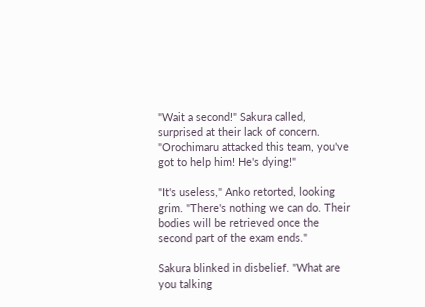"Wait a second!" Sakura called, surprised at their lack of concern. "Orochimaru attacked this team, you've got to help him! He's dying!"

"It's useless," Anko retorted, looking grim. "There's nothing we can do. Their bodies will be retrieved once the second part of the exam ends."

Sakura blinked in disbelief. "What are you talking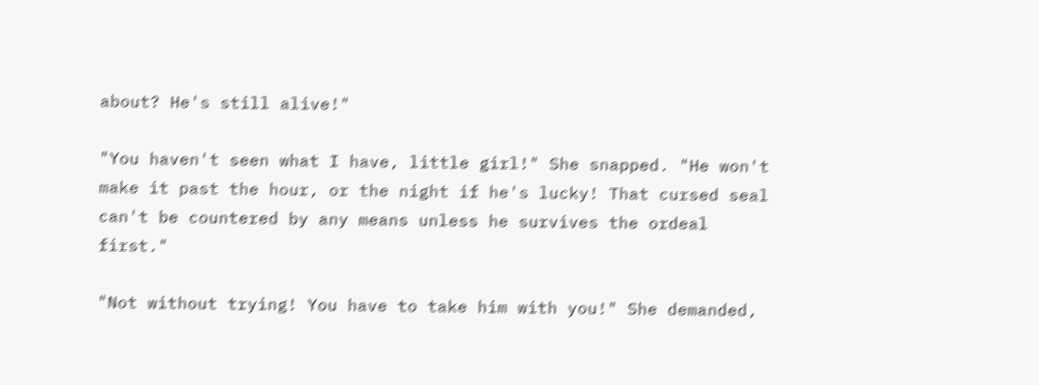about? He's still alive!"

"You haven't seen what I have, little girl!" She snapped. "He won't make it past the hour, or the night if he's lucky! That cursed seal can't be countered by any means unless he survives the ordeal first."

"Not without trying! You have to take him with you!" She demanded,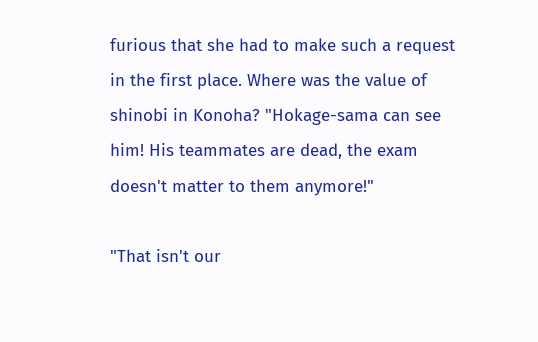furious that she had to make such a request in the first place. Where was the value of shinobi in Konoha? "Hokage-sama can see him! His teammates are dead, the exam doesn't matter to them anymore!"

"That isn't our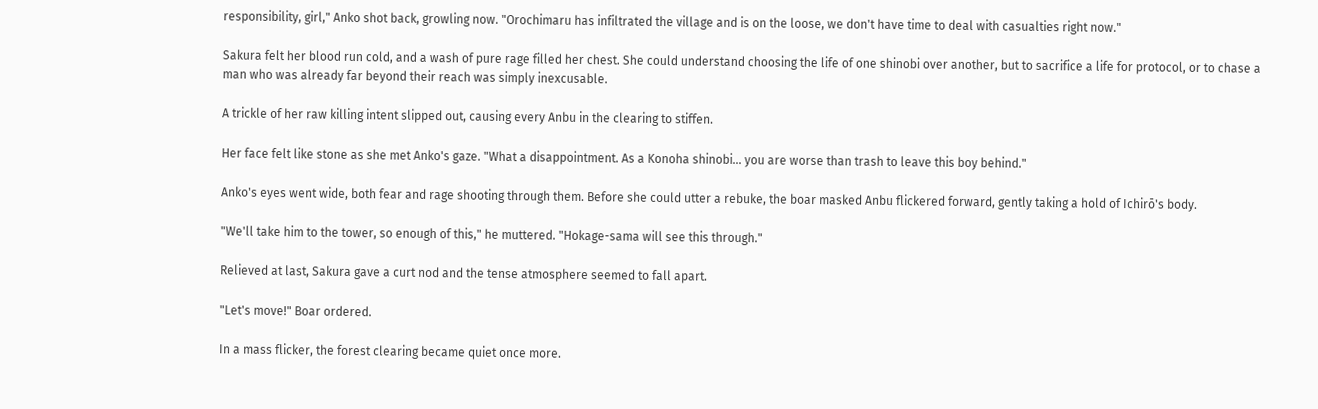responsibility, girl," Anko shot back, growling now. "Orochimaru has infiltrated the village and is on the loose, we don't have time to deal with casualties right now."

Sakura felt her blood run cold, and a wash of pure rage filled her chest. She could understand choosing the life of one shinobi over another, but to sacrifice a life for protocol, or to chase a man who was already far beyond their reach was simply inexcusable.

A trickle of her raw killing intent slipped out, causing every Anbu in the clearing to stiffen.

Her face felt like stone as she met Anko's gaze. "What a disappointment. As a Konoha shinobi… you are worse than trash to leave this boy behind."

Anko's eyes went wide, both fear and rage shooting through them. Before she could utter a rebuke, the boar masked Anbu flickered forward, gently taking a hold of Ichirō's body.

"We'll take him to the tower, so enough of this," he muttered. "Hokage-sama will see this through."

Relieved at last, Sakura gave a curt nod and the tense atmosphere seemed to fall apart.

"Let's move!" Boar ordered.

In a mass flicker, the forest clearing became quiet once more.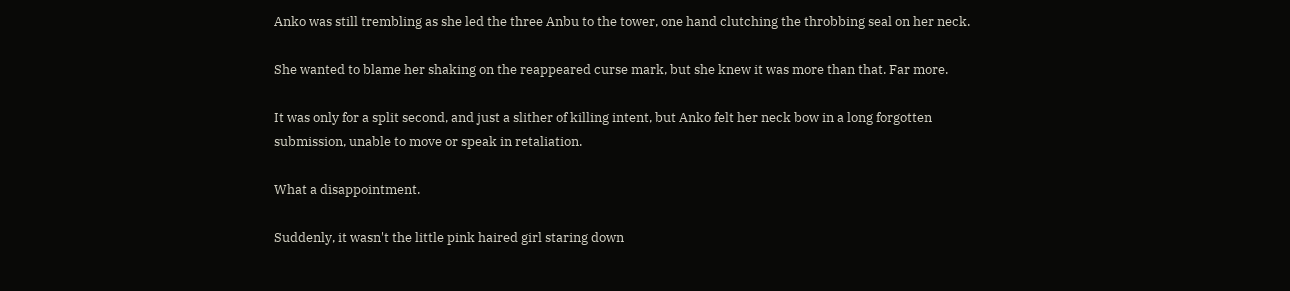Anko was still trembling as she led the three Anbu to the tower, one hand clutching the throbbing seal on her neck.

She wanted to blame her shaking on the reappeared curse mark, but she knew it was more than that. Far more.

It was only for a split second, and just a slither of killing intent, but Anko felt her neck bow in a long forgotten submission, unable to move or speak in retaliation.

What a disappointment.

Suddenly, it wasn't the little pink haired girl staring down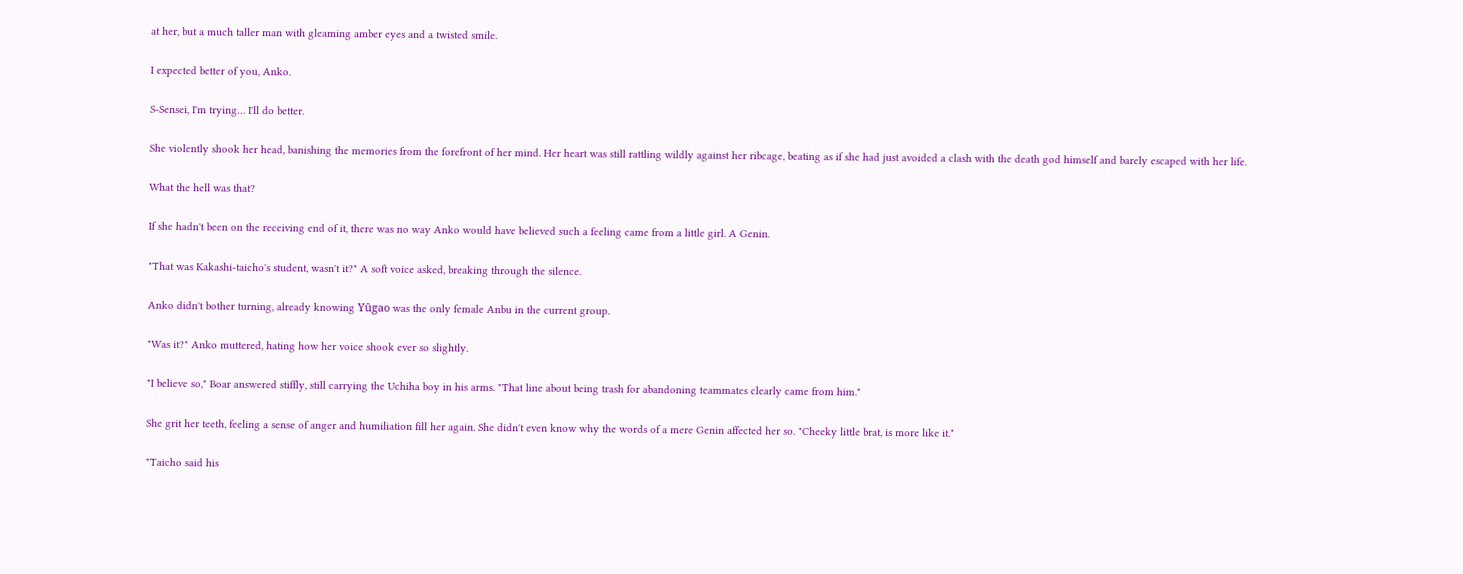at her, but a much taller man with gleaming amber eyes and a twisted smile.

I expected better of you, Anko.

S-Sensei, I'm trying… I'll do better.

She violently shook her head, banishing the memories from the forefront of her mind. Her heart was still rattling wildly against her ribcage, beating as if she had just avoided a clash with the death god himself and barely escaped with her life.

What the hell was that?

If she hadn't been on the receiving end of it, there was no way Anko would have believed such a feeling came from a little girl. A Genin.

"That was Kakashi-taicho's student, wasn't it?" A soft voice asked, breaking through the silence.

Anko didn't bother turning, already knowing Yūgao was the only female Anbu in the current group.

"Was it?" Anko muttered, hating how her voice shook ever so slightly.

"I believe so," Boar answered stiffly, still carrying the Uchiha boy in his arms. "That line about being trash for abandoning teammates clearly came from him."

She grit her teeth, feeling a sense of anger and humiliation fill her again. She didn't even know why the words of a mere Genin affected her so. "Cheeky little brat, is more like it."

"Taicho said his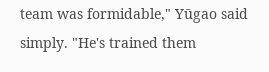team was formidable," Yūgao said simply. "He's trained them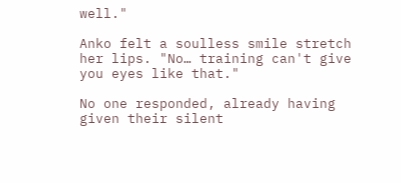well."

Anko felt a soulless smile stretch her lips. "No… training can't give you eyes like that."

No one responded, already having given their silent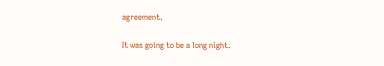agreement.

It was going to be a long night.